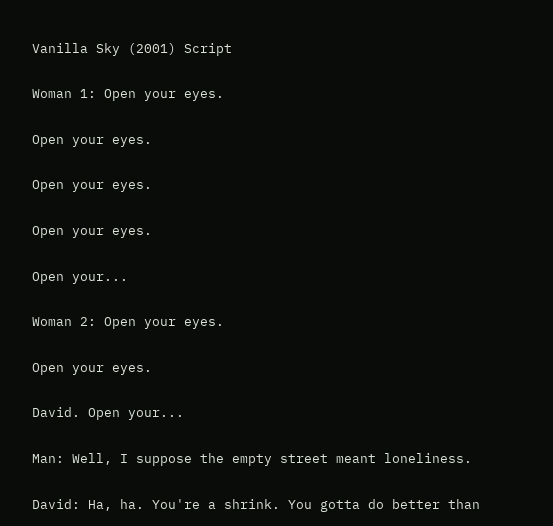Vanilla Sky (2001) Script

Woman 1: Open your eyes.

Open your eyes.

Open your eyes.

Open your eyes.

Open your...

Woman 2: Open your eyes.

Open your eyes.

David. Open your...

Man: Well, I suppose the empty street meant loneliness.

David: Ha, ha. You're a shrink. You gotta do better than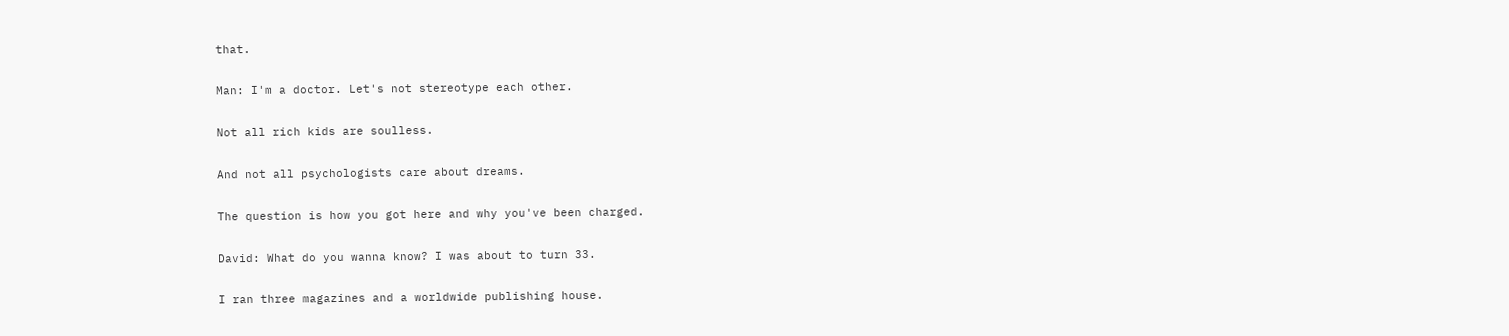that.

Man: I'm a doctor. Let's not stereotype each other.

Not all rich kids are soulless.

And not all psychologists care about dreams.

The question is how you got here and why you've been charged.

David: What do you wanna know? I was about to turn 33.

I ran three magazines and a worldwide publishing house.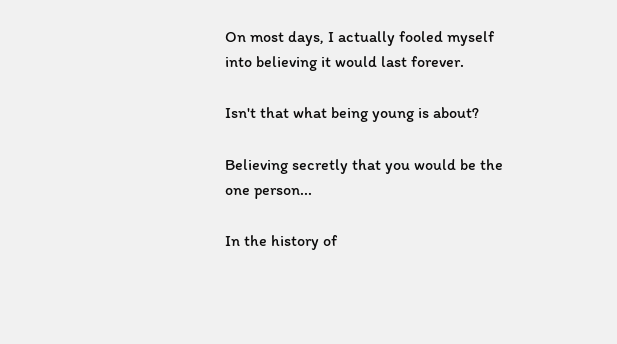On most days, I actually fooled myself into believing it would last forever.

Isn't that what being young is about?

Believing secretly that you would be the one person...

In the history of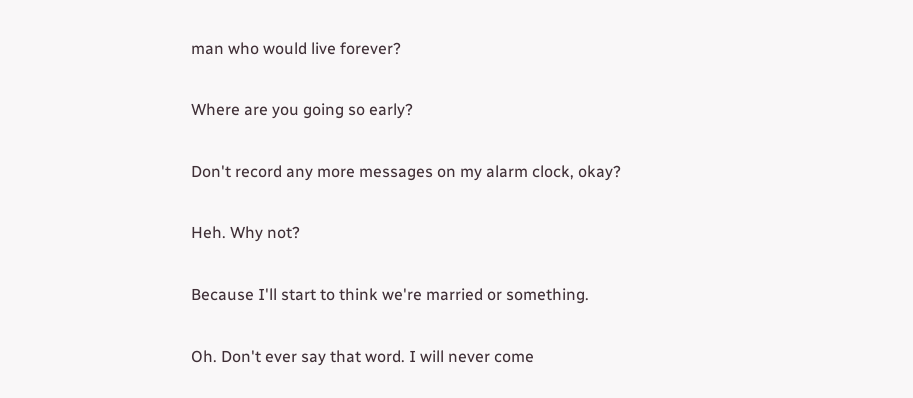man who would live forever?

Where are you going so early?

Don't record any more messages on my alarm clock, okay?

Heh. Why not?

Because I'll start to think we're married or something.

Oh. Don't ever say that word. I will never come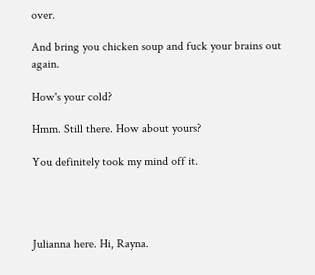over.

And bring you chicken soup and fuck your brains out again.

How's your cold?

Hmm. Still there. How about yours?

You definitely took my mind off it.




Julianna here. Hi, Rayna.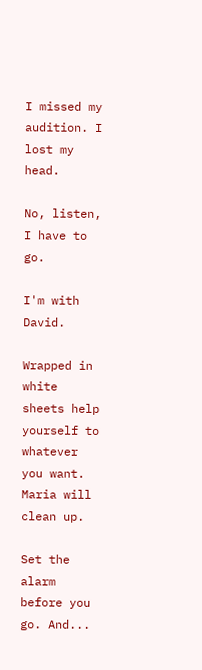I missed my audition. I lost my head.

No, listen, I have to go.

I'm with David.

Wrapped in white sheets help yourself to whatever you want. Maria will clean up.

Set the alarm before you go. And...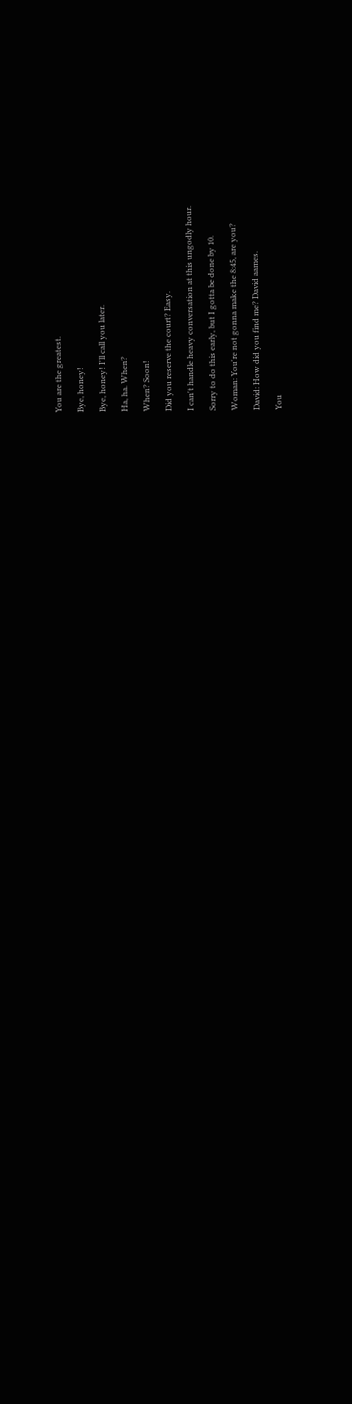You are the greatest.

Bye, honey!

Bye, honey! I'll call you later.

Ha, ha. When?

When? Soon!

Did you reserve the court? Easy.

I can't handle heavy conversation at this ungodly hour.

Sorry to do this early, but I gotta be done by 10.

Woman: You're not gonna make the 8:45, are you?

David: How did you find me? David aames.

You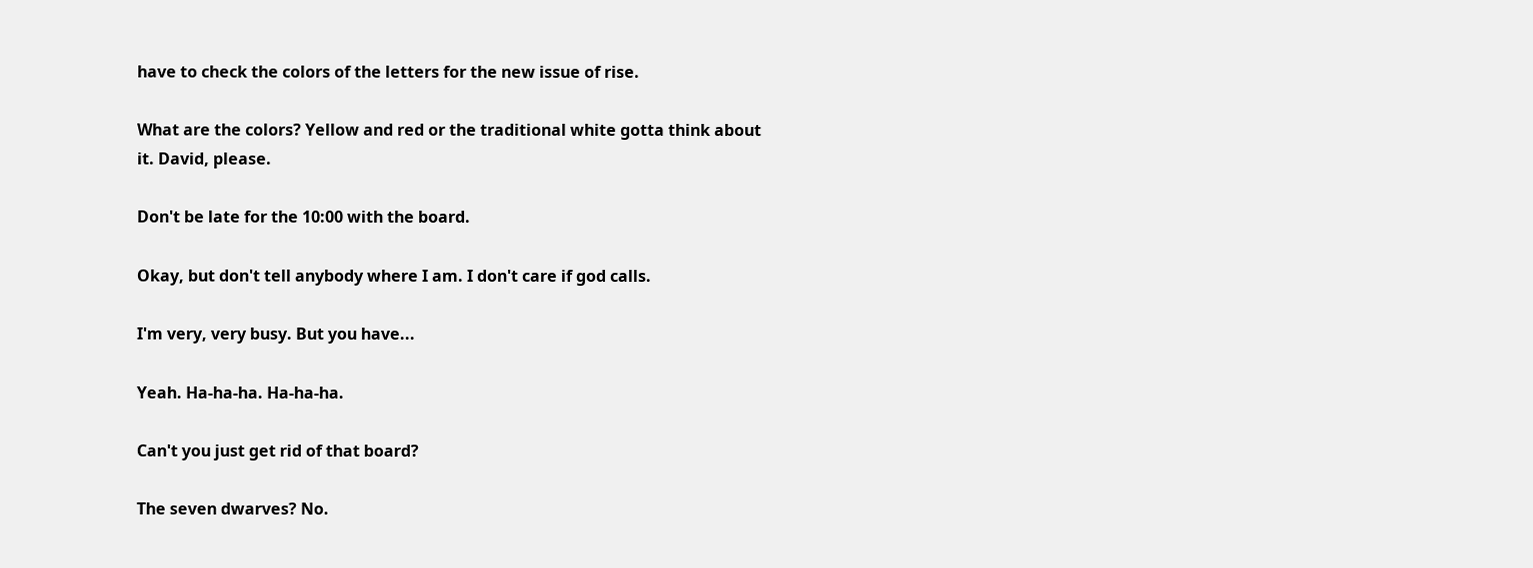have to check the colors of the letters for the new issue of rise.

What are the colors? Yellow and red or the traditional white gotta think about it. David, please.

Don't be late for the 10:00 with the board.

Okay, but don't tell anybody where I am. I don't care if god calls.

I'm very, very busy. But you have...

Yeah. Ha-ha-ha. Ha-ha-ha.

Can't you just get rid of that board?

The seven dwarves? No.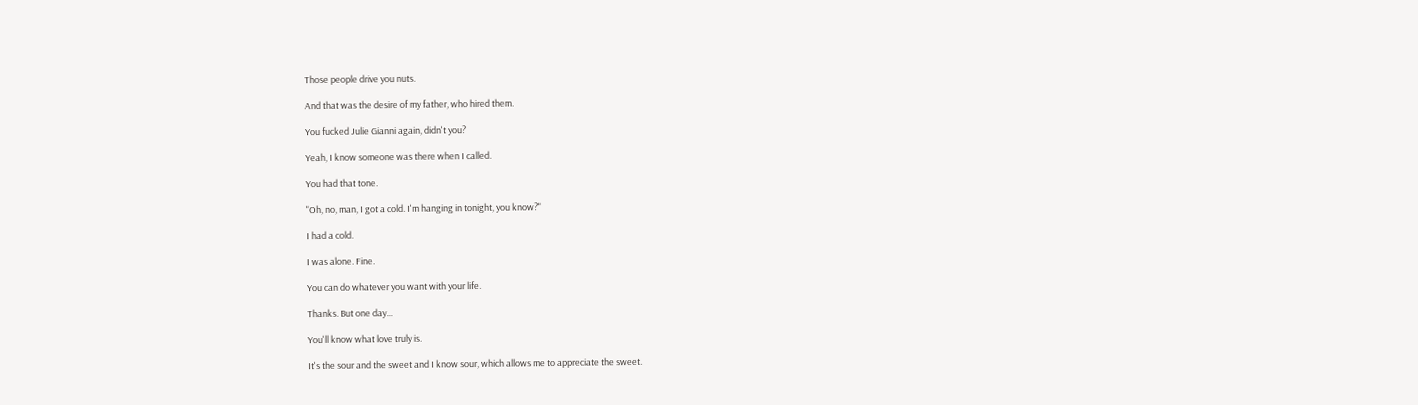Those people drive you nuts.

And that was the desire of my father, who hired them.

You fucked Julie Gianni again, didn't you?

Yeah, I know someone was there when I called.

You had that tone.

"Oh, no, man, I got a cold. I'm hanging in tonight, you know?"

I had a cold.

I was alone. Fine.

You can do whatever you want with your life.

Thanks. But one day...

You'll know what love truly is.

It's the sour and the sweet and I know sour, which allows me to appreciate the sweet.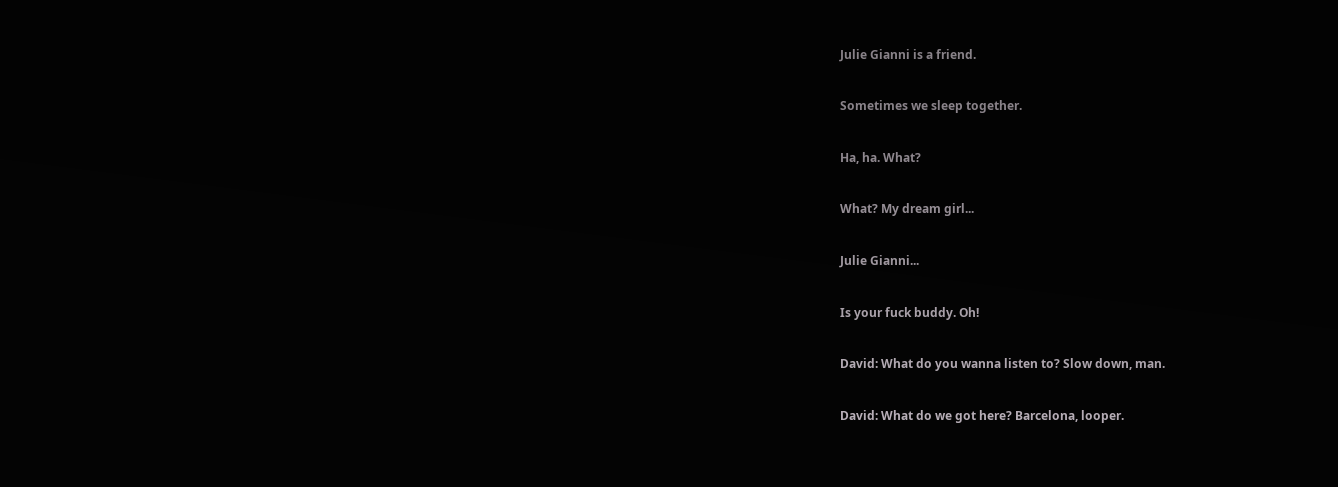Julie Gianni is a friend.

Sometimes we sleep together.

Ha, ha. What?

What? My dream girl...

Julie Gianni...

Is your fuck buddy. Oh!

David: What do you wanna listen to? Slow down, man.

David: What do we got here? Barcelona, looper.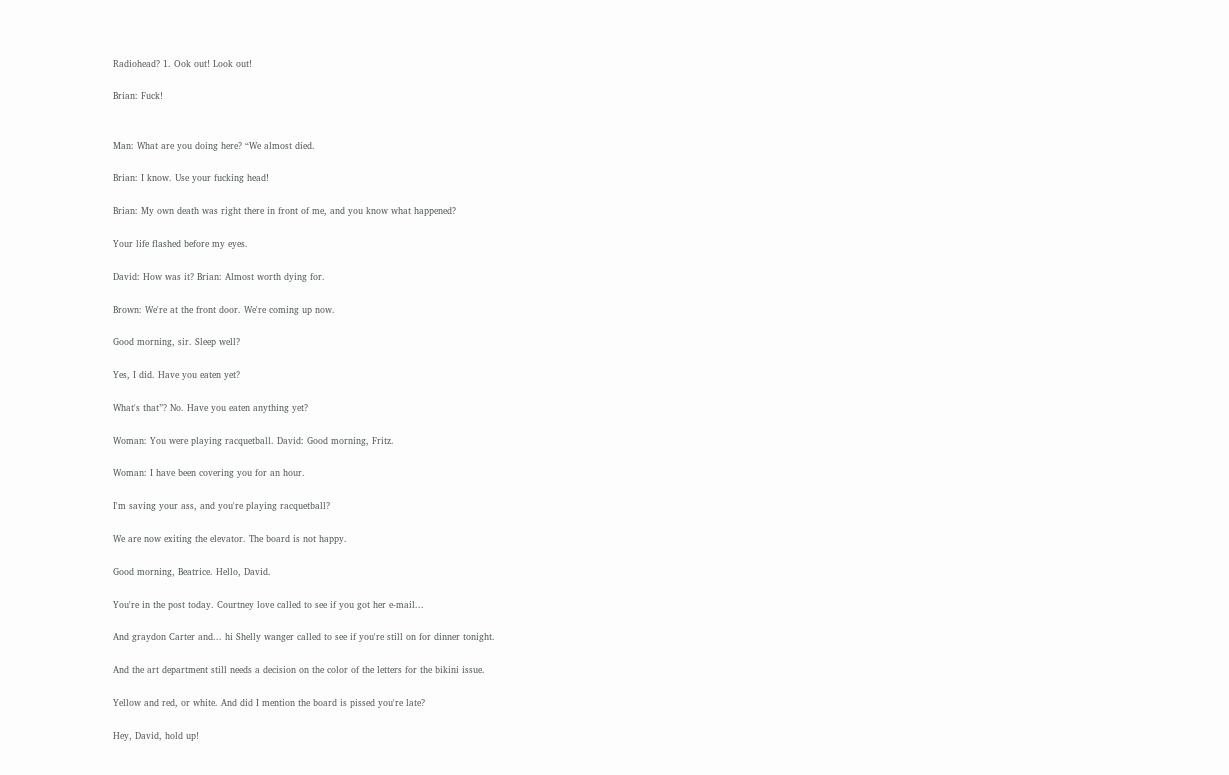Radiohead? 1. Ook out! Look out!

Brian: Fuck!


Man: What are you doing here? “We almost died.

Brian: I know. Use your fucking head!

Brian: My own death was right there in front of me, and you know what happened?

Your life flashed before my eyes.

David: How was it? Brian: Almost worth dying for.

Brown: We're at the front door. We're coming up now.

Good morning, sir. Sleep well?

Yes, I did. Have you eaten yet?

What's that”? No. Have you eaten anything yet?

Woman: You were playing racquetball. David: Good morning, Fritz.

Woman: I have been covering you for an hour.

I'm saving your ass, and you're playing racquetball?

We are now exiting the elevator. The board is not happy.

Good morning, Beatrice. Hello, David.

You're in the post today. Courtney love called to see if you got her e-mail...

And graydon Carter and... hi Shelly wanger called to see if you're still on for dinner tonight.

And the art department still needs a decision on the color of the letters for the bikini issue.

Yellow and red, or white. And did I mention the board is pissed you're late?

Hey, David, hold up!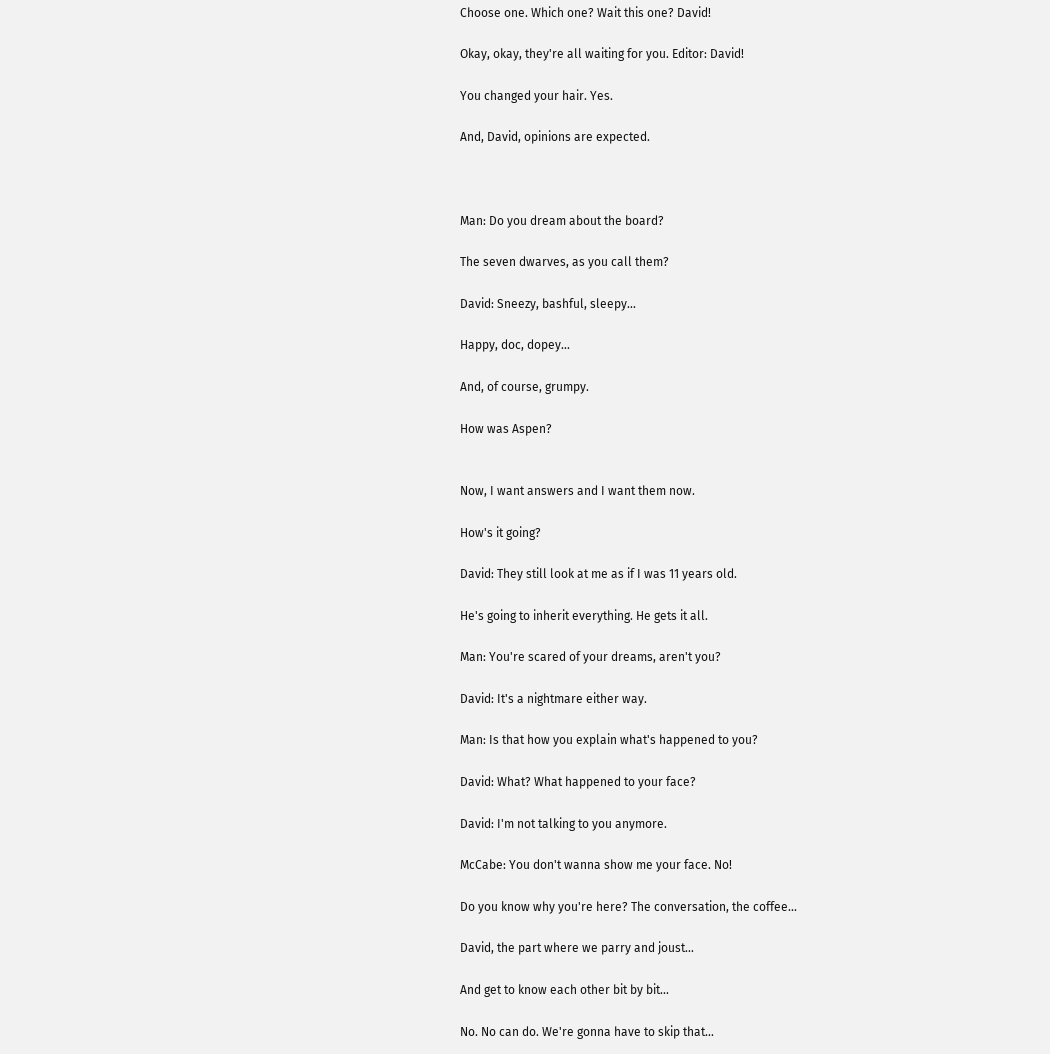Choose one. Which one? Wait this one? David!

Okay, okay, they're all waiting for you. Editor: David!

You changed your hair. Yes.

And, David, opinions are expected.



Man: Do you dream about the board?

The seven dwarves, as you call them?

David: Sneezy, bashful, sleepy...

Happy, doc, dopey...

And, of course, grumpy.

How was Aspen?


Now, I want answers and I want them now.

How's it going?

David: They still look at me as if I was 11 years old.

He's going to inherit everything. He gets it all.

Man: You're scared of your dreams, aren't you?

David: It's a nightmare either way.

Man: Is that how you explain what's happened to you?

David: What? What happened to your face?

David: I'm not talking to you anymore.

McCabe: You don't wanna show me your face. No!

Do you know why you're here? The conversation, the coffee...

David, the part where we parry and joust...

And get to know each other bit by bit...

No. No can do. We're gonna have to skip that...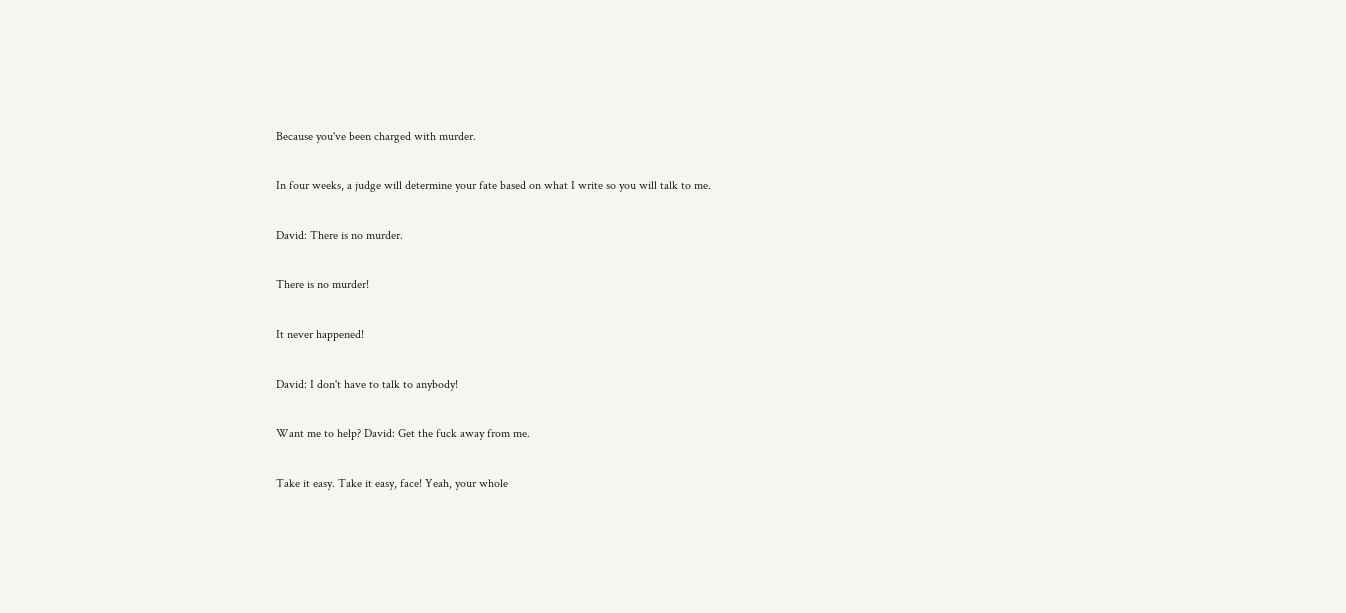Because you've been charged with murder.

In four weeks, a judge will determine your fate based on what I write so you will talk to me.

David: There is no murder.

There is no murder!

It never happened!

David: I don't have to talk to anybody!

Want me to help? David: Get the fuck away from me.

Take it easy. Take it easy, face! Yeah, your whole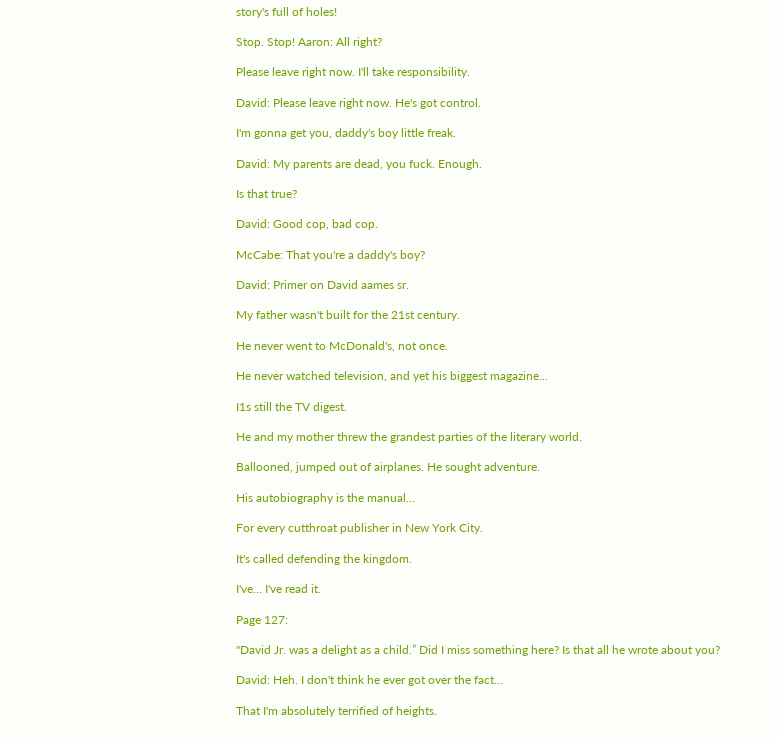story's full of holes!

Stop. Stop! Aaron: All right?

Please leave right now. I'll take responsibility.

David: Please leave right now. He's got control.

I'm gonna get you, daddy's boy little freak.

David: My parents are dead, you fuck. Enough.

Is that true?

David: Good cop, bad cop.

McCabe: That you're a daddy's boy?

David: Primer on David aames sr.

My father wasn't built for the 21st century.

He never went to McDonald's, not once.

He never watched television, and yet his biggest magazine...

I1s still the TV digest.

He and my mother threw the grandest parties of the literary world.

Ballooned, jumped out of airplanes. He sought adventure.

His autobiography is the manual...

For every cutthroat publisher in New York City.

It's called defending the kingdom.

I've... I've read it.

Page 127:

"David Jr. was a delight as a child.” Did I miss something here? Is that all he wrote about you?

David: Heh. I don't think he ever got over the fact...

That I'm absolutely terrified of heights.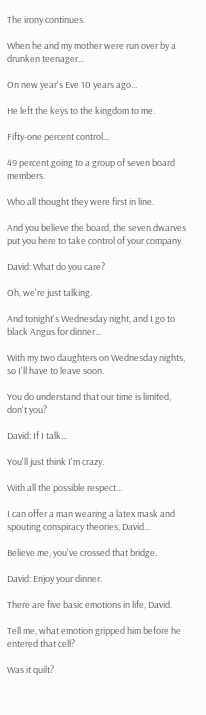The irony continues.

When he and my mother were run over by a drunken teenager...

On new year's Eve 10 years ago...

He left the keys to the kingdom to me.

Fifty-one percent control...

49 percent going to a group of seven board members.

Who all thought they were first in line.

And you believe the board, the seven dwarves put you here to take control of your company.

David: What do you care?

Oh, we're just talking.

And tonight's Wednesday night, and I go to black Angus for dinner...

With my two daughters on Wednesday nights, so I'll have to leave soon.

You do understand that our time is limited, don't you?

David: If I talk...

You'll just think I'm crazy.

With all the possible respect...

I can offer a man wearing a latex mask and spouting conspiracy theories, David...

Believe me, you've crossed that bridge.

David: Enjoy your dinner.

There are five basic emotions in life, David.

Tell me, what emotion gripped him before he entered that cell?

Was it quilt?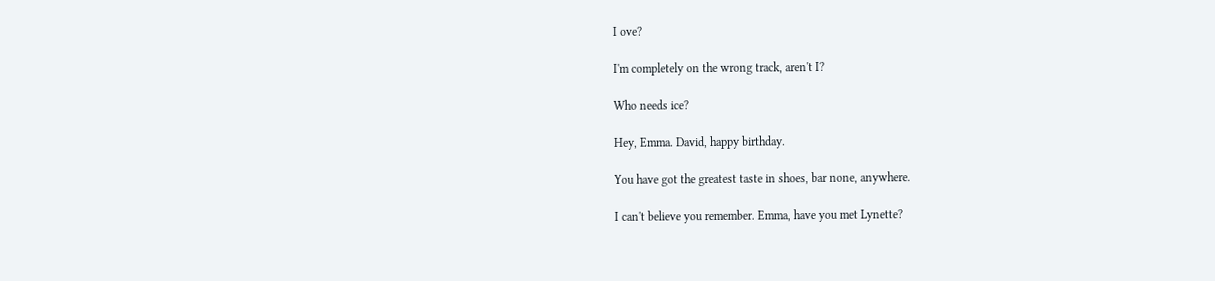I ove?

I'm completely on the wrong track, aren't I?

Who needs ice?

Hey, Emma. David, happy birthday.

You have got the greatest taste in shoes, bar none, anywhere.

I can't believe you remember. Emma, have you met Lynette?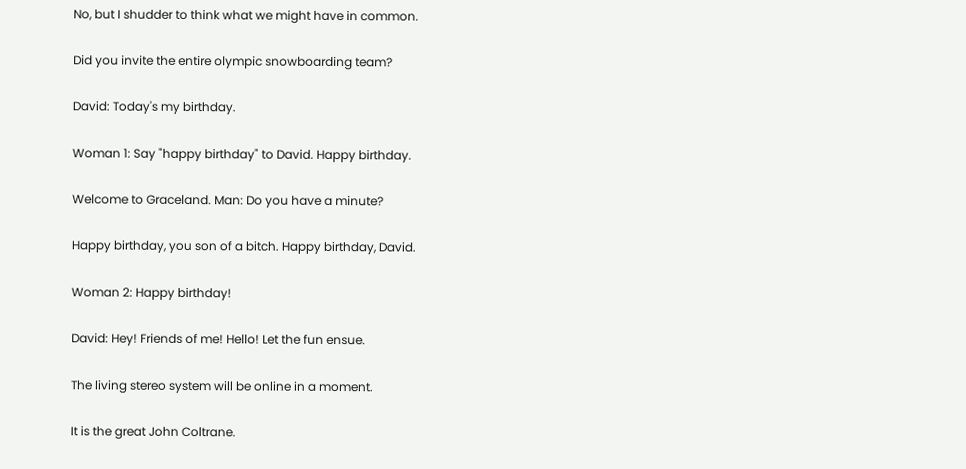No, but I shudder to think what we might have in common.

Did you invite the entire olympic snowboarding team?

David: Today's my birthday.

Woman 1: Say "happy birthday" to David. Happy birthday.

Welcome to Graceland. Man: Do you have a minute?

Happy birthday, you son of a bitch. Happy birthday, David.

Woman 2: Happy birthday!

David: Hey! Friends of me! Hello! Let the fun ensue.

The living stereo system will be online in a moment.

It is the great John Coltrane.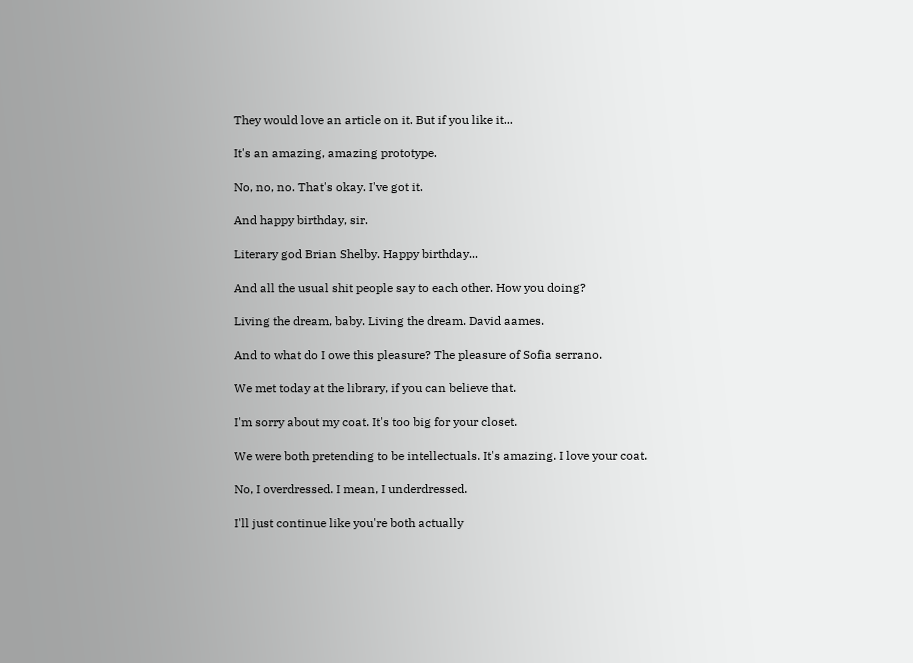They would love an article on it. But if you like it...

It's an amazing, amazing prototype.

No, no, no. That's okay. I've got it.

And happy birthday, sir.

Literary god Brian Shelby. Happy birthday...

And all the usual shit people say to each other. How you doing?

Living the dream, baby. Living the dream. David aames.

And to what do I owe this pleasure? The pleasure of Sofia serrano.

We met today at the library, if you can believe that.

I'm sorry about my coat. It's too big for your closet.

We were both pretending to be intellectuals. It's amazing. I love your coat.

No, I overdressed. I mean, I underdressed.

I'll just continue like you're both actually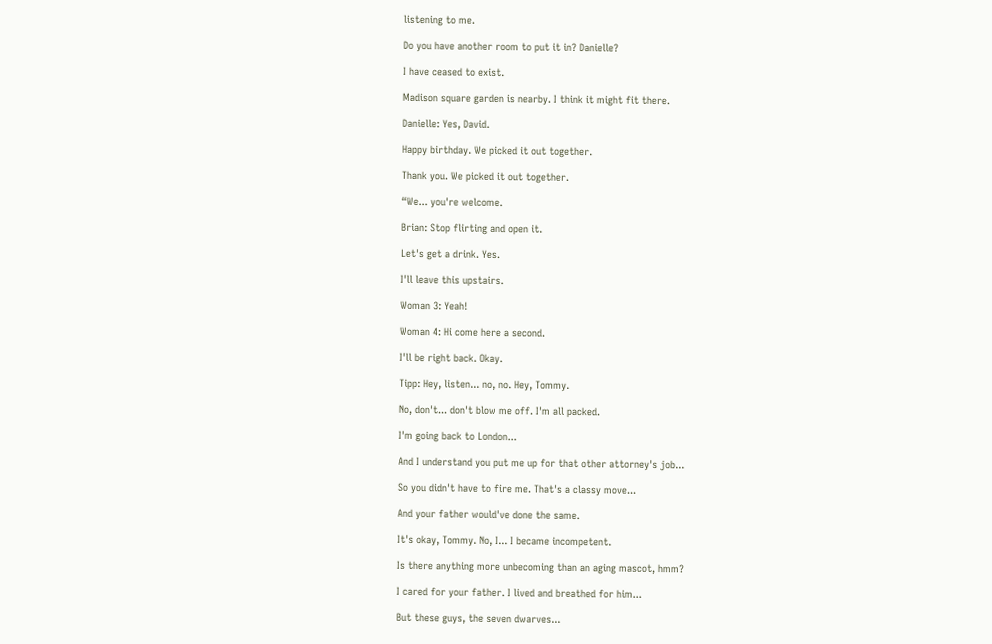listening to me.

Do you have another room to put it in? Danielle?

I have ceased to exist.

Madison square garden is nearby. I think it might fit there.

Danielle: Yes, David.

Happy birthday. We picked it out together.

Thank you. We picked it out together.

“We... you're welcome.

Brian: Stop flirting and open it.

Let's get a drink. Yes.

I'll leave this upstairs.

Woman 3: Yeah!

Woman 4: Hi come here a second.

I'll be right back. Okay.

Tipp: Hey, listen... no, no. Hey, Tommy.

No, don't... don't blow me off. I'm all packed.

I'm going back to London...

And I understand you put me up for that other attorney's job...

So you didn't have to fire me. That's a classy move...

And your father would've done the same.

It's okay, Tommy. No, I... I became incompetent.

Is there anything more unbecoming than an aging mascot, hmm?

I cared for your father. I lived and breathed for him...

But these guys, the seven dwarves...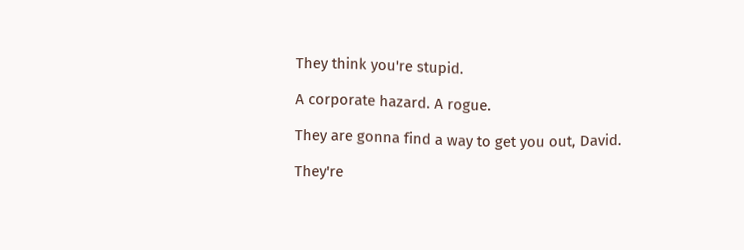They think you're stupid.

A corporate hazard. A rogue.

They are gonna find a way to get you out, David.

They're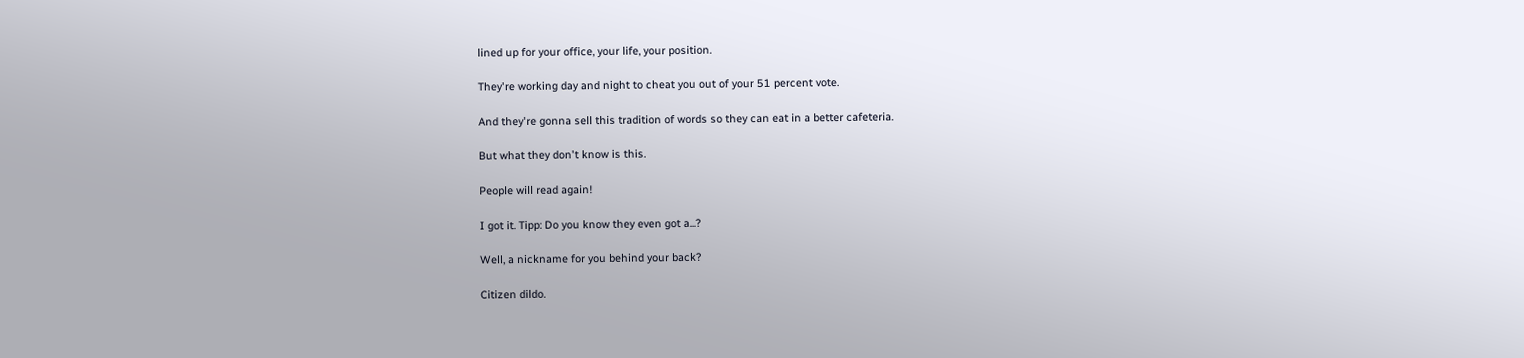lined up for your office, your life, your position.

They're working day and night to cheat you out of your 51 percent vote.

And they're gonna sell this tradition of words so they can eat in a better cafeteria.

But what they don't know is this.

People will read again!

I got it. Tipp: Do you know they even got a...?

Well, a nickname for you behind your back?

Citizen dildo.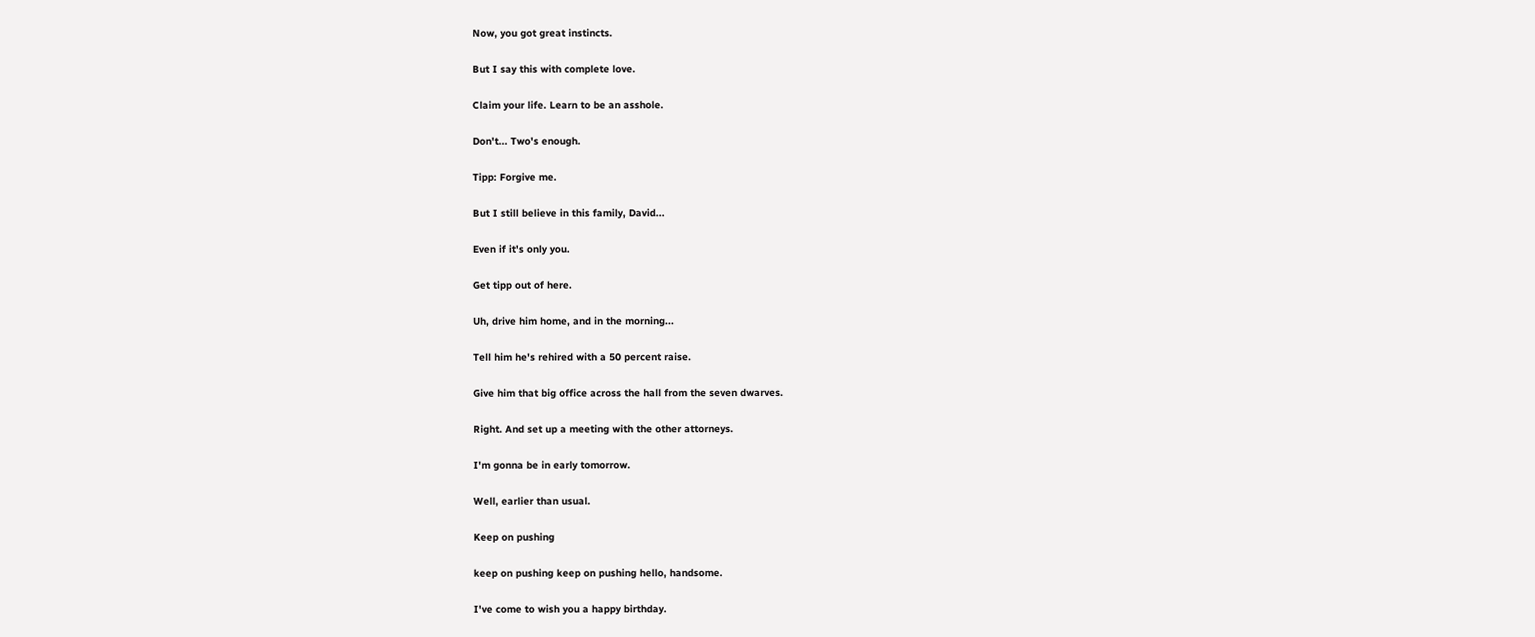Now, you got great instincts.

But I say this with complete love.

Claim your life. Learn to be an asshole.

Don't... Two's enough.

Tipp: Forgive me.

But I still believe in this family, David...

Even if it's only you.

Get tipp out of here.

Uh, drive him home, and in the morning...

Tell him he's rehired with a 50 percent raise.

Give him that big office across the hall from the seven dwarves.

Right. And set up a meeting with the other attorneys.

I'm gonna be in early tomorrow.

Well, earlier than usual.

Keep on pushing

keep on pushing keep on pushing hello, handsome.

I've come to wish you a happy birthday.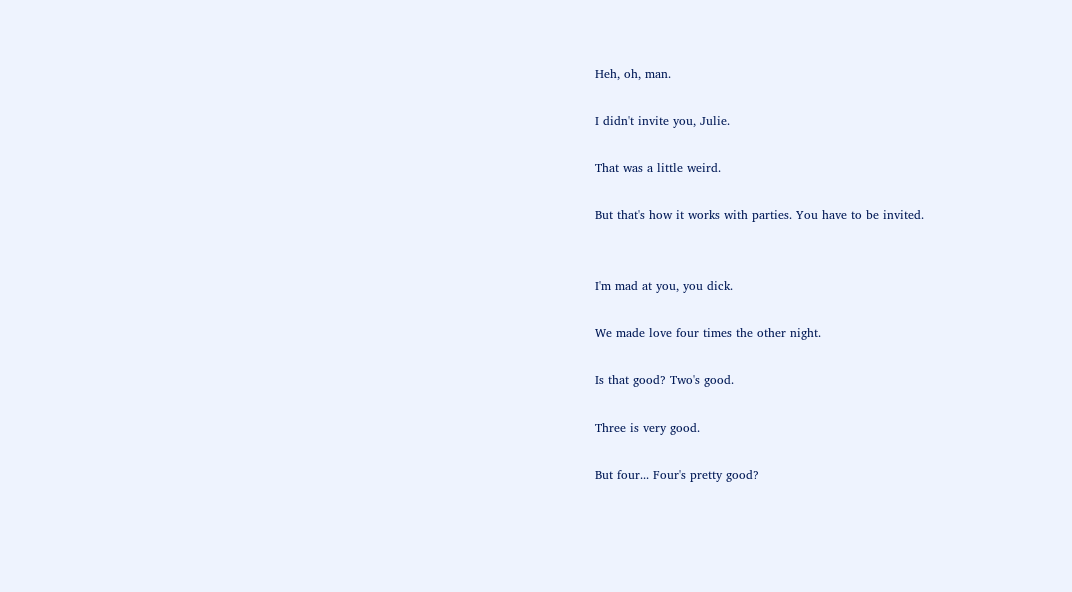Heh, oh, man.

I didn't invite you, Julie.

That was a little weird.

But that's how it works with parties. You have to be invited.


I'm mad at you, you dick.

We made love four times the other night.

Is that good? Two's good.

Three is very good.

But four... Four's pretty good?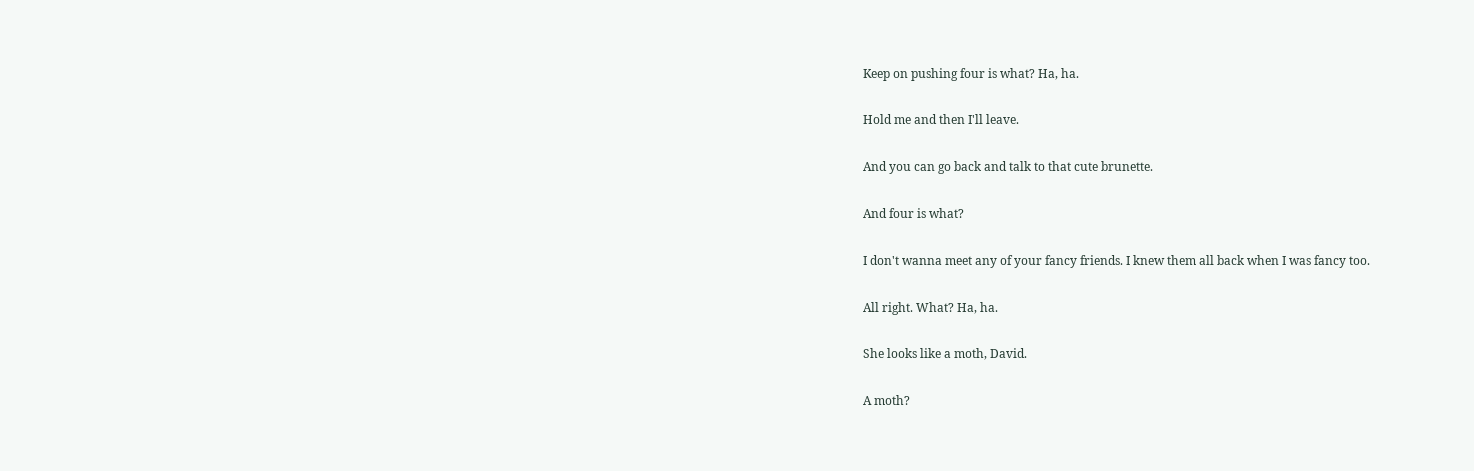Keep on pushing four is what? Ha, ha.

Hold me and then I'll leave.

And you can go back and talk to that cute brunette.

And four is what?

I don't wanna meet any of your fancy friends. I knew them all back when I was fancy too.

All right. What? Ha, ha.

She looks like a moth, David.

A moth?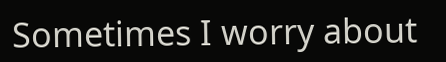Sometimes I worry about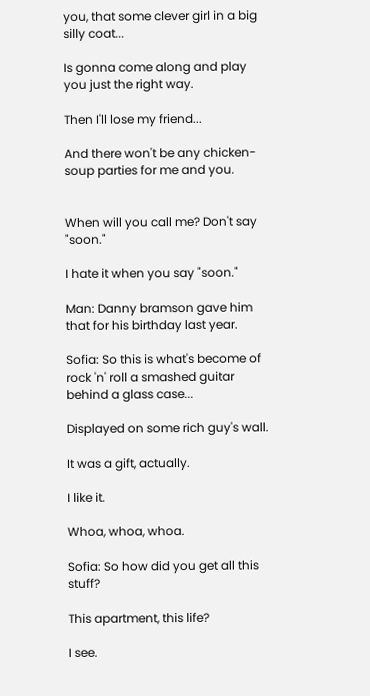you, that some clever girl in a big silly coat...

Is gonna come along and play you just the right way.

Then I'll lose my friend...

And there won't be any chicken-soup parties for me and you.


When will you call me? Don't say "soon."

I hate it when you say "soon."

Man: Danny bramson gave him that for his birthday last year.

Sofia: So this is what's become of rock 'n' roll a smashed guitar behind a glass case...

Displayed on some rich guy's wall.

It was a gift, actually.

I like it.

Whoa, whoa, whoa.

Sofia: So how did you get all this stuff?

This apartment, this life?

I see.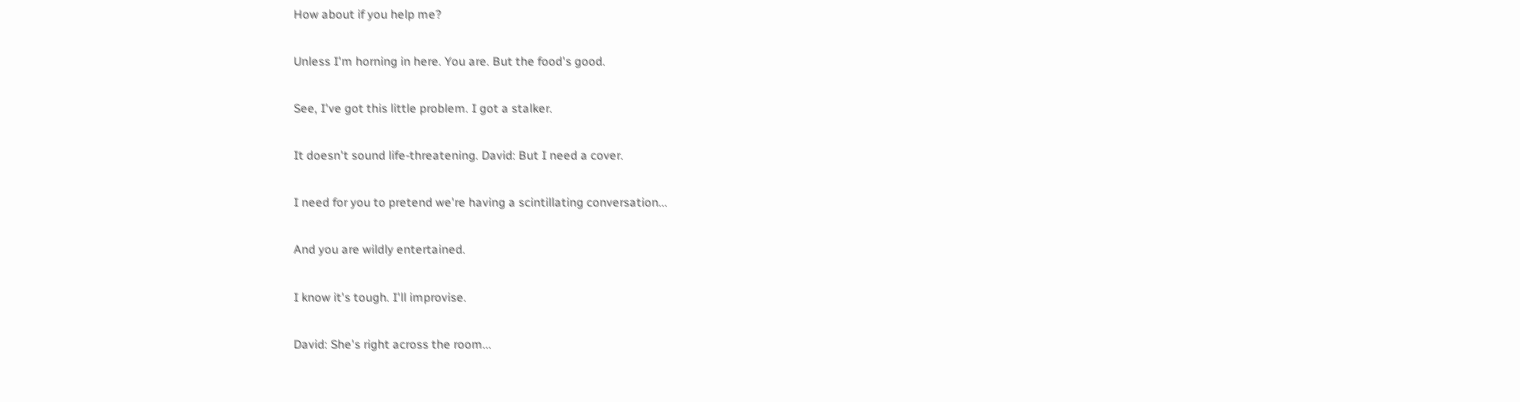How about if you help me?

Unless I'm horning in here. You are. But the food's good.

See, I've got this little problem. I got a stalker.

It doesn't sound life-threatening. David: But I need a cover.

I need for you to pretend we're having a scintillating conversation...

And you are wildly entertained.

I know it's tough. I'll improvise.

David: She's right across the room...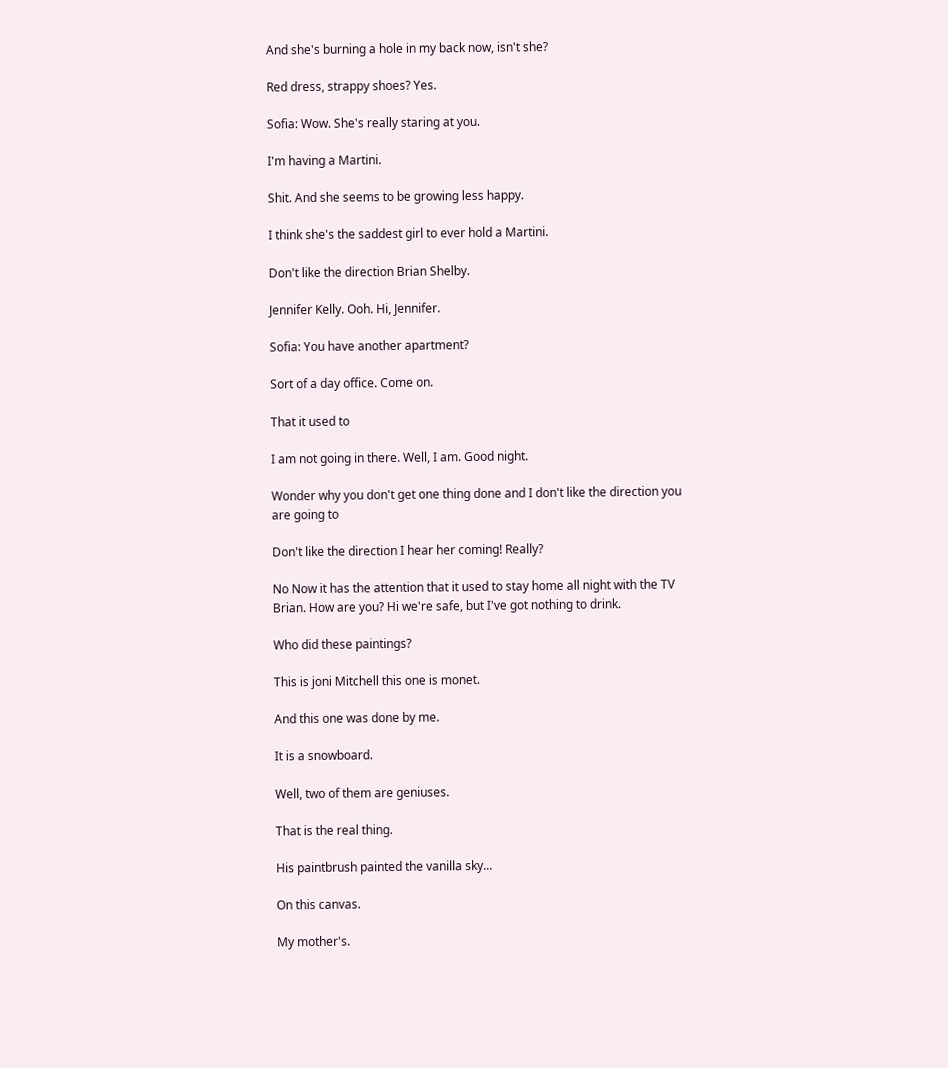And she's burning a hole in my back now, isn't she?

Red dress, strappy shoes? Yes.

Sofia: Wow. She's really staring at you.

I'm having a Martini.

Shit. And she seems to be growing less happy.

I think she's the saddest girl to ever hold a Martini.

Don't like the direction Brian Shelby.

Jennifer Kelly. Ooh. Hi, Jennifer.

Sofia: You have another apartment?

Sort of a day office. Come on.

That it used to

I am not going in there. Well, I am. Good night.

Wonder why you don't get one thing done and I don't like the direction you are going to

Don't like the direction I hear her coming! Really?

No Now it has the attention that it used to stay home all night with the TV Brian. How are you? Hi we're safe, but I've got nothing to drink.

Who did these paintings?

This is joni Mitchell this one is monet.

And this one was done by me.

It is a snowboard.

Well, two of them are geniuses.

That is the real thing.

His paintbrush painted the vanilla sky...

On this canvas.

My mother's.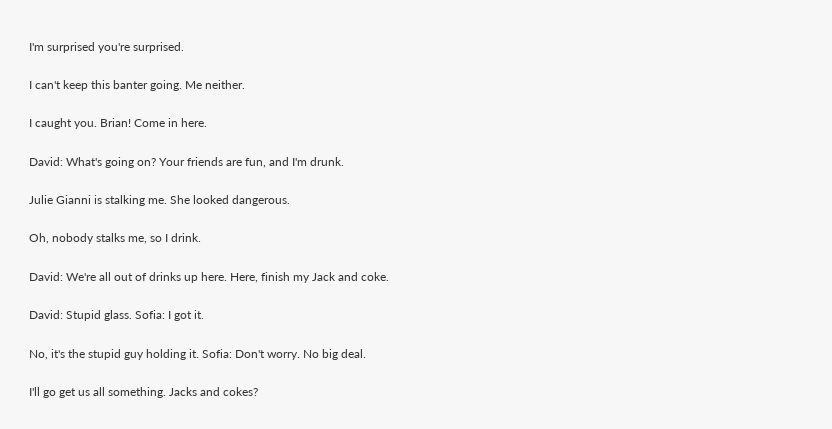I'm surprised you're surprised.

I can't keep this banter going. Me neither.

I caught you. Brian! Come in here.

David: What's going on? Your friends are fun, and I'm drunk.

Julie Gianni is stalking me. She looked dangerous.

Oh, nobody stalks me, so I drink.

David: We're all out of drinks up here. Here, finish my Jack and coke.

David: Stupid glass. Sofia: I got it.

No, it's the stupid guy holding it. Sofia: Don't worry. No big deal.

I'll go get us all something. Jacks and cokes?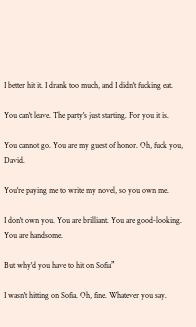I better hit it. I drank too much, and I didn't fucking eat.

You can't leave. The party's just starting. For you it is.

You cannot go. You are my guest of honor. Oh, fuck you, David.

You're paying me to write my novel, so you own me.

I don't own you. You are brilliant. You are good-looking. You are handsome.

But why'd you have to hit on Sofia”

I wasn't hitting on Sofia. Oh, fine. Whatever you say.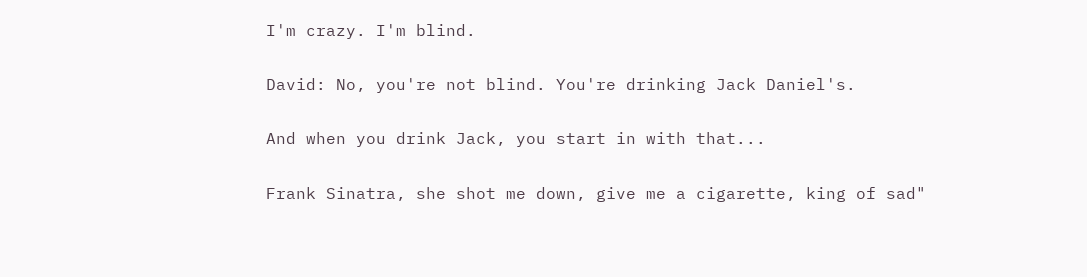I'm crazy. I'm blind.

David: No, you're not blind. You're drinking Jack Daniel's.

And when you drink Jack, you start in with that...

Frank Sinatra, she shot me down, give me a cigarette, king of sad"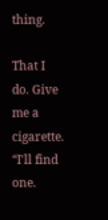thing.

That I do. Give me a cigarette. “I'll find one.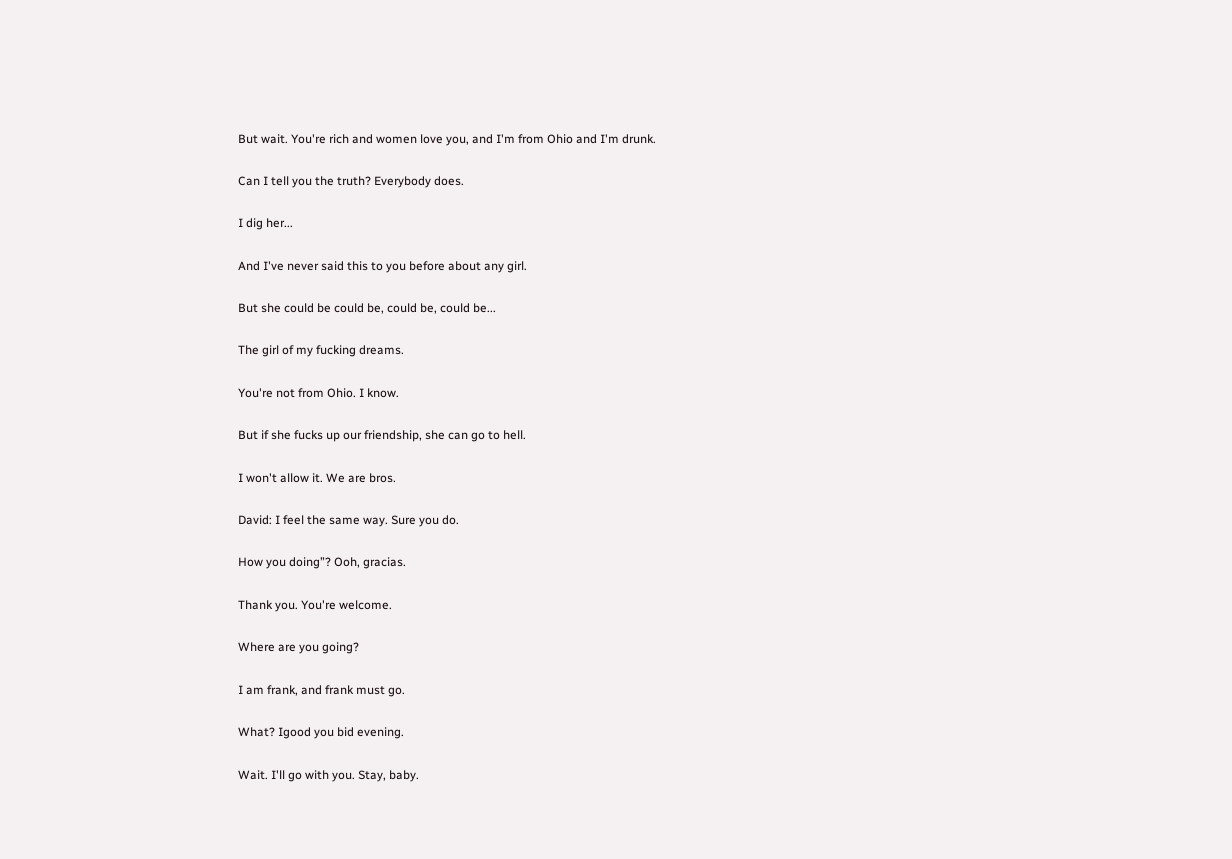But wait. You're rich and women love you, and I'm from Ohio and I'm drunk.

Can I tell you the truth? Everybody does.

I dig her...

And I've never said this to you before about any girl.

But she could be could be, could be, could be...

The girl of my fucking dreams.

You're not from Ohio. I know.

But if she fucks up our friendship, she can go to hell.

I won't allow it. We are bros.

David: I feel the same way. Sure you do.

How you doing”? Ooh, gracias.

Thank you. You're welcome.

Where are you going?

I am frank, and frank must go.

What? Igood you bid evening.

Wait. I'll go with you. Stay, baby.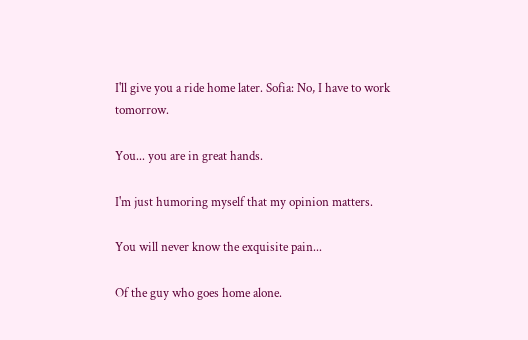I'll give you a ride home later. Sofia: No, I have to work tomorrow.

You... you are in great hands.

I'm just humoring myself that my opinion matters.

You will never know the exquisite pain...

Of the guy who goes home alone.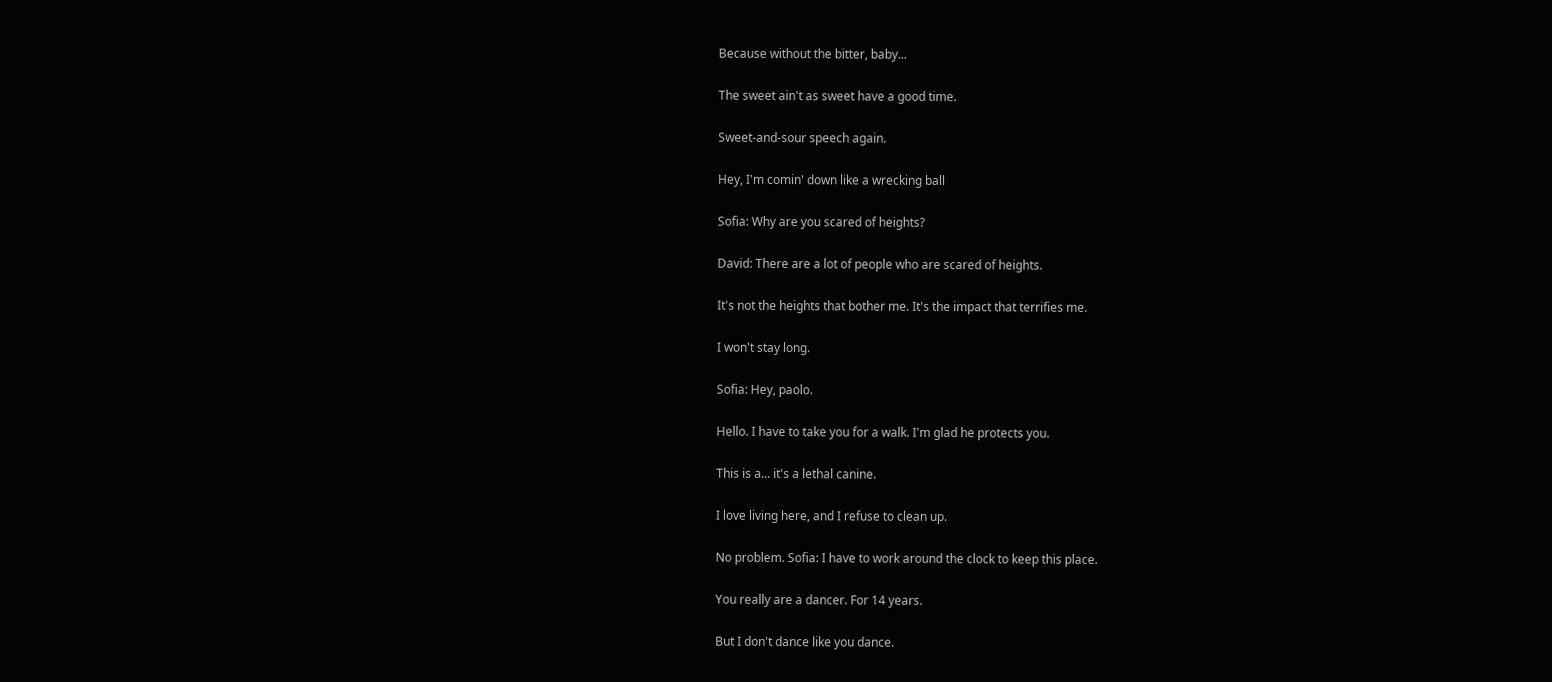Because without the bitter, baby...

The sweet ain't as sweet have a good time.

Sweet-and-sour speech again.

Hey, I'm comin' down like a wrecking ball

Sofia: Why are you scared of heights?

David: There are a lot of people who are scared of heights.

It's not the heights that bother me. It's the impact that terrifies me.

I won't stay long.

Sofia: Hey, paolo.

Hello. I have to take you for a walk. I'm glad he protects you.

This is a... it's a lethal canine.

I love living here, and I refuse to clean up.

No problem. Sofia: I have to work around the clock to keep this place.

You really are a dancer. For 14 years.

But I don't dance like you dance.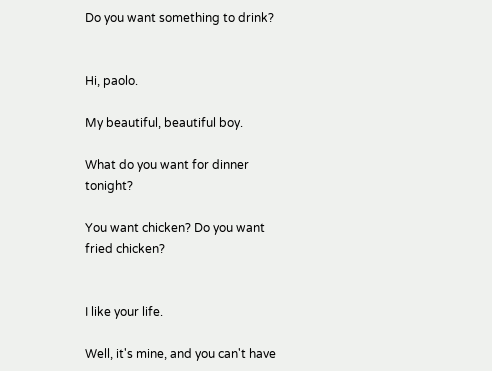Do you want something to drink?


Hi, paolo.

My beautiful, beautiful boy.

What do you want for dinner tonight?

You want chicken? Do you want fried chicken?


I like your life.

Well, it's mine, and you can't have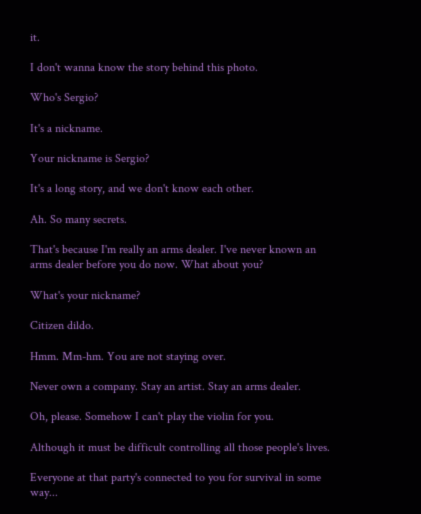it.

I don't wanna know the story behind this photo.

Who's Sergio?

It's a nickname.

Your nickname is Sergio?

It's a long story, and we don't know each other.

Ah. So many secrets.

That's because I'm really an arms dealer. I've never known an arms dealer before you do now. What about you?

What's your nickname?

Citizen dildo.

Hmm. Mm-hm. You are not staying over.

Never own a company. Stay an artist. Stay an arms dealer.

Oh, please. Somehow I can't play the violin for you.

Although it must be difficult controlling all those people's lives.

Everyone at that party's connected to you for survival in some way...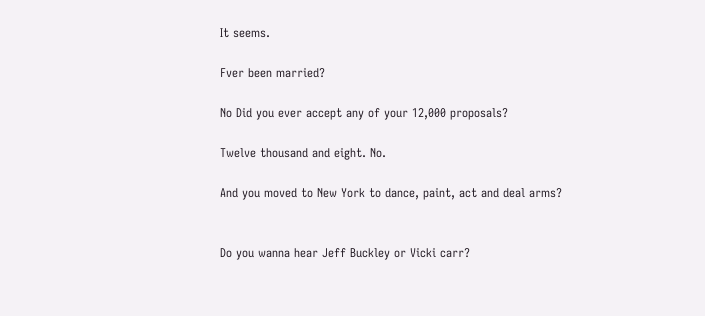It seems.

Fver been married?

No Did you ever accept any of your 12,000 proposals?

Twelve thousand and eight. No.

And you moved to New York to dance, paint, act and deal arms?


Do you wanna hear Jeff Buckley or Vicki carr?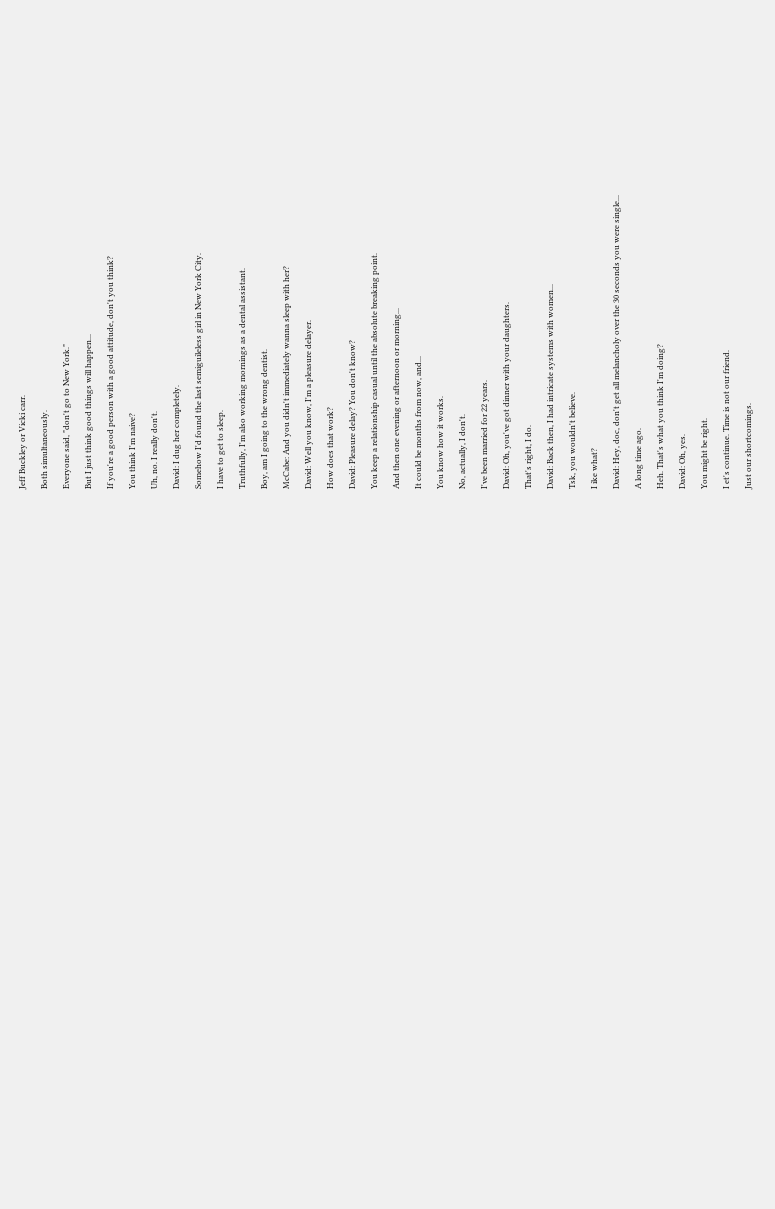Jeff Buckley or Vicki carr.

Both simultaneously.

Everyone said, "don't go to New York."

But I just think good things will happen...

If you're a good person with a good attitude, don't you think?

You think I'm naive?

Uh, no. I really don't.

David: I dug her completely.

Somehow I'd found the last semiguileless girl in New York City.

I have to get to sleep.

Truthfully, I'm also working mornings as a dental assistant.

Boy, am I going to the wrong dentist.

McCabe: And you didn't immediately wanna sleep with her?

David: Well you know, I'm a pleasure delayer.

How does that work?

David: Pleasure delay? You don't know?

You keep a relationship casual until the absolute breaking point.

And then one evening or afternoon or morning...

It could be months from now, and...

You know how it works.

No, actually, I don't.

I've been married for 22 years.

David: Oh, you've got dinner with your daughters.

That's right, I do.

David: Back then, I had intricate systems with women...

Tsk, you wouldn't believe.

I ike what?

David: Hey, doc, don't get all melancholy over the 30 seconds you were single...

A long time ago.

Heh. That's what you think I'm doing?

David: Oh, yes.

You might be right.

I et's continue. Time is not our friend.

Just our shortcomings.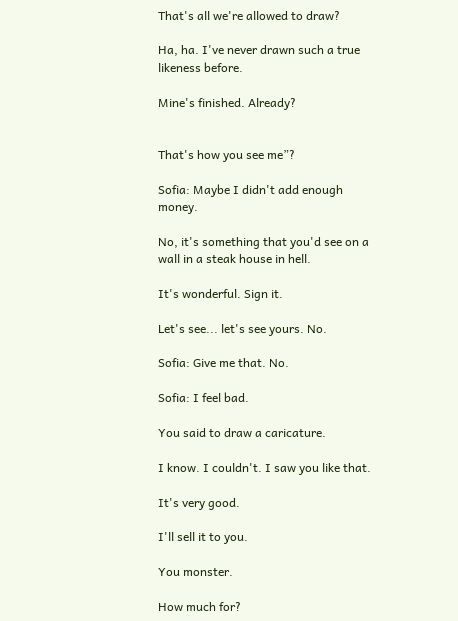That's all we're allowed to draw?

Ha, ha. I've never drawn such a true likeness before.

Mine's finished. Already?


That's how you see me”?

Sofia: Maybe I didn't add enough money.

No, it's something that you'd see on a wall in a steak house in hell.

It's wonderful. Sign it.

Let's see... let's see yours. No.

Sofia: Give me that. No.

Sofia: I feel bad.

You said to draw a caricature.

I know. I couldn't. I saw you like that.

It's very good.

I'll sell it to you.

You monster.

How much for?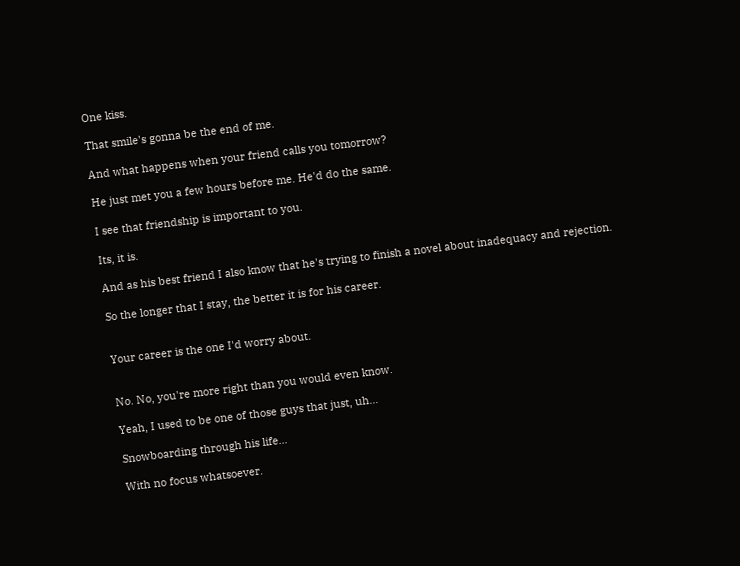One kiss.

That smile's gonna be the end of me.

And what happens when your friend calls you tomorrow?

He just met you a few hours before me. He'd do the same.

I see that friendship is important to you.

Its, it is.

And as his best friend I also know that he's trying to finish a novel about inadequacy and rejection.

So the longer that I stay, the better it is for his career.


Your career is the one I'd worry about.


No. No, you're more right than you would even know.

Yeah, I used to be one of those guys that just, uh...

Snowboarding through his life...

With no focus whatsoever.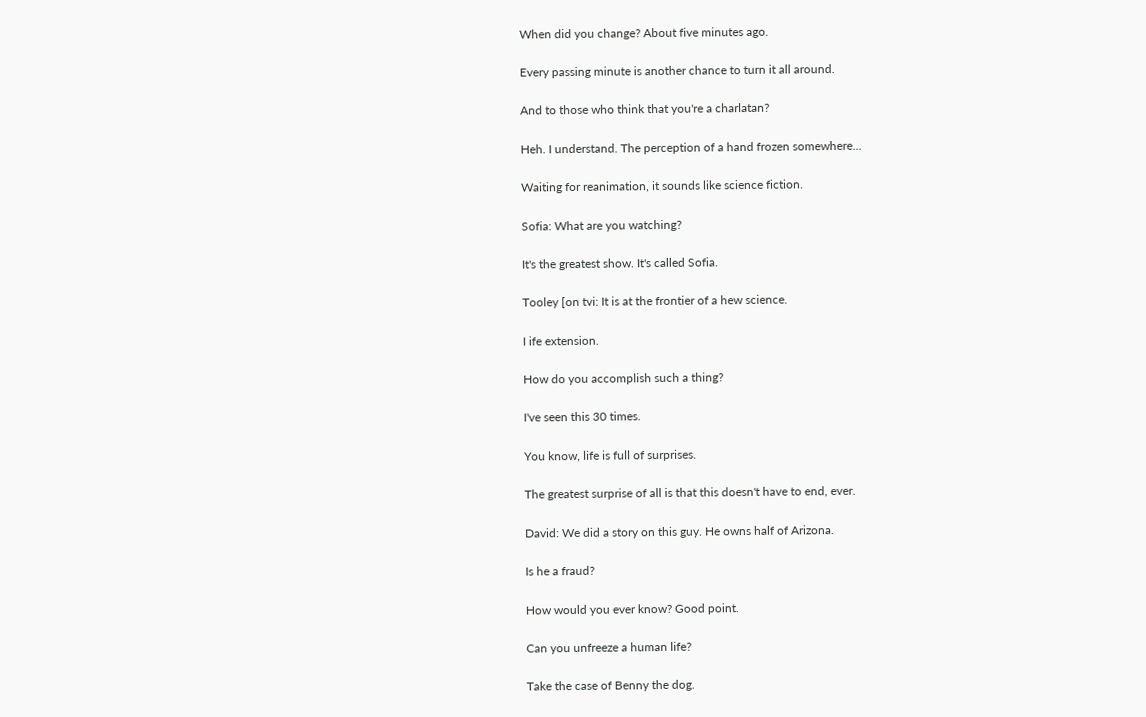When did you change? About five minutes ago.

Every passing minute is another chance to turn it all around.

And to those who think that you're a charlatan?

Heh. I understand. The perception of a hand frozen somewhere...

Waiting for reanimation, it sounds like science fiction.

Sofia: What are you watching?

It's the greatest show. It's called Sofia.

Tooley [on tvi: It is at the frontier of a hew science.

I ife extension.

How do you accomplish such a thing?

I've seen this 30 times.

You know, life is full of surprises.

The greatest surprise of all is that this doesn't have to end, ever.

David: We did a story on this guy. He owns half of Arizona.

Is he a fraud?

How would you ever know? Good point.

Can you unfreeze a human life?

Take the case of Benny the dog.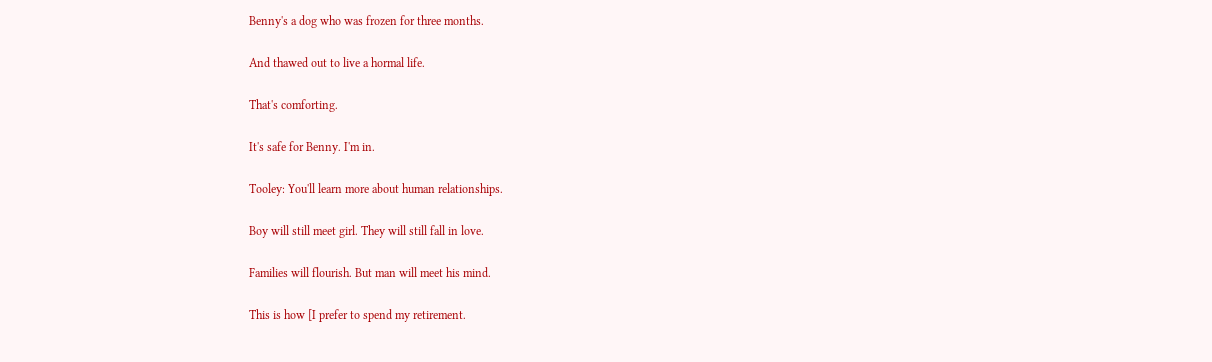Benny's a dog who was frozen for three months.

And thawed out to live a hormal life.

That's comforting.

It's safe for Benny. I'm in.

Tooley: You'll learn more about human relationships.

Boy will still meet girl. They will still fall in love.

Families will flourish. But man will meet his mind.

This is how [I prefer to spend my retirement.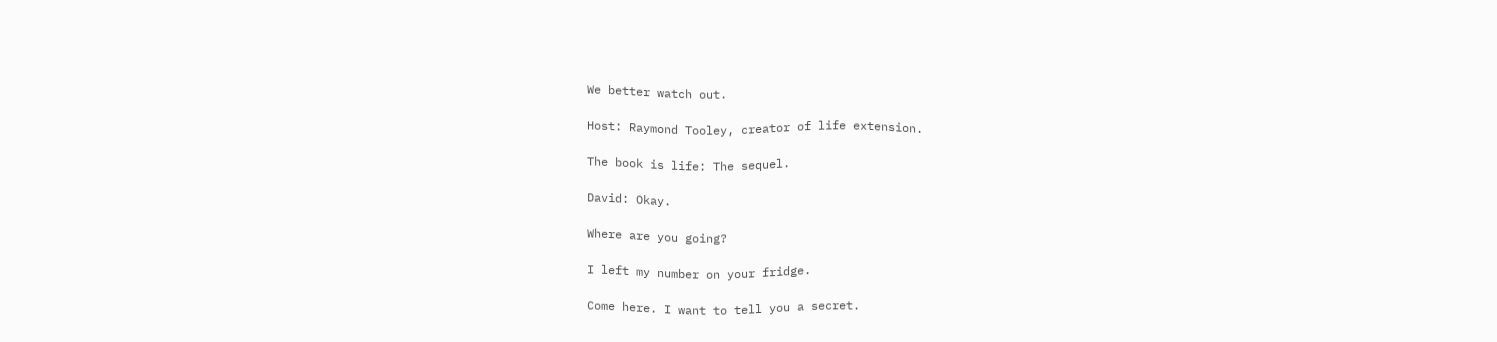We better watch out.

Host: Raymond Tooley, creator of life extension.

The book is life: The sequel.

David: Okay.

Where are you going?

I left my number on your fridge.

Come here. I want to tell you a secret.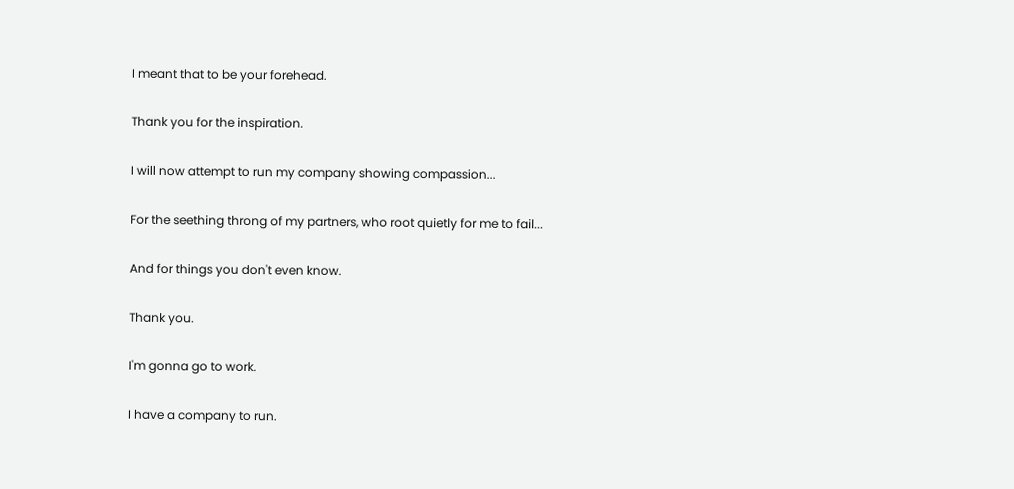I meant that to be your forehead.

Thank you for the inspiration.

I will now attempt to run my company showing compassion...

For the seething throng of my partners, who root quietly for me to fail...

And for things you don't even know.

Thank you.

I'm gonna go to work.

I have a company to run.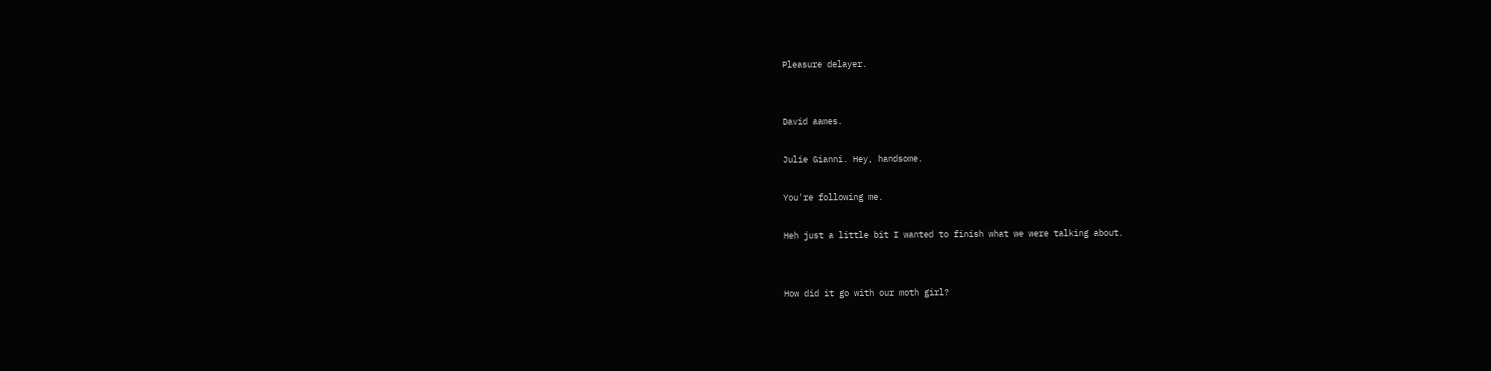Pleasure delayer.


David aames.

Julie Gianni. Hey, handsome.

You're following me.

Heh just a little bit I wanted to finish what we were talking about.


How did it go with our moth girl?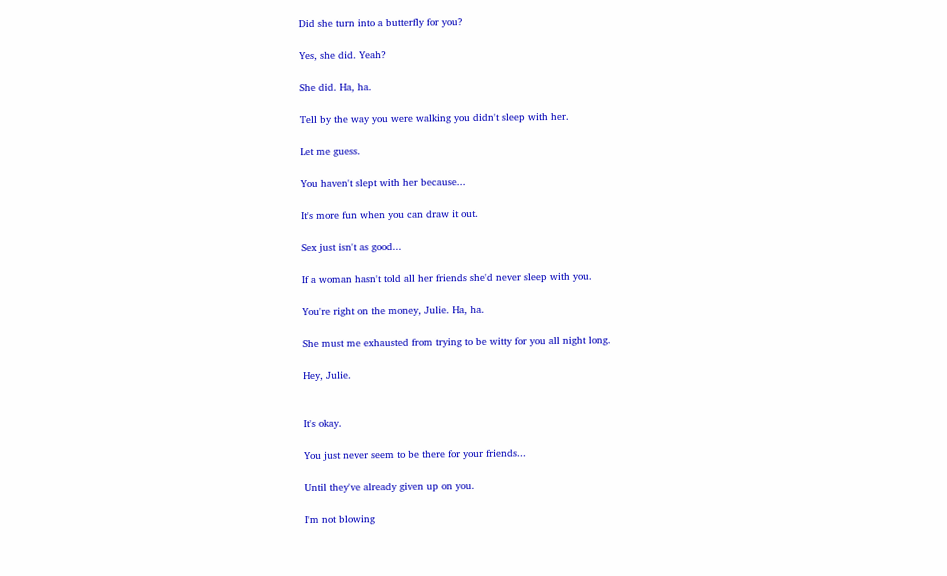Did she turn into a butterfly for you?

Yes, she did. Yeah?

She did. Ha, ha.

Tell by the way you were walking you didn't sleep with her.

Let me guess.

You haven't slept with her because...

It's more fun when you can draw it out.

Sex just isn't as good...

If a woman hasn't told all her friends she'd never sleep with you.

You're right on the money, Julie. Ha, ha.

She must me exhausted from trying to be witty for you all night long.

Hey, Julie.


It's okay.

You just never seem to be there for your friends...

Until they've already given up on you.

I'm not blowing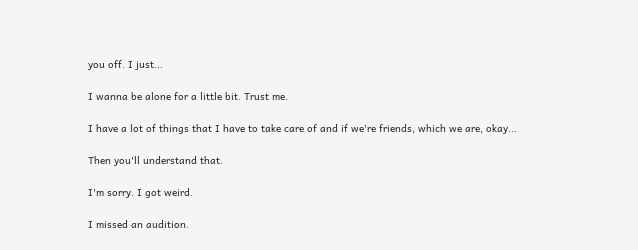you off. I just...

I wanna be alone for a little bit. Trust me.

I have a lot of things that I have to take care of and if we're friends, which we are, okay...

Then you'll understand that.

I'm sorry. I got weird.

I missed an audition.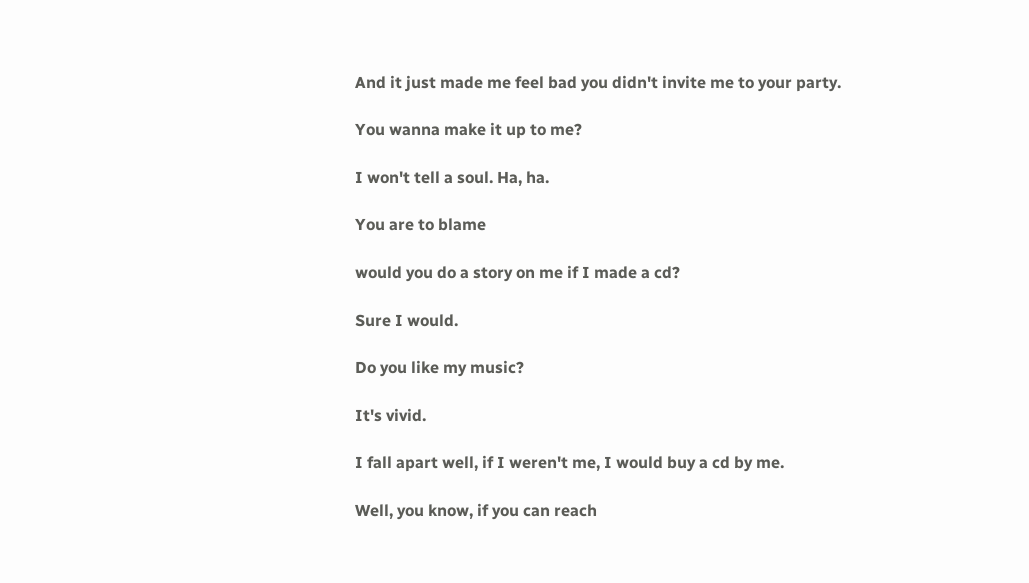And it just made me feel bad you didn't invite me to your party.

You wanna make it up to me?

I won't tell a soul. Ha, ha.

You are to blame

would you do a story on me if I made a cd?

Sure I would.

Do you like my music?

It's vivid.

I fall apart well, if I weren't me, I would buy a cd by me.

Well, you know, if you can reach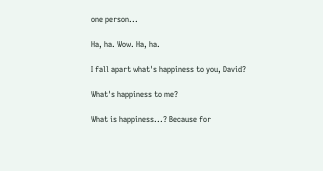one person...

Ha, ha. Wow. Ha, ha.

I fall apart what's happiness to you, David?

What's happiness to me?

What is happiness...? Because for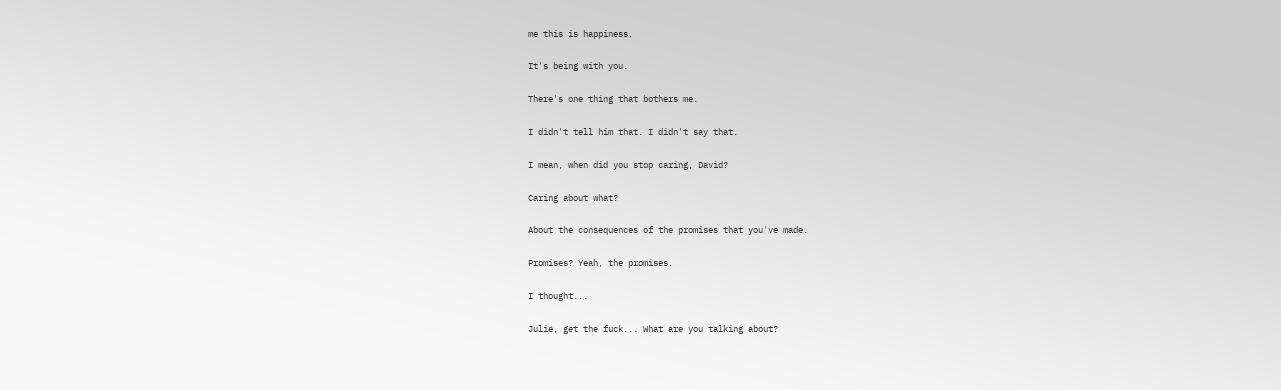me this is happiness.

It's being with you.

There's one thing that bothers me.

I didn't tell him that. I didn't say that.

I mean, when did you stop caring, David?

Caring about what?

About the consequences of the promises that you've made.

Promises? Yeah, the promises.

I thought...

Julie, get the fuck... What are you talking about?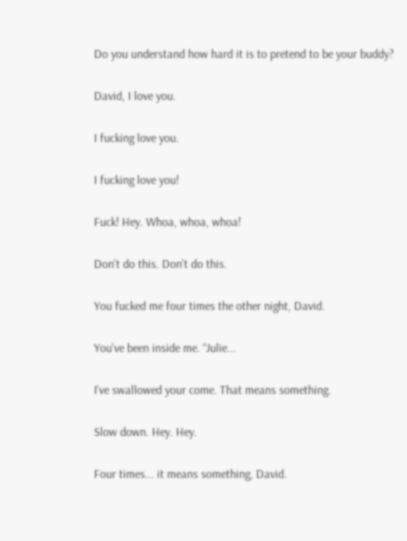Do you understand how hard it is to pretend to be your buddy?

David, I love you.

I fucking love you.

I fucking love you!

Fuck! Hey. Whoa, whoa, whoa!

Don't do this. Don't do this.

You fucked me four times the other night, David.

You've been inside me. “Julie...

I've swallowed your come. That means something.

Slow down. Hey. Hey.

Four times... it means something, David.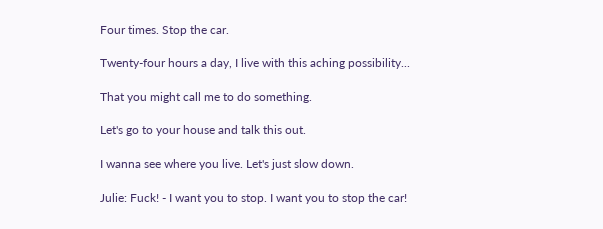Four times. Stop the car.

Twenty-four hours a day, I live with this aching possibility...

That you might call me to do something.

Let's go to your house and talk this out.

I wanna see where you live. Let's just slow down.

Julie: Fuck! - I want you to stop. I want you to stop the car!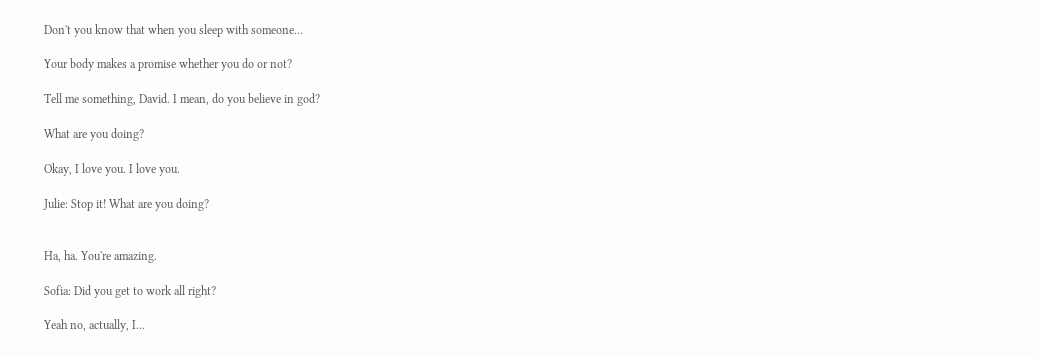Don't you know that when you sleep with someone...

Your body makes a promise whether you do or not?

Tell me something, David. I mean, do you believe in god?

What are you doing?

Okay, I love you. I love you.

Julie: Stop it! What are you doing?


Ha, ha. You're amazing.

Sofia: Did you get to work all right?

Yeah no, actually, I...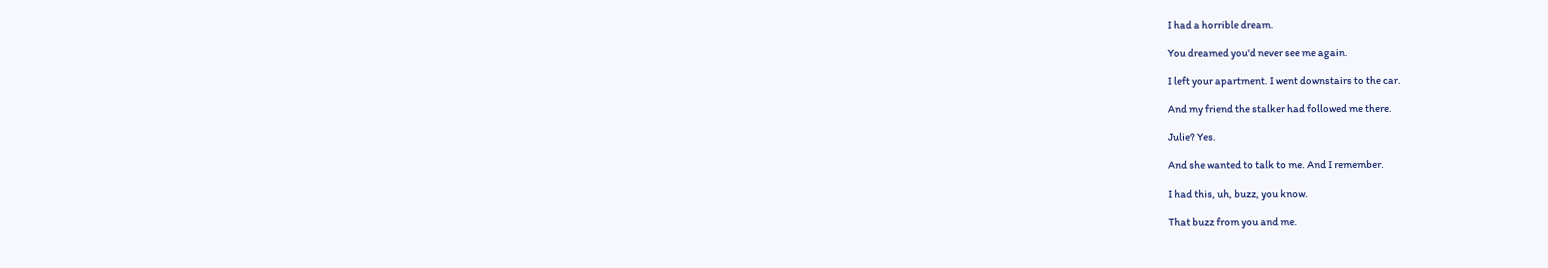I had a horrible dream.

You dreamed you'd never see me again.

I left your apartment. I went downstairs to the car.

And my friend the stalker had followed me there.

Julie? Yes.

And she wanted to talk to me. And I remember.

I had this, uh, buzz, you know.

That buzz from you and me.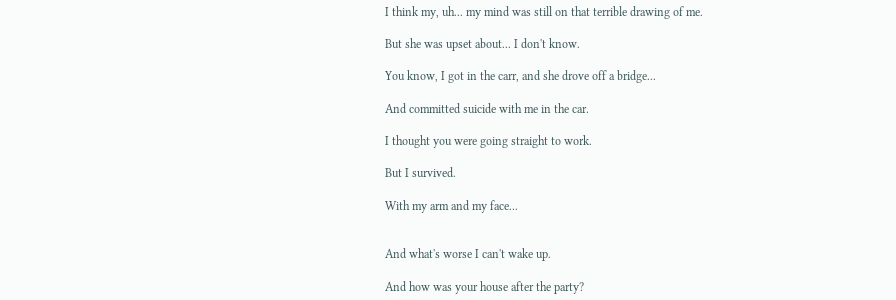I think my, uh... my mind was still on that terrible drawing of me.

But she was upset about... I don't know.

You know, I got in the carr, and she drove off a bridge...

And committed suicide with me in the car.

I thought you were going straight to work.

But I survived.

With my arm and my face...


And what's worse I can't wake up.

And how was your house after the party?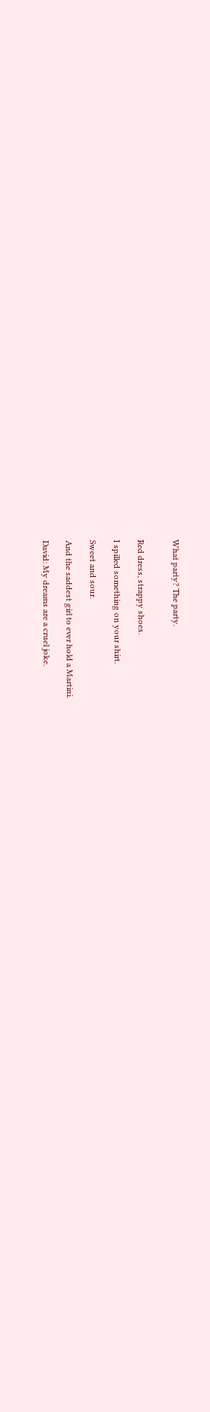What party? The party.


Red dress, strappy shoes.

I spilled something on your shirt.

Sweet and sour.

And the saddest girl to ever hold a Martini.

David: My dreams are a cruel joke.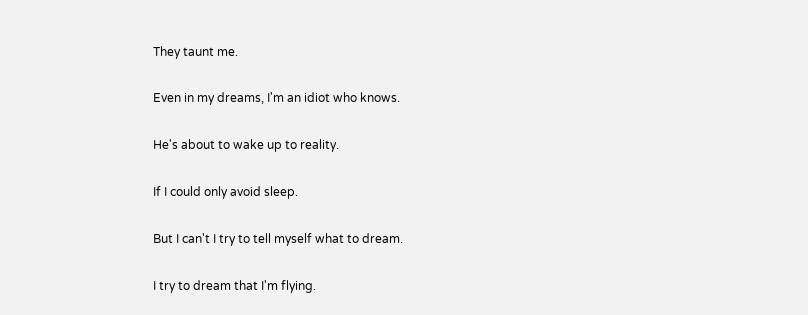They taunt me.

Even in my dreams, I'm an idiot who knows.

He's about to wake up to reality.

If I could only avoid sleep.

But I can't I try to tell myself what to dream.

I try to dream that I'm flying.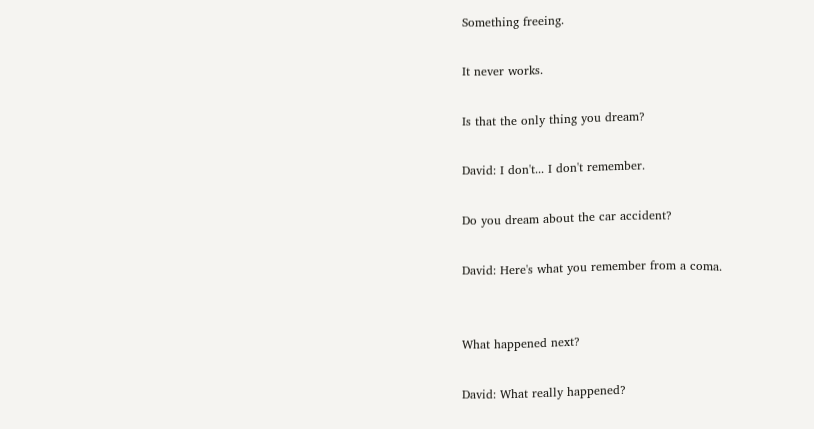Something freeing.

It never works.

Is that the only thing you dream?

David: I don't... I don't remember.

Do you dream about the car accident?

David: Here's what you remember from a coma.


What happened next?

David: What really happened?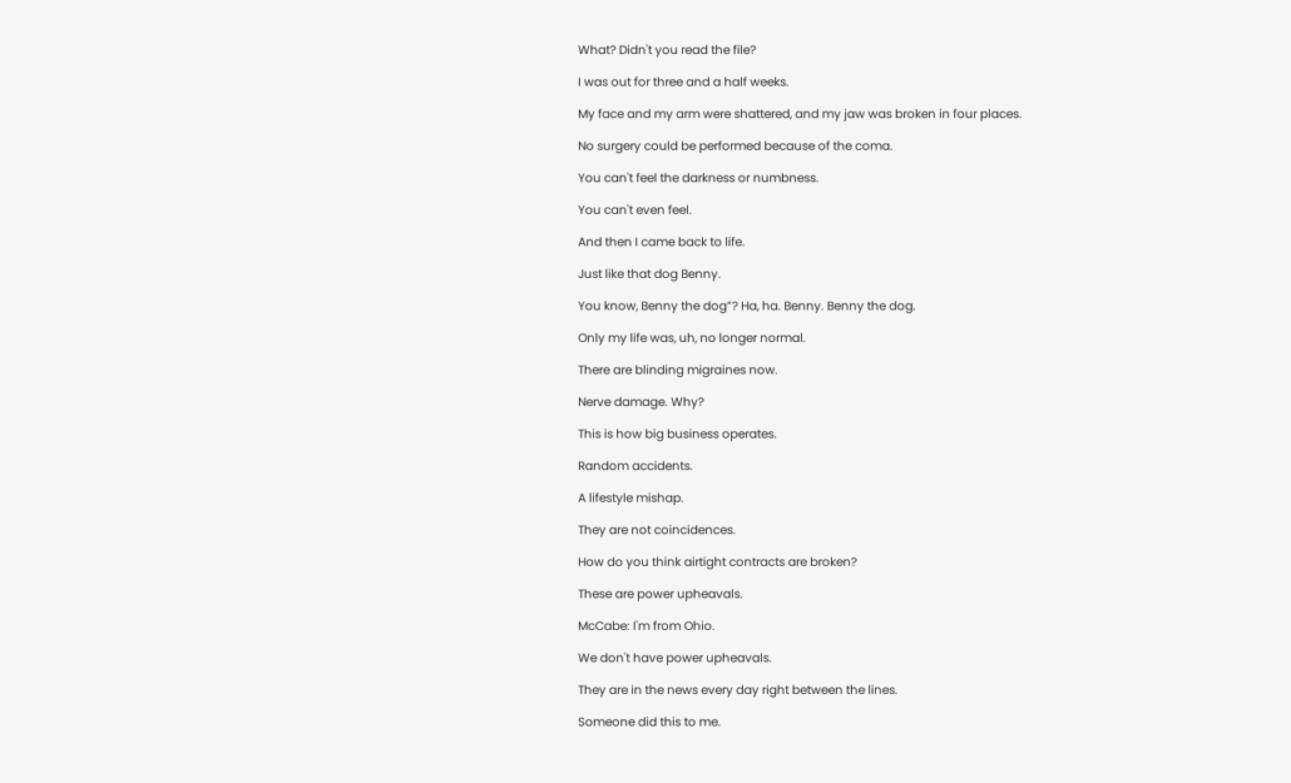What? Didn't you read the file?

I was out for three and a half weeks.

My face and my arm were shattered, and my jaw was broken in four places.

No surgery could be performed because of the coma.

You can't feel the darkness or numbness.

You can't even feel.

And then I came back to life.

Just like that dog Benny.

You know, Benny the dog”? Ha, ha. Benny. Benny the dog.

Only my life was, uh, no longer normal.

There are blinding migraines now.

Nerve damage. Why?

This is how big business operates.

Random accidents.

A lifestyle mishap.

They are not coincidences.

How do you think airtight contracts are broken?

These are power upheavals.

McCabe: I'm from Ohio.

We don't have power upheavals.

They are in the news every day right between the lines.

Someone did this to me.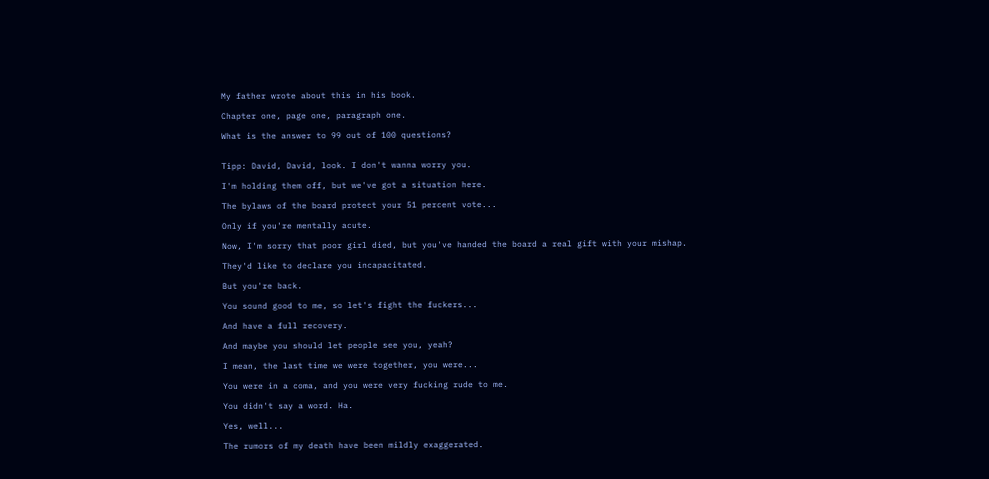My father wrote about this in his book.

Chapter one, page one, paragraph one.

What is the answer to 99 out of 100 questions?


Tipp: David, David, look. I don't wanna worry you.

I'm holding them off, but we've got a situation here.

The bylaws of the board protect your 51 percent vote...

Only if you're mentally acute.

Now, I'm sorry that poor girl died, but you've handed the board a real gift with your mishap.

They'd like to declare you incapacitated.

But you're back.

You sound good to me, so let's fight the fuckers...

And have a full recovery.

And maybe you should let people see you, yeah?

I mean, the last time we were together, you were...

You were in a coma, and you were very fucking rude to me.

You didn't say a word. Ha.

Yes, well...

The rumors of my death have been mildly exaggerated.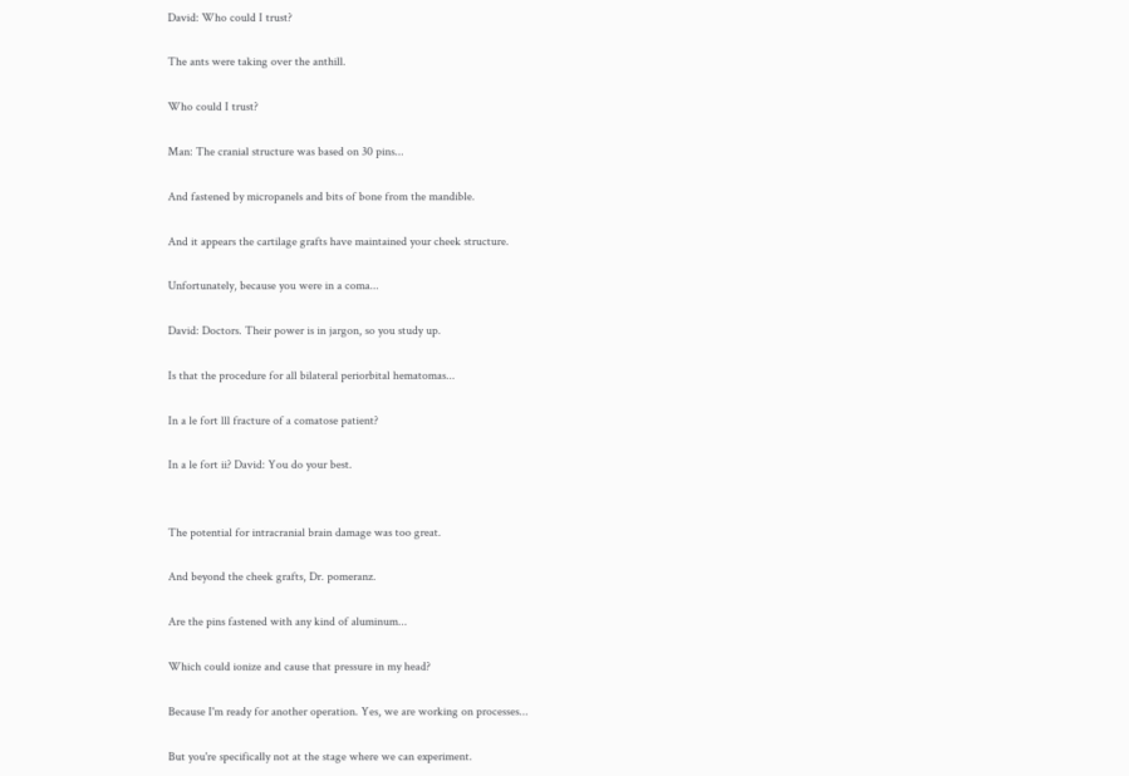David: Who could I trust?

The ants were taking over the anthill.

Who could I trust?

Man: The cranial structure was based on 30 pins...

And fastened by micropanels and bits of bone from the mandible.

And it appears the cartilage grafts have maintained your cheek structure.

Unfortunately, because you were in a coma...

David: Doctors. Their power is in jargon, so you study up.

Is that the procedure for all bilateral periorbital hematomas...

In a le fort lll fracture of a comatose patient?

In a le fort ii? David: You do your best.


The potential for intracranial brain damage was too great.

And beyond the cheek grafts, Dr. pomeranz.

Are the pins fastened with any kind of aluminum...

Which could ionize and cause that pressure in my head?

Because I'm ready for another operation. Yes, we are working on processes...

But you're specifically not at the stage where we can experiment.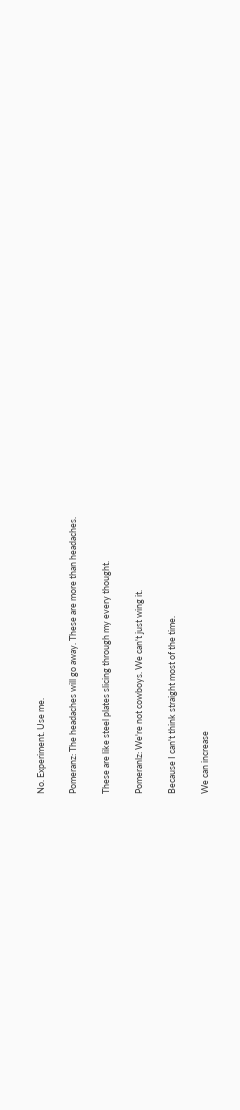No. Experiment. Use me.

Pomeranz: The headaches will go away. These are more than headaches.

These are like steel plates slicing through my every thought.

Pomeranlz: We're not cowboys. We can't just wing it.

Because I can't think straight most of the time.

We can increase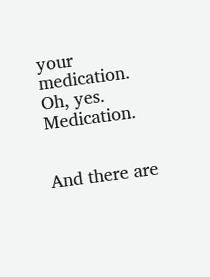your medication. Oh, yes. Medication.


And there are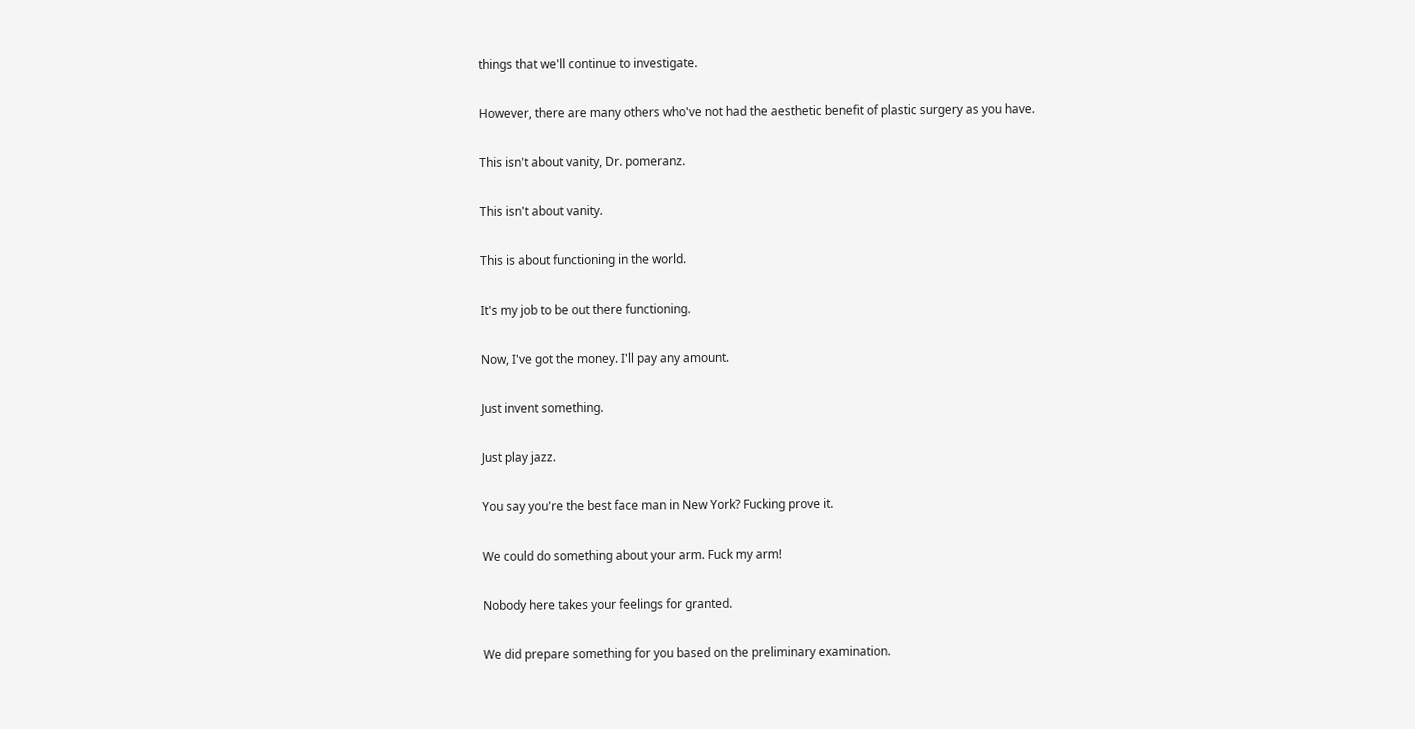things that we'll continue to investigate.

However, there are many others who've not had the aesthetic benefit of plastic surgery as you have.

This isn't about vanity, Dr. pomeranz.

This isn't about vanity.

This is about functioning in the world.

It's my job to be out there functioning.

Now, I've got the money. I'll pay any amount.

Just invent something.

Just play jazz.

You say you're the best face man in New York? Fucking prove it.

We could do something about your arm. Fuck my arm!

Nobody here takes your feelings for granted.

We did prepare something for you based on the preliminary examination.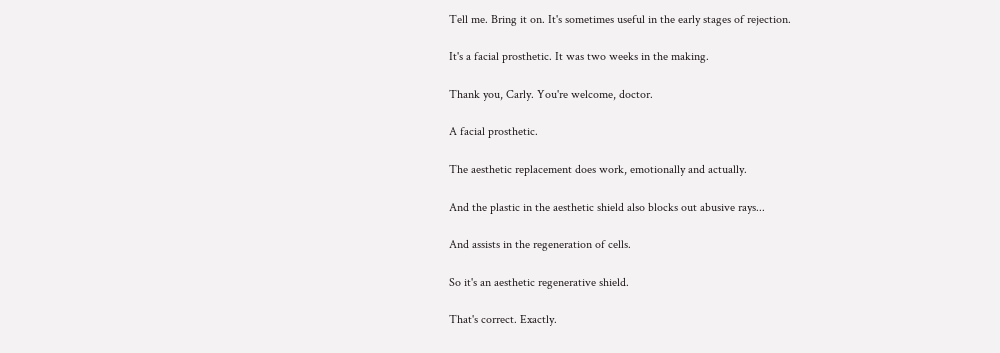Tell me. Bring it on. It's sometimes useful in the early stages of rejection.

It's a facial prosthetic. It was two weeks in the making.

Thank you, Carly. You're welcome, doctor.

A facial prosthetic.

The aesthetic replacement does work, emotionally and actually.

And the plastic in the aesthetic shield also blocks out abusive rays...

And assists in the regeneration of cells.

So it's an aesthetic regenerative shield.

That's correct. Exactly.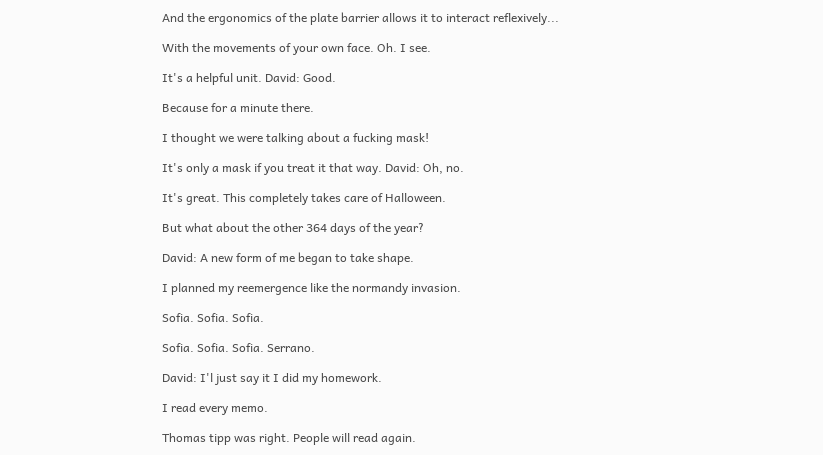And the ergonomics of the plate barrier allows it to interact reflexively...

With the movements of your own face. Oh. I see.

It's a helpful unit. David: Good.

Because for a minute there.

I thought we were talking about a fucking mask!

It's only a mask if you treat it that way. David: Oh, no.

It's great. This completely takes care of Halloween.

But what about the other 364 days of the year?

David: A new form of me began to take shape.

I planned my reemergence like the normandy invasion.

Sofia. Sofia. Sofia.

Sofia. Sofia. Sofia. Serrano.

David: I'l just say it I did my homework.

I read every memo.

Thomas tipp was right. People will read again.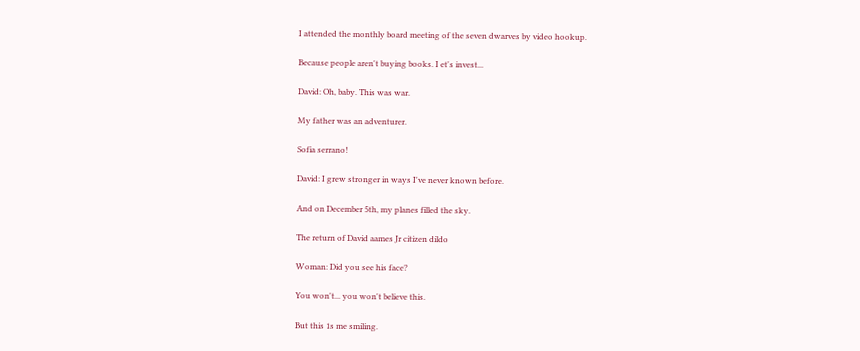I attended the monthly board meeting of the seven dwarves by video hookup.

Because people aren't buying books. I et's invest...

David: Oh, baby. This was war.

My father was an adventurer.

Sofia serrano!

David: I grew stronger in ways I've never known before.

And on December 5th, my planes filled the sky.

The return of David aames Jr citizen dildo

Woman: Did you see his face?

You won't... you won't believe this.

But this 1s me smiling.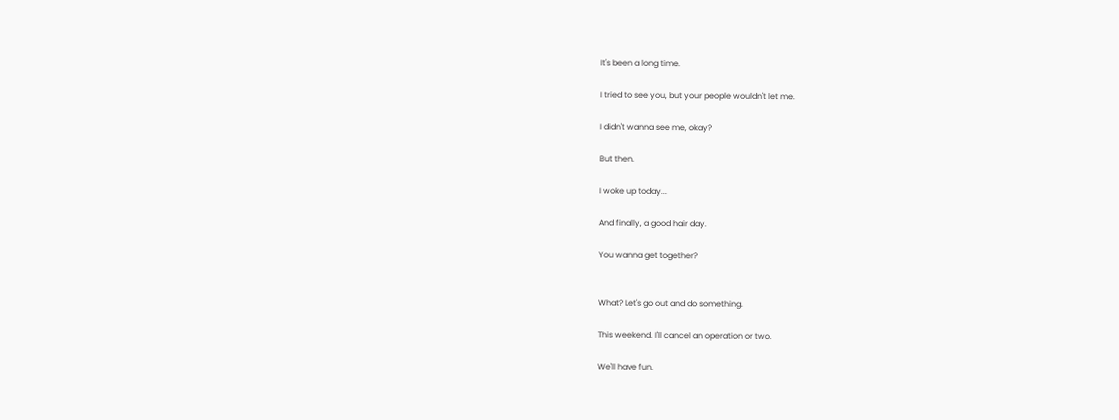It's been a long time.

I tried to see you, but your people wouldn't let me.

I didn't wanna see me, okay?

But then.

I woke up today...

And finally, a good hair day.

You wanna get together?


What? Let's go out and do something.

This weekend. I'll cancel an operation or two.

We'll have fun.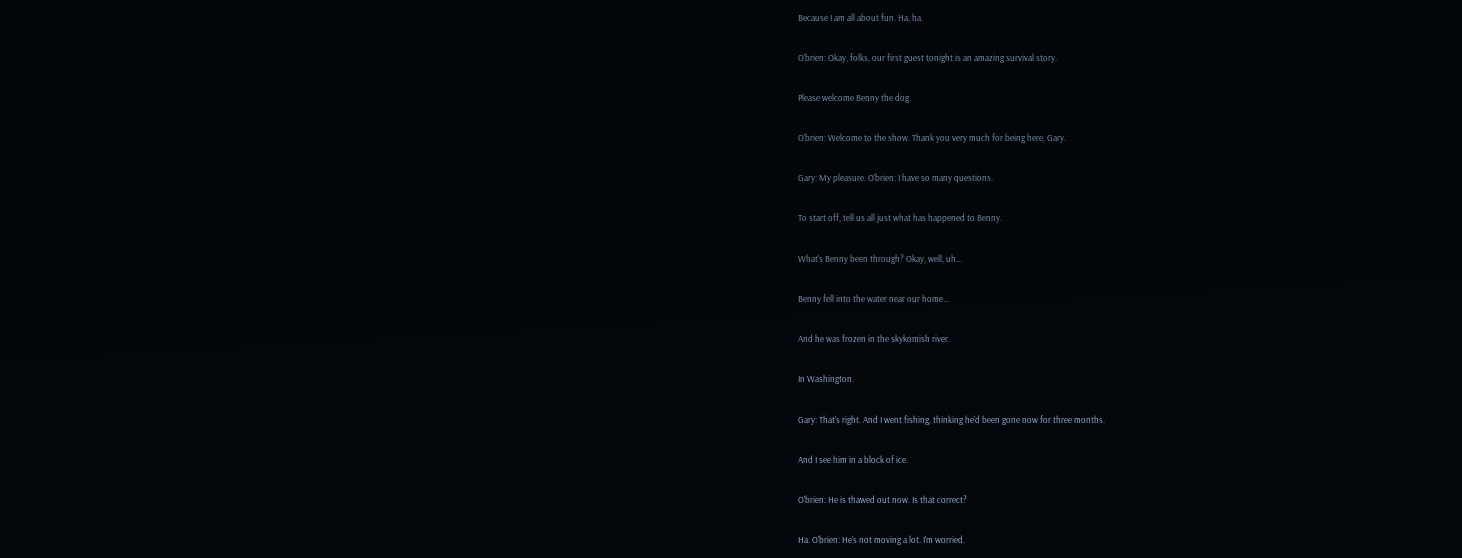Because I am all about fun. Ha, ha.

O'brien: Okay, folks, our first guest tonight is an amazing survival story.

Please welcome Benny the dog.

O'brien: Welcome to the show. Thank you very much for being here, Gary.

Gary: My pleasure. O'brien: I have so many questions.

To start off, tell us all just what has happened to Benny.

What's Benny been through? Okay, well, uh...

Benny fell into the water near our home...

And he was frozen in the skykomish river.

In Washington.

Gary: That's right. And I went fishing, thinking he'd been gone now for three months.

And I see him in a block of ice.

O'brien: He is thawed out now. Is that correct?

Ha. O'brien: He's not moving a lot. I'm worried.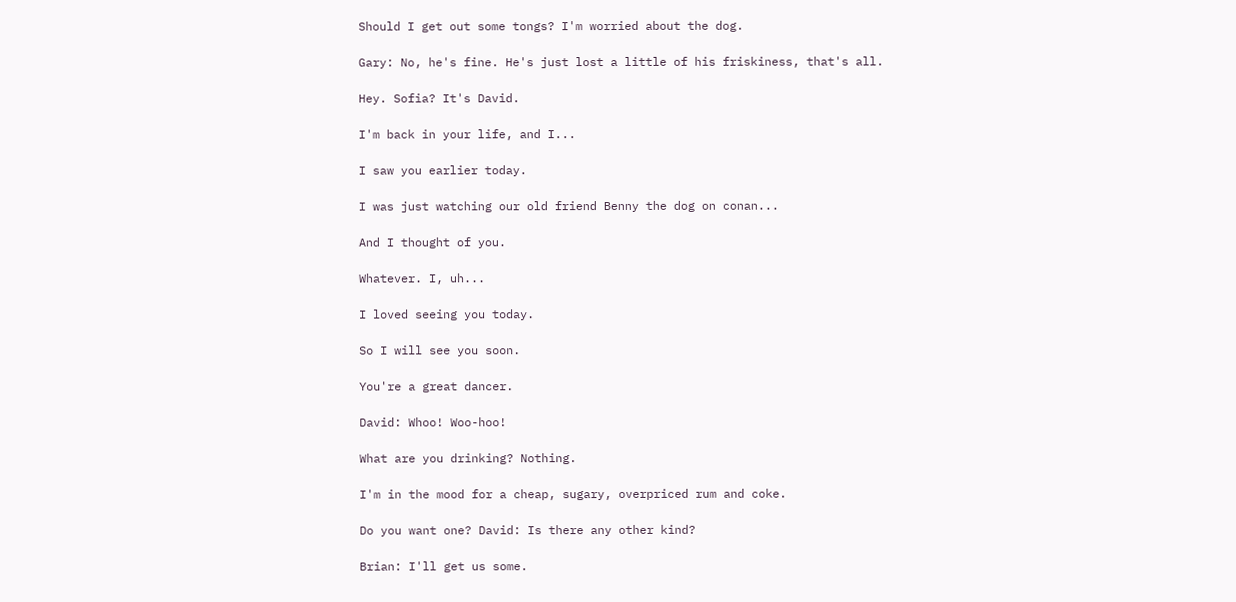Should I get out some tongs? I'm worried about the dog.

Gary: No, he's fine. He's just lost a little of his friskiness, that's all.

Hey. Sofia? It's David.

I'm back in your life, and I...

I saw you earlier today.

I was just watching our old friend Benny the dog on conan...

And I thought of you.

Whatever. I, uh...

I loved seeing you today.

So I will see you soon.

You're a great dancer.

David: Whoo! Woo-hoo!

What are you drinking? Nothing.

I'm in the mood for a cheap, sugary, overpriced rum and coke.

Do you want one? David: Is there any other kind?

Brian: I'll get us some.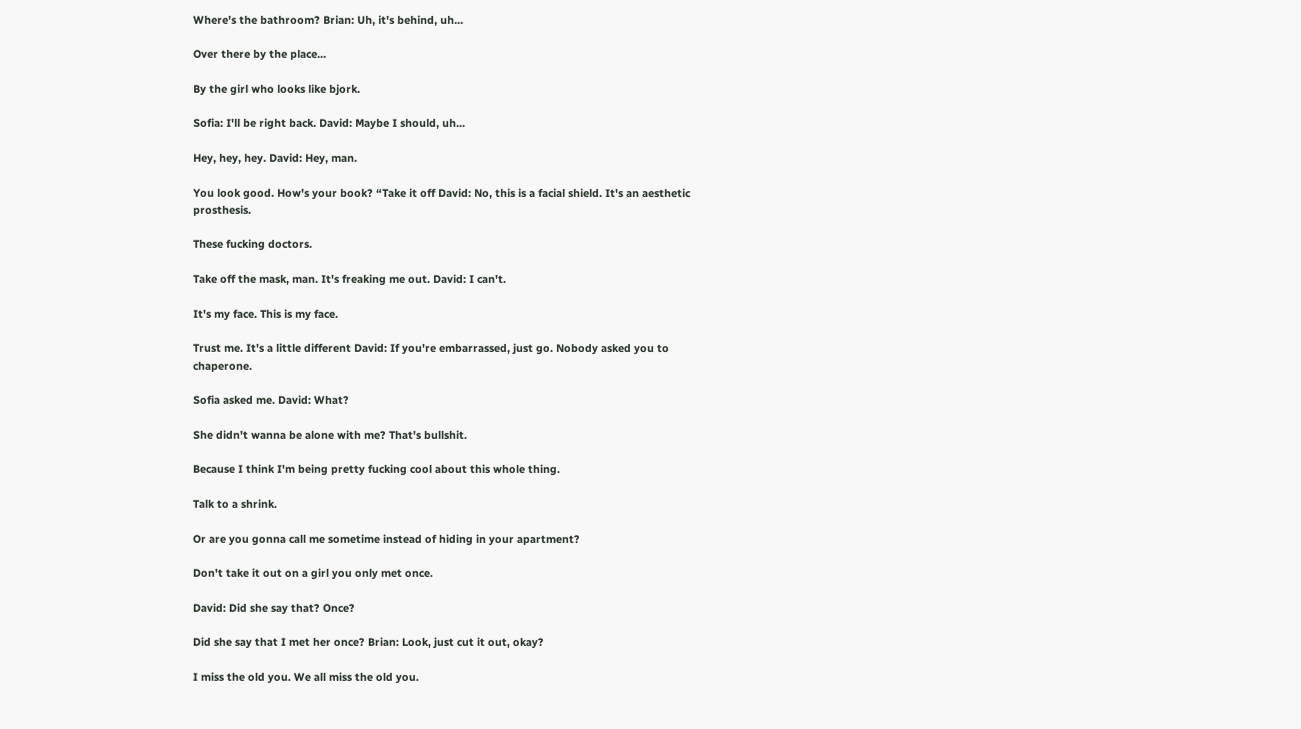Where's the bathroom? Brian: Uh, it's behind, uh...

Over there by the place...

By the girl who looks like bjork.

Sofia: I'll be right back. David: Maybe I should, uh...

Hey, hey, hey. David: Hey, man.

You look good. How's your book? “Take it off David: No, this is a facial shield. It's an aesthetic prosthesis.

These fucking doctors.

Take off the mask, man. It's freaking me out. David: I can't.

It's my face. This is my face.

Trust me. It's a little different David: If you're embarrassed, just go. Nobody asked you to chaperone.

Sofia asked me. David: What?

She didn't wanna be alone with me? That's bullshit.

Because I think I'm being pretty fucking cool about this whole thing.

Talk to a shrink.

Or are you gonna call me sometime instead of hiding in your apartment?

Don't take it out on a girl you only met once.

David: Did she say that? Once?

Did she say that I met her once? Brian: Look, just cut it out, okay?

I miss the old you. We all miss the old you.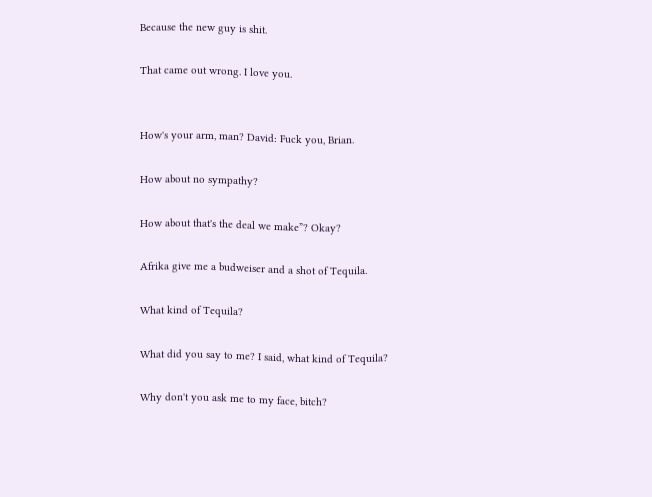Because the new guy is shit.

That came out wrong. I love you.


How's your arm, man? David: Fuck you, Brian.

How about no sympathy?

How about that's the deal we make”? Okay?

Afrika give me a budweiser and a shot of Tequila.

What kind of Tequila?

What did you say to me? I said, what kind of Tequila?

Why don't you ask me to my face, bitch?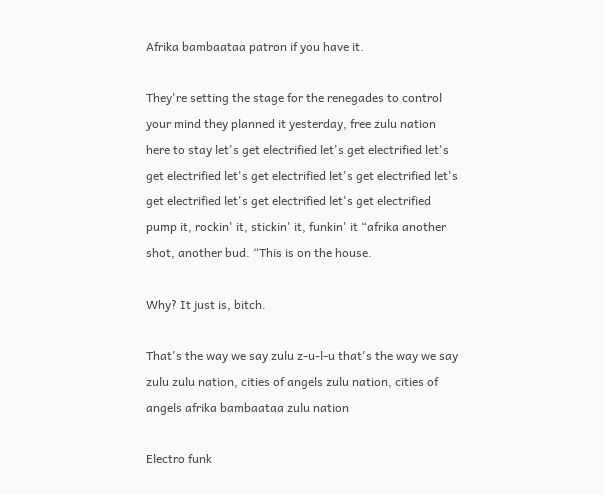Afrika bambaataa patron if you have it.

They're setting the stage for the renegades to control your mind they planned it yesterday, free zulu nation here to stay let's get electrified let's get electrified let's get electrified let's get electrified let's get electrified let's get electrified let's get electrified let's get electrified pump it, rockin' it, stickin' it, funkin' it “afrika another shot, another bud. “This is on the house.

Why? It just is, bitch.

That's the way we say zulu z-u-l-u that's the way we say zulu zulu nation, cities of angels zulu nation, cities of angels afrika bambaataa zulu nation

Electro funk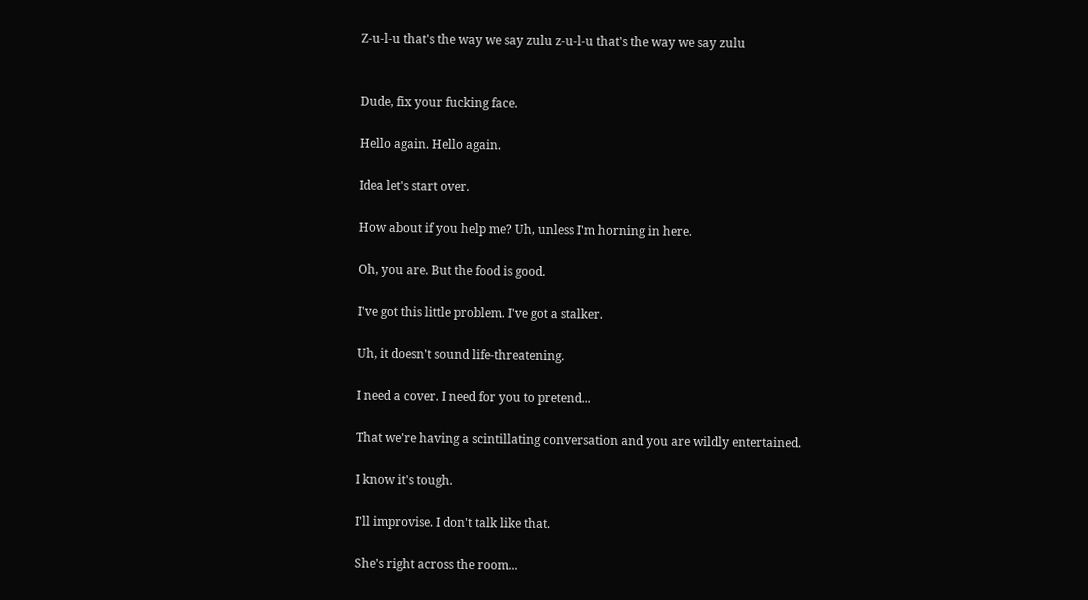Z-u-l-u that's the way we say zulu z-u-l-u that's the way we say zulu


Dude, fix your fucking face.

Hello again. Hello again.

Idea let's start over.

How about if you help me? Uh, unless I'm horning in here.

Oh, you are. But the food is good.

I've got this little problem. I've got a stalker.

Uh, it doesn't sound life-threatening.

I need a cover. I need for you to pretend...

That we're having a scintillating conversation and you are wildly entertained.

I know it's tough.

I'll improvise. I don't talk like that.

She's right across the room...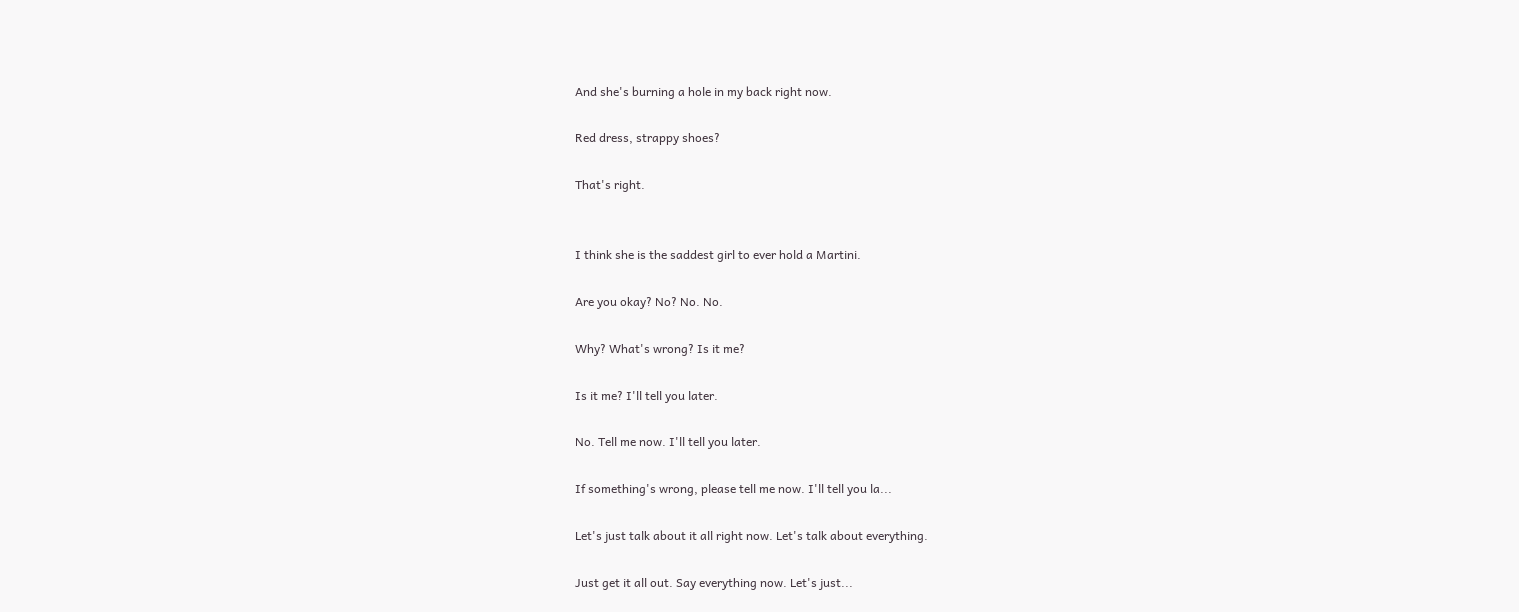And she's burning a hole in my back right now.

Red dress, strappy shoes?

That's right.


I think she is the saddest girl to ever hold a Martini.

Are you okay? No? No. No.

Why? What's wrong? Is it me?

Is it me? I'll tell you later.

No. Tell me now. I'll tell you later.

If something's wrong, please tell me now. I'll tell you la...

Let's just talk about it all right now. Let's talk about everything.

Just get it all out. Say everything now. Let's just...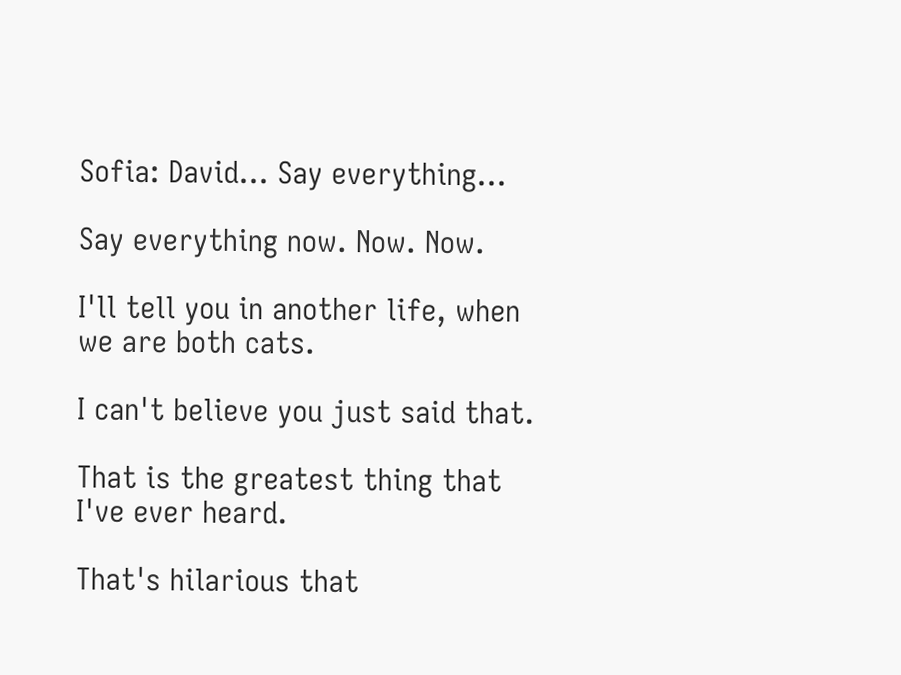Sofia: David... Say everything...

Say everything now. Now. Now.

I'll tell you in another life, when we are both cats.

I can't believe you just said that.

That is the greatest thing that I've ever heard.

That's hilarious that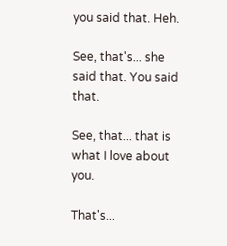you said that. Heh.

See, that's... she said that. You said that.

See, that... that is what I love about you.

That's...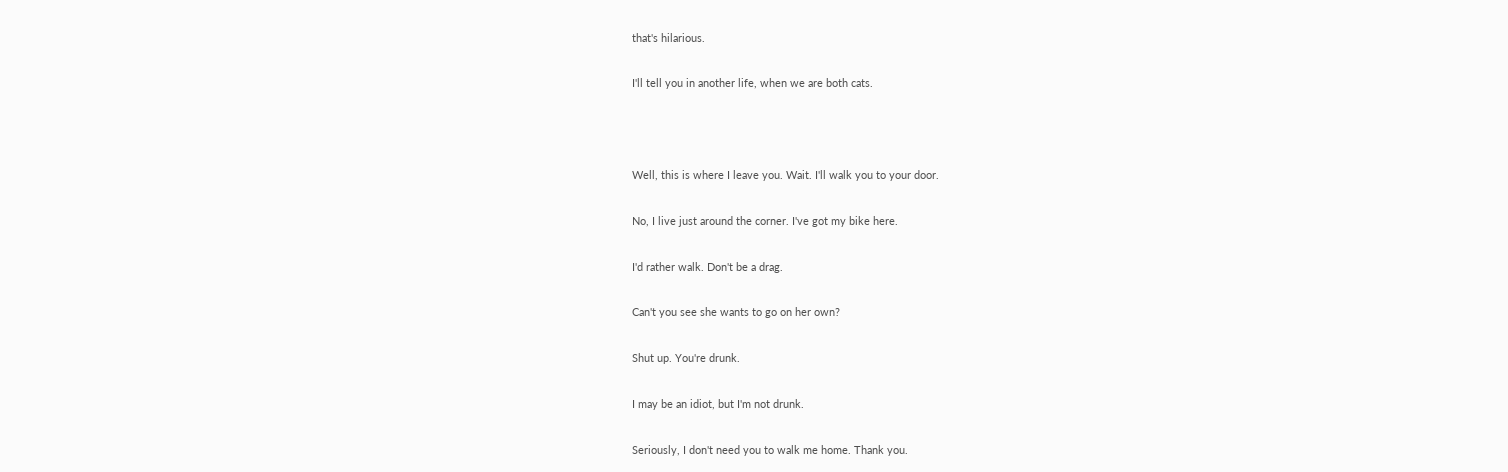that's hilarious.

I'll tell you in another life, when we are both cats.



Well, this is where I leave you. Wait. I'll walk you to your door.

No, I live just around the corner. I've got my bike here.

I'd rather walk. Don't be a drag.

Can't you see she wants to go on her own?

Shut up. You're drunk.

I may be an idiot, but I'm not drunk.

Seriously, I don't need you to walk me home. Thank you.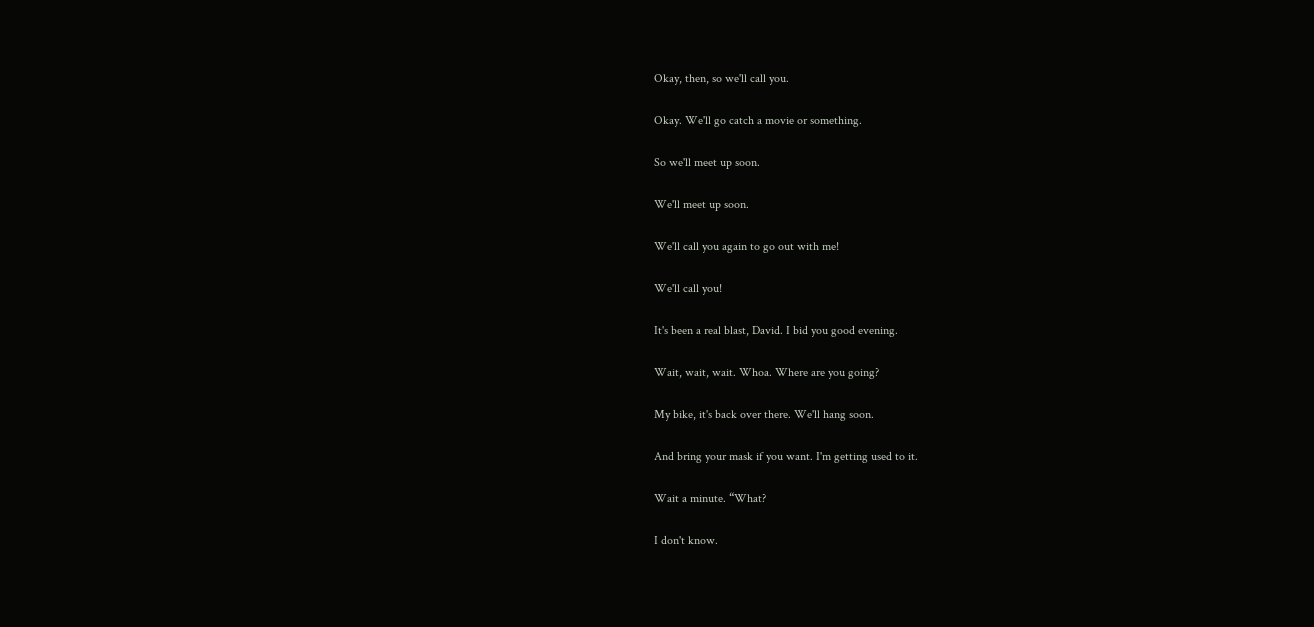Okay, then, so we'll call you.

Okay. We'll go catch a movie or something.

So we'll meet up soon.

We'll meet up soon.

We'll call you again to go out with me!

We'll call you!

It's been a real blast, David. I bid you good evening.

Wait, wait, wait. Whoa. Where are you going?

My bike, it's back over there. We'll hang soon.

And bring your mask if you want. I'm getting used to it.

Wait a minute. “What?

I don't know.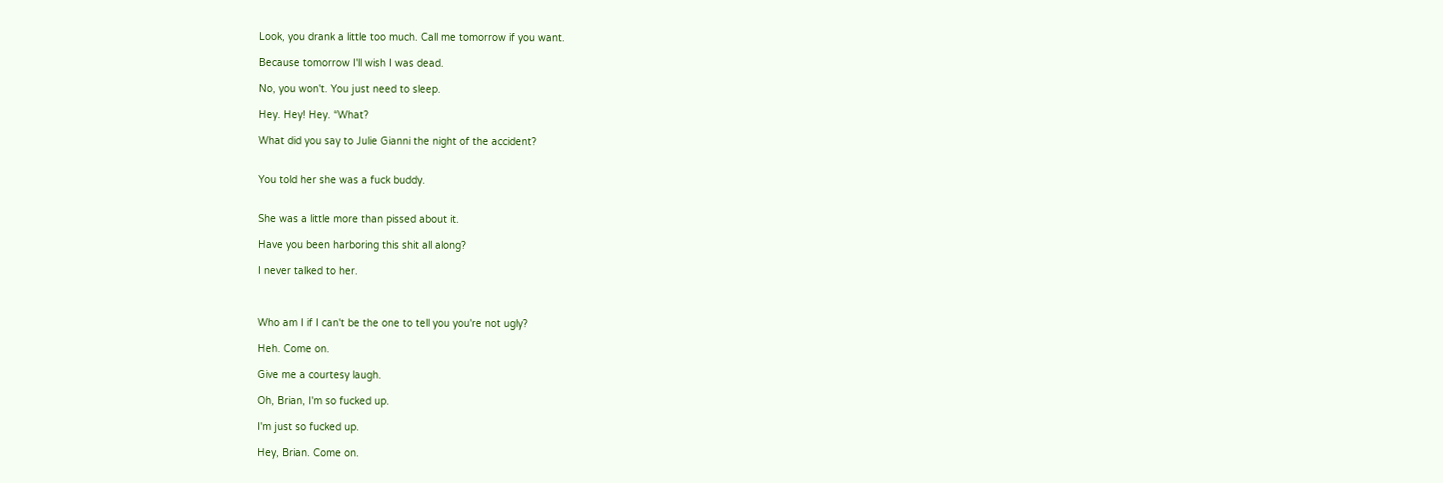Look, you drank a little too much. Call me tomorrow if you want.

Because tomorrow I'll wish I was dead.

No, you won't. You just need to sleep.

Hey. Hey! Hey. “What?

What did you say to Julie Gianni the night of the accident?


You told her she was a fuck buddy.


She was a little more than pissed about it.

Have you been harboring this shit all along?

I never talked to her.



Who am I if I can't be the one to tell you you're not ugly?

Heh. Come on.

Give me a courtesy laugh.

Oh, Brian, I'm so fucked up.

I'm just so fucked up.

Hey, Brian. Come on.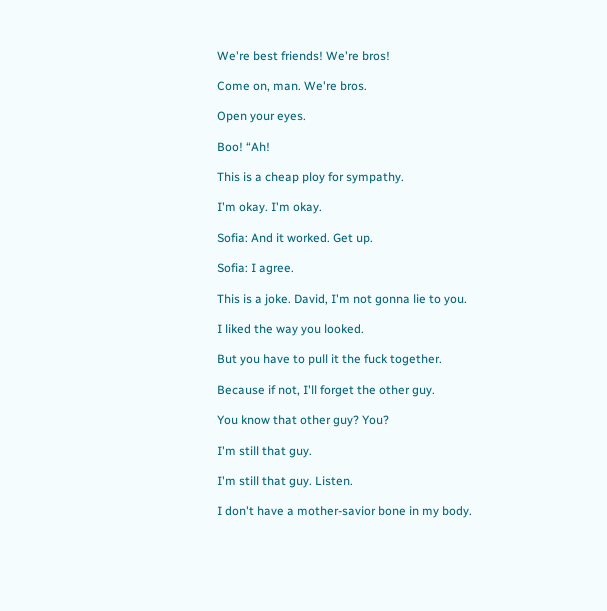We're best friends! We're bros!

Come on, man. We're bros.

Open your eyes.

Boo! “Ah!

This is a cheap ploy for sympathy.

I'm okay. I'm okay.

Sofia: And it worked. Get up.

Sofia: I agree.

This is a joke. David, I'm not gonna lie to you.

I liked the way you looked.

But you have to pull it the fuck together.

Because if not, I'll forget the other guy.

You know that other guy? You?

I'm still that guy.

I'm still that guy. Listen.

I don't have a mother-savior bone in my body.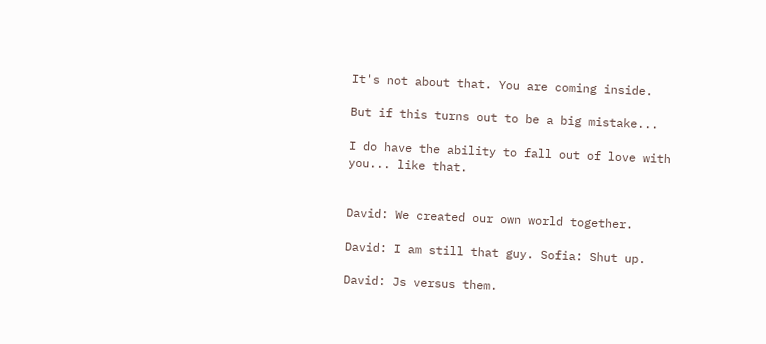It's not about that. You are coming inside.

But if this turns out to be a big mistake...

I do have the ability to fall out of love with you... like that.


David: We created our own world together.

David: I am still that guy. Sofia: Shut up.

David: Js versus them.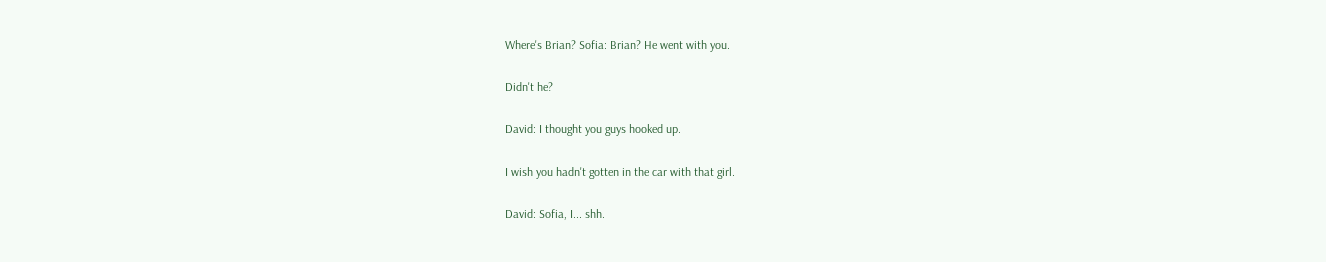Where's Brian? Sofia: Brian? He went with you.

Didn't he?

David: I thought you guys hooked up.

I wish you hadn't gotten in the car with that girl.

David: Sofia, I... shh.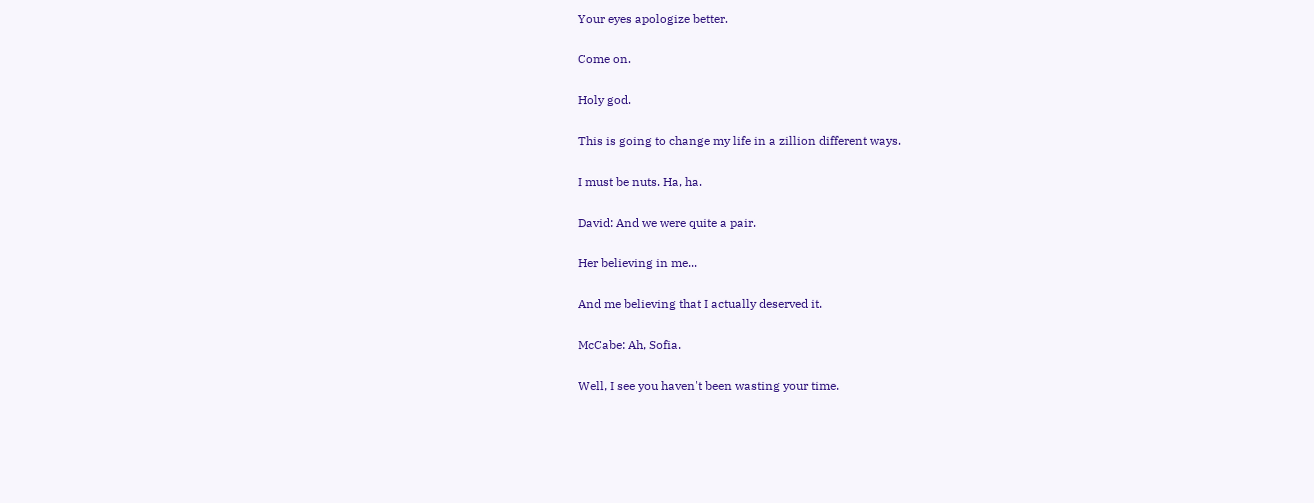Your eyes apologize better.

Come on.

Holy god.

This is going to change my life in a zillion different ways.

I must be nuts. Ha, ha.

David: And we were quite a pair.

Her believing in me...

And me believing that I actually deserved it.

McCabe: Ah, Sofia.

Well, I see you haven't been wasting your time.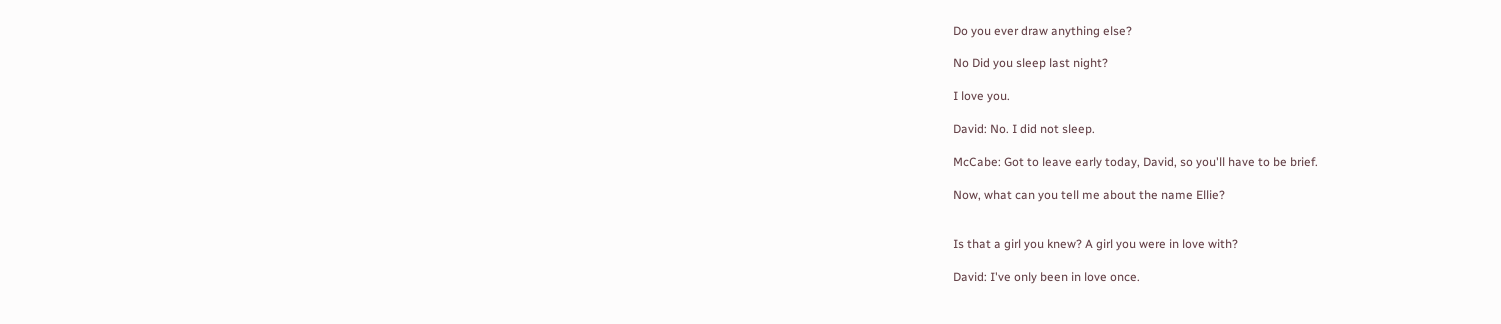Do you ever draw anything else?

No Did you sleep last night?

I love you.

David: No. I did not sleep.

McCabe: Got to leave early today, David, so you'll have to be brief.

Now, what can you tell me about the name Ellie?


Is that a girl you knew? A girl you were in love with?

David: I've only been in love once.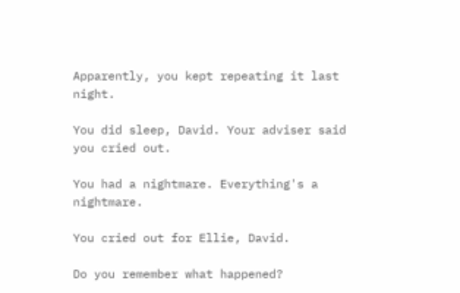Apparently, you kept repeating it last night.

You did sleep, David. Your adviser said you cried out.

You had a nightmare. Everything's a nightmare.

You cried out for Ellie, David.

Do you remember what happened?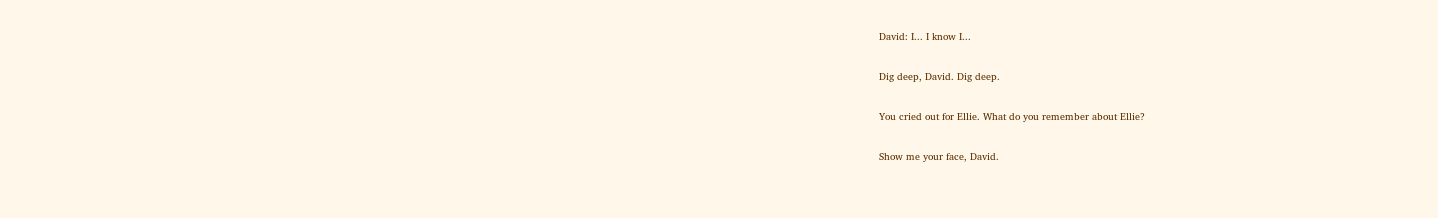David: I... I know I...

Dig deep, David. Dig deep.

You cried out for Ellie. What do you remember about Ellie?

Show me your face, David.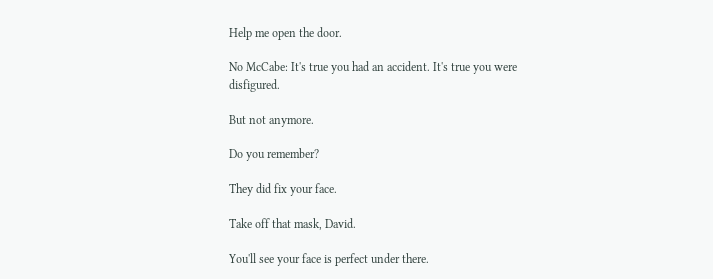Help me open the door.

No McCabe: It's true you had an accident. It's true you were disfigured.

But not anymore.

Do you remember?

They did fix your face.

Take off that mask, David.

You'll see your face is perfect under there.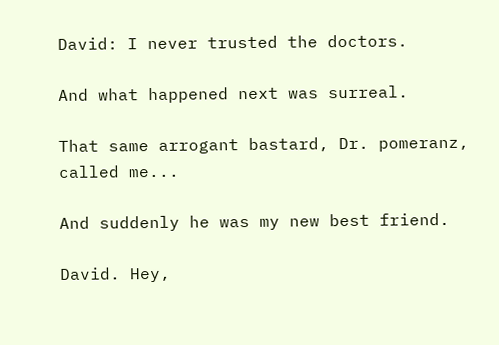David: I never trusted the doctors.

And what happened next was surreal.

That same arrogant bastard, Dr. pomeranz, called me...

And suddenly he was my new best friend.

David. Hey,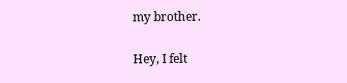my brother.

Hey, I felt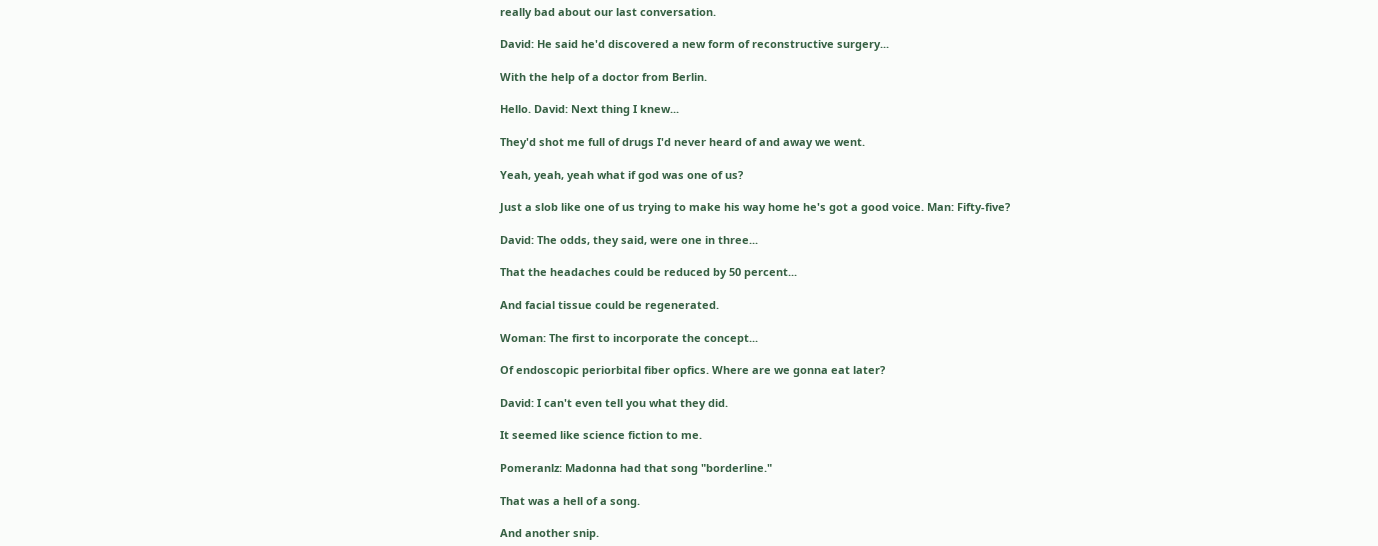really bad about our last conversation.

David: He said he'd discovered a new form of reconstructive surgery...

With the help of a doctor from Berlin.

Hello. David: Next thing I knew...

They'd shot me full of drugs I'd never heard of and away we went.

Yeah, yeah, yeah what if god was one of us?

Just a slob like one of us trying to make his way home he's got a good voice. Man: Fifty-five?

David: The odds, they said, were one in three...

That the headaches could be reduced by 50 percent...

And facial tissue could be regenerated.

Woman: The first to incorporate the concept...

Of endoscopic periorbital fiber opfics. Where are we gonna eat later?

David: I can't even tell you what they did.

It seemed like science fiction to me.

Pomeranlz: Madonna had that song "borderline."

That was a hell of a song.

And another snip.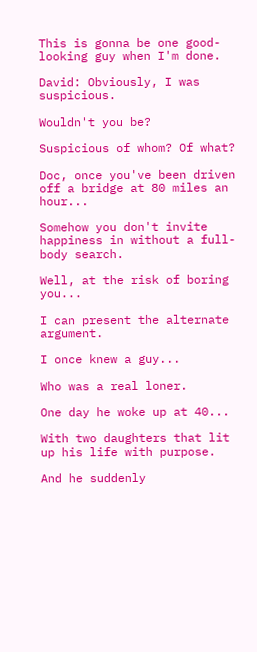This is gonna be one good-looking guy when I'm done.

David: Obviously, I was suspicious.

Wouldn't you be?

Suspicious of whom? Of what?

Doc, once you've been driven off a bridge at 80 miles an hour...

Somehow you don't invite happiness in without a full-body search.

Well, at the risk of boring you...

I can present the alternate argument.

I once knew a guy...

Who was a real loner.

One day he woke up at 40...

With two daughters that lit up his life with purpose.

And he suddenly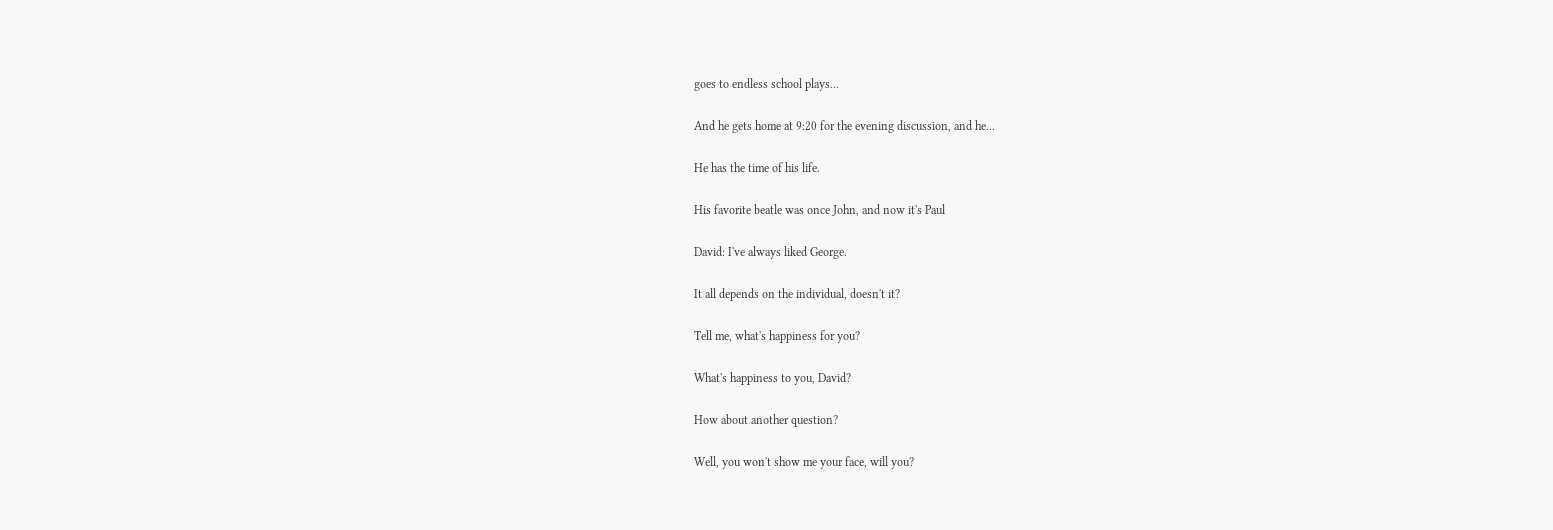goes to endless school plays...

And he gets home at 9:20 for the evening discussion, and he...

He has the time of his life.

His favorite beatle was once John, and now it's Paul

David: I've always liked George.

It all depends on the individual, doesn't it?

Tell me, what's happiness for you?

What's happiness to you, David?

How about another question?

Well, you won't show me your face, will you?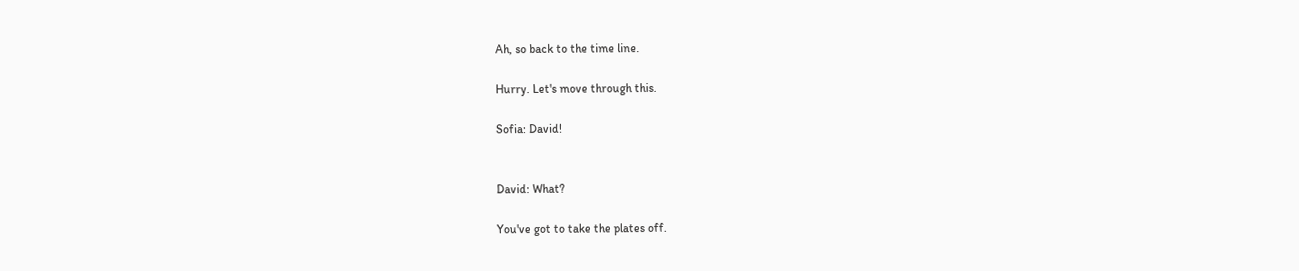Ah, so back to the time line.

Hurry. Let's move through this.

Sofia: David!


David: What?

You've got to take the plates off.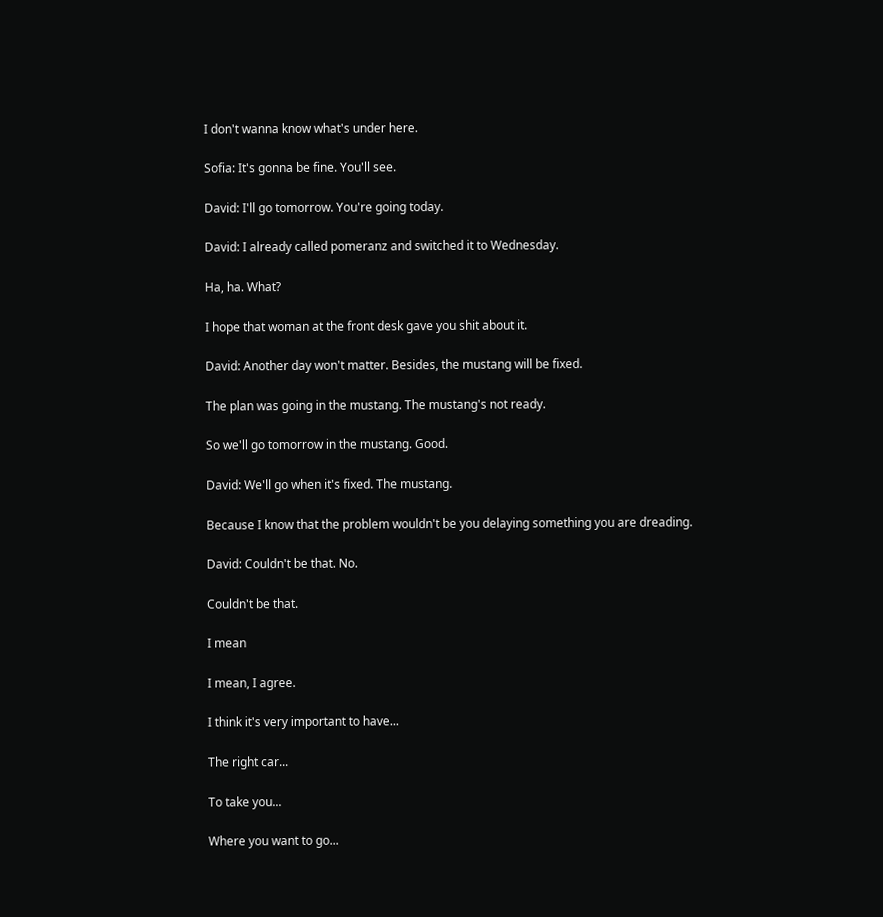I don't wanna know what's under here.

Sofia: It's gonna be fine. You'll see.

David: I'll go tomorrow. You're going today.

David: I already called pomeranz and switched it to Wednesday.

Ha, ha. What?

I hope that woman at the front desk gave you shit about it.

David: Another day won't matter. Besides, the mustang will be fixed.

The plan was going in the mustang. The mustang's not ready.

So we'll go tomorrow in the mustang. Good.

David: We'll go when it's fixed. The mustang.

Because I know that the problem wouldn't be you delaying something you are dreading.

David: Couldn't be that. No.

Couldn't be that.

I mean

I mean, I agree.

I think it's very important to have...

The right car...

To take you...

Where you want to go...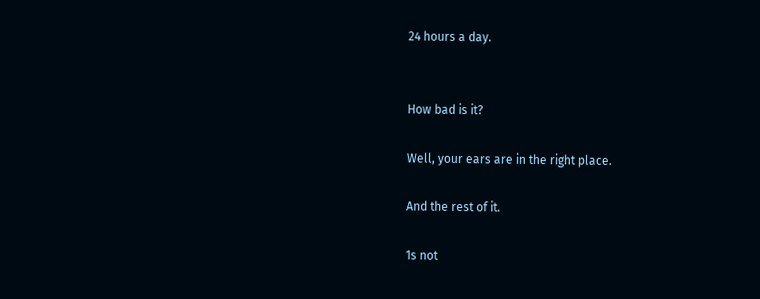24 hours a day.


How bad is it?

Well, your ears are in the right place.

And the rest of it.

1s not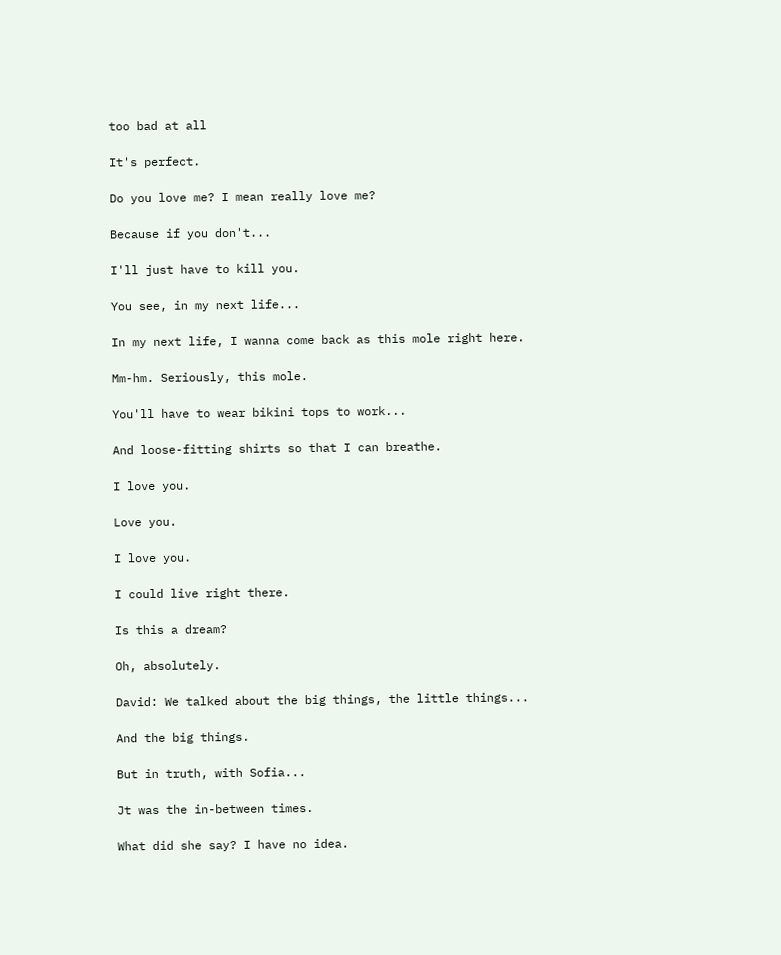too bad at all

It's perfect.

Do you love me? I mean really love me?

Because if you don't...

I'll just have to kill you.

You see, in my next life...

In my next life, I wanna come back as this mole right here.

Mm-hm. Seriously, this mole.

You'll have to wear bikini tops to work...

And loose-fitting shirts so that I can breathe.

I love you.

Love you.

I love you.

I could live right there.

Is this a dream?

Oh, absolutely.

David: We talked about the big things, the little things...

And the big things.

But in truth, with Sofia...

Jt was the in-between times.

What did she say? I have no idea.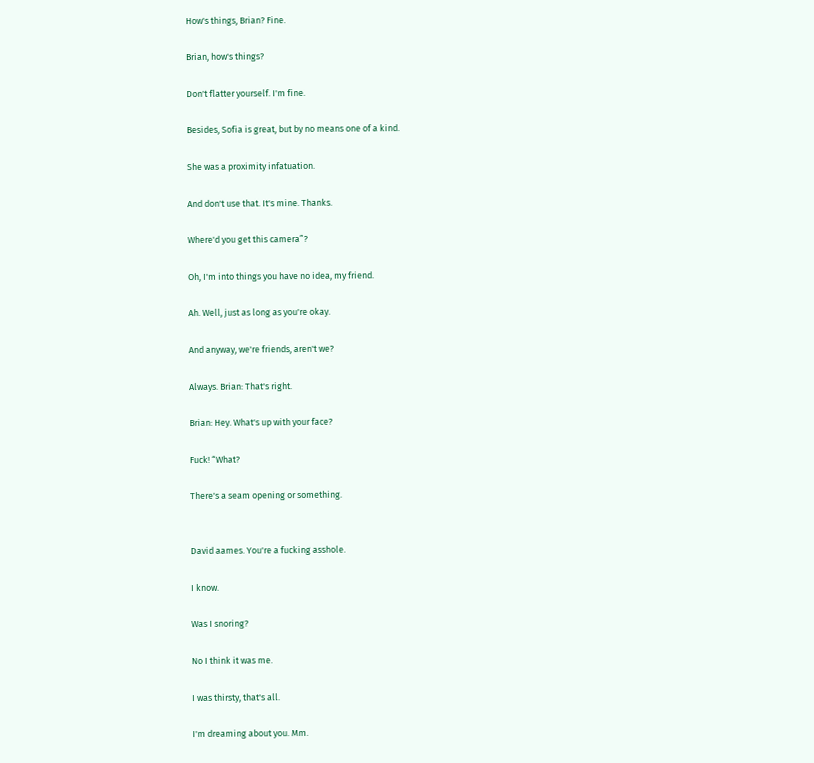How's things, Brian? Fine.

Brian, how's things?

Don't flatter yourself. I'm fine.

Besides, Sofia is great, but by no means one of a kind.

She was a proximity infatuation.

And don't use that. It's mine. Thanks.

Where'd you get this camera”?

Oh, I'm into things you have no idea, my friend.

Ah. Well, just as long as you're okay.

And anyway, we're friends, aren't we?

Always. Brian: That's right.

Brian: Hey. What's up with your face?

Fuck! “What?

There's a seam opening or something.


David aames. You're a fucking asshole.

I know.

Was I snoring?

No I think it was me.

I was thirsty, that's all.

I'm dreaming about you. Mm.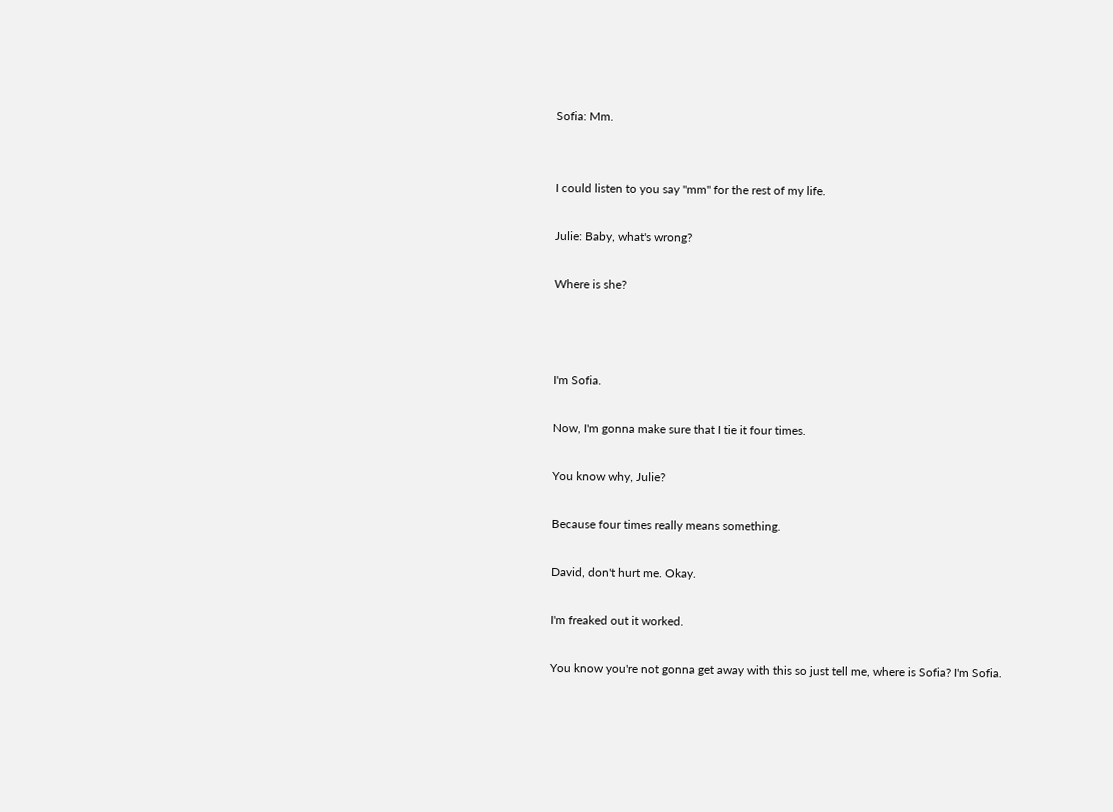Sofia: Mm.


I could listen to you say "mm" for the rest of my life.

Julie: Baby, what's wrong?

Where is she?



I'm Sofia.

Now, I'm gonna make sure that I tie it four times.

You know why, Julie?

Because four times really means something.

David, don't hurt me. Okay.

I'm freaked out it worked.

You know you're not gonna get away with this so just tell me, where is Sofia? I'm Sofia.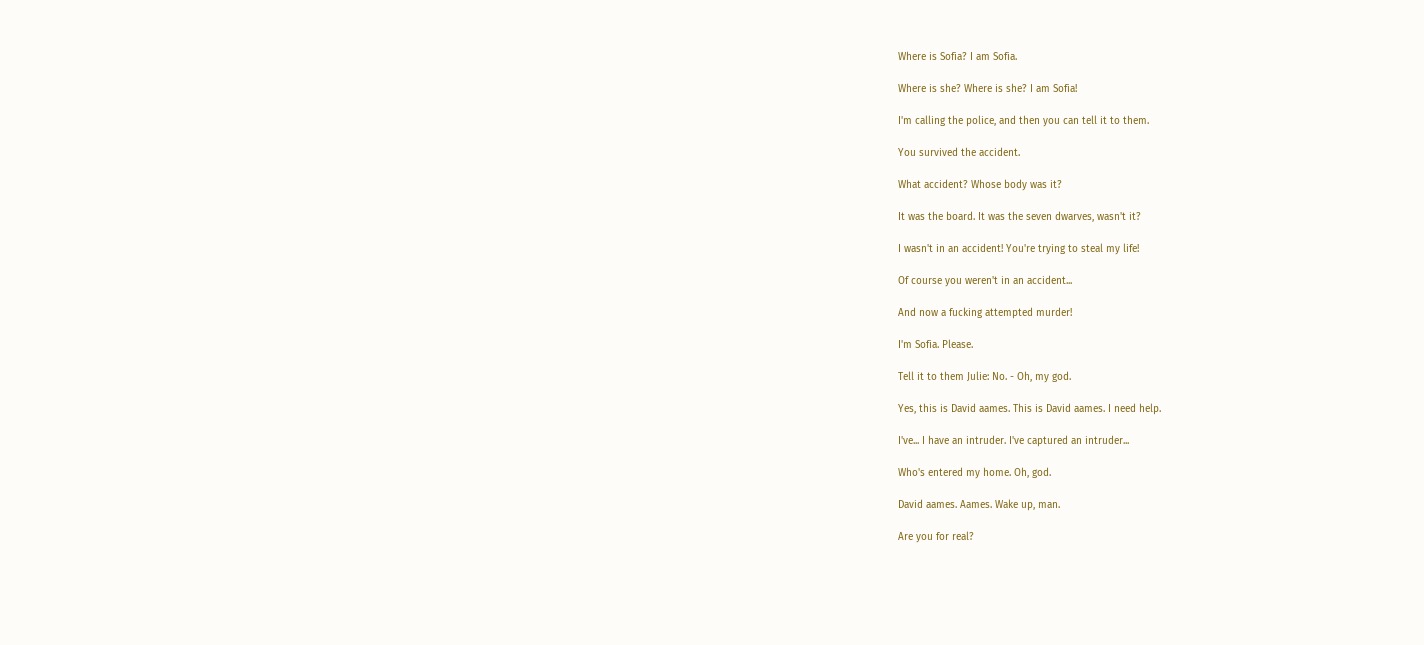Where is Sofia? I am Sofia.

Where is she? Where is she? I am Sofia!

I'm calling the police, and then you can tell it to them.

You survived the accident.

What accident? Whose body was it?

It was the board. It was the seven dwarves, wasn't it?

I wasn't in an accident! You're trying to steal my life!

Of course you weren't in an accident...

And now a fucking attempted murder!

I'm Sofia. Please.

Tell it to them Julie: No. - Oh, my god.

Yes, this is David aames. This is David aames. I need help.

I've... I have an intruder. I've captured an intruder...

Who's entered my home. Oh, god.

David aames. Aames. Wake up, man.

Are you for real?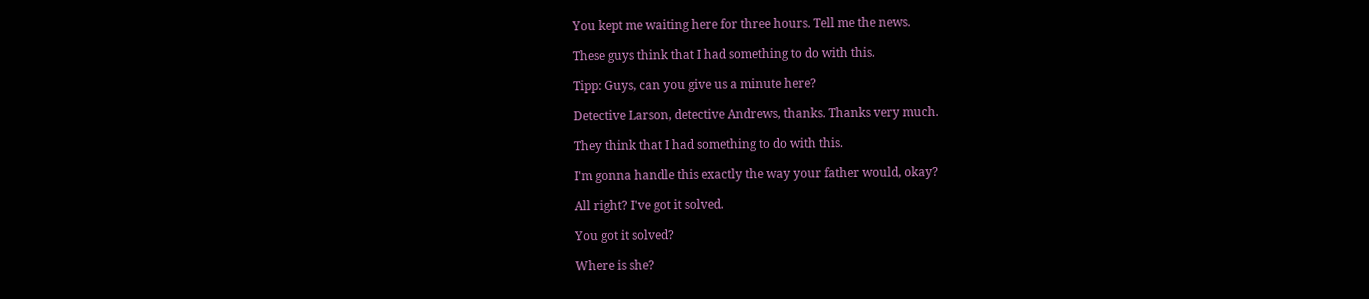You kept me waiting here for three hours. Tell me the news.

These guys think that I had something to do with this.

Tipp: Guys, can you give us a minute here?

Detective Larson, detective Andrews, thanks. Thanks very much.

They think that I had something to do with this.

I'm gonna handle this exactly the way your father would, okay?

All right? I've got it solved.

You got it solved?

Where is she?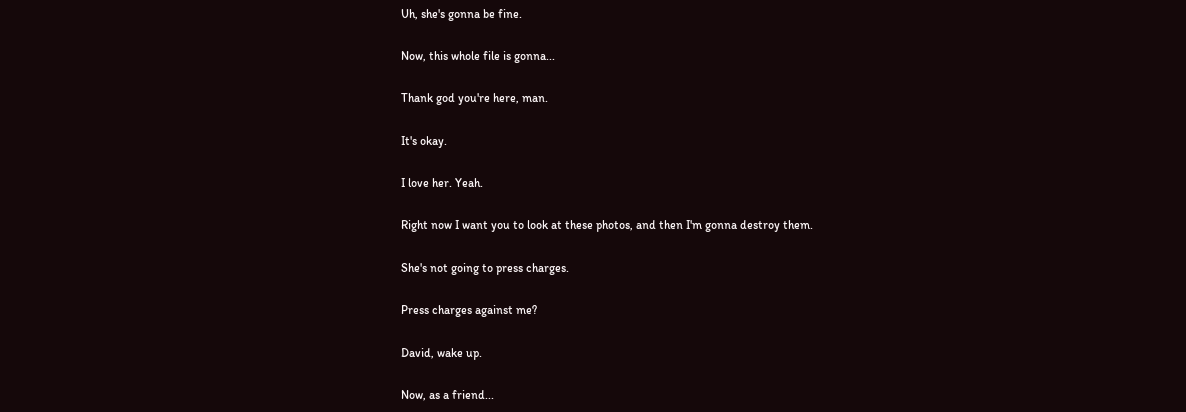Uh, she's gonna be fine.

Now, this whole file is gonna...

Thank god you're here, man.

It's okay.

I love her. Yeah.

Right now I want you to look at these photos, and then I'm gonna destroy them.

She's not going to press charges.

Press charges against me?

David, wake up.

Now, as a friend...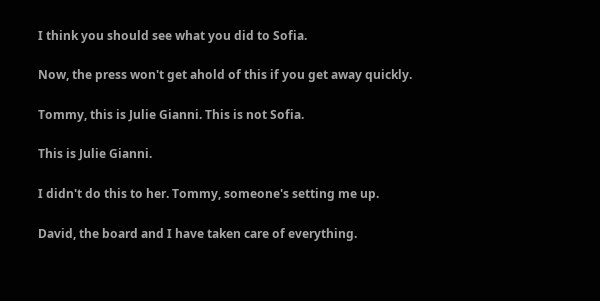I think you should see what you did to Sofia.

Now, the press won't get ahold of this if you get away quickly.

Tommy, this is Julie Gianni. This is not Sofia.

This is Julie Gianni.

I didn't do this to her. Tommy, someone's setting me up.

David, the board and I have taken care of everything.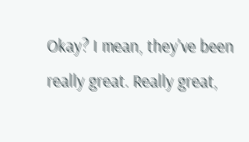Okay? I mean, they've been really great. Really great,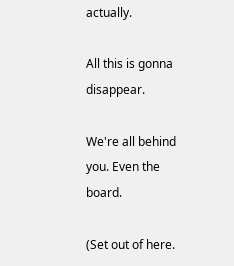actually.

All this is gonna disappear.

We're all behind you. Even the board.

(Set out of here.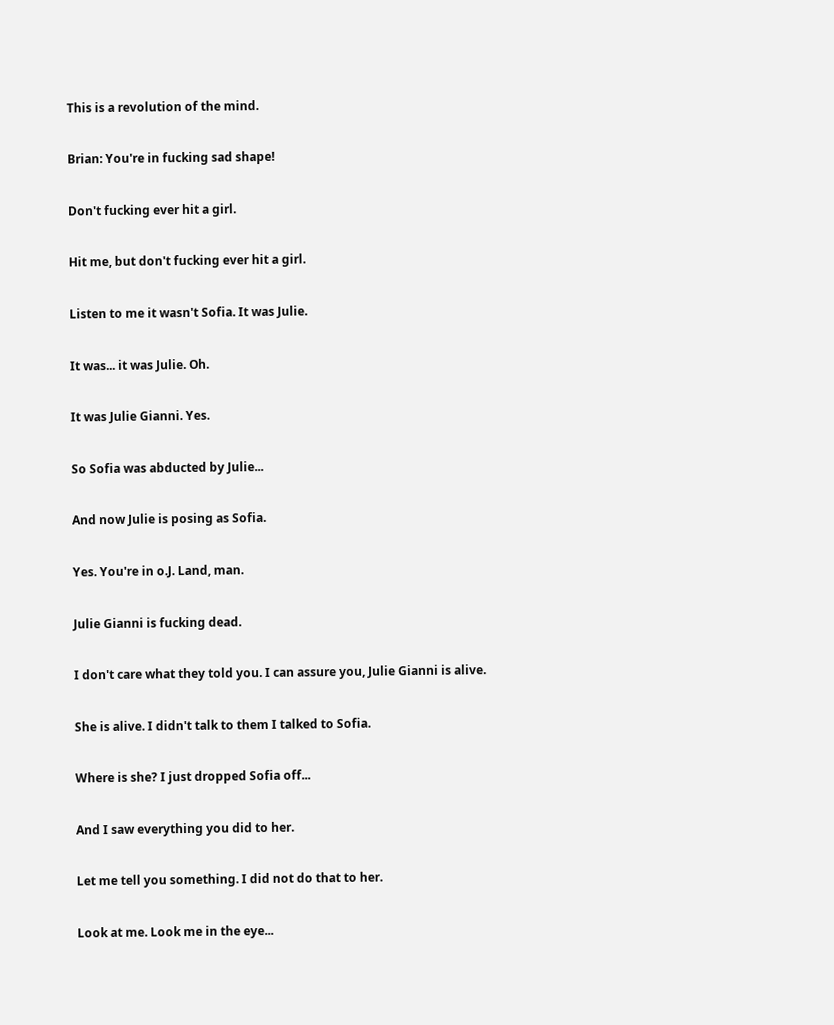This is a revolution of the mind.

Brian: You're in fucking sad shape!

Don't fucking ever hit a girl.

Hit me, but don't fucking ever hit a girl.

Listen to me it wasn't Sofia. It was Julie.

It was... it was Julie. Oh.

It was Julie Gianni. Yes.

So Sofia was abducted by Julie...

And now Julie is posing as Sofia.

Yes. You're in o.J. Land, man.

Julie Gianni is fucking dead.

I don't care what they told you. I can assure you, Julie Gianni is alive.

She is alive. I didn't talk to them I talked to Sofia.

Where is she? I just dropped Sofia off...

And I saw everything you did to her.

Let me tell you something. I did not do that to her.

Look at me. Look me in the eye...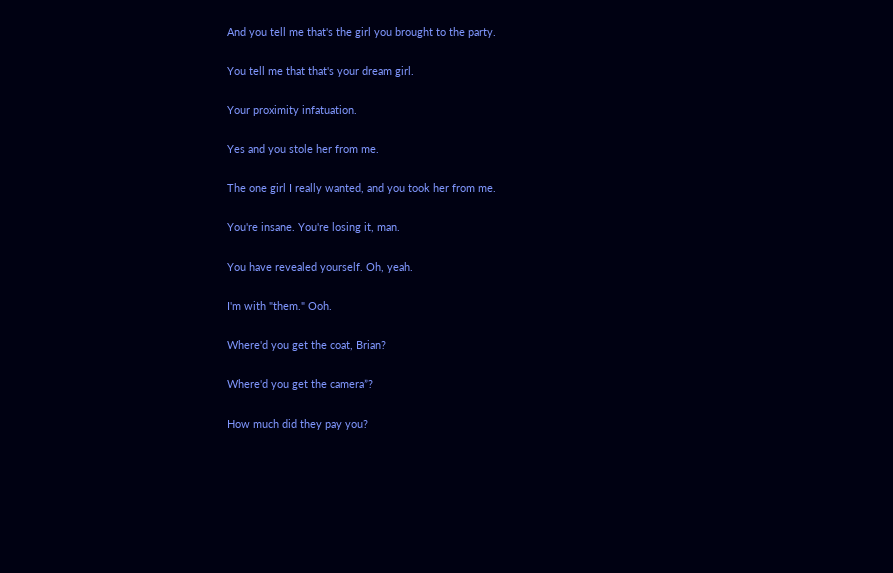And you tell me that's the girl you brought to the party.

You tell me that that's your dream girl.

Your proximity infatuation.

Yes and you stole her from me.

The one girl I really wanted, and you took her from me.

You're insane. You're losing it, man.

You have revealed yourself. Oh, yeah.

I'm with "them." Ooh.

Where'd you get the coat, Brian?

Where'd you get the camera”?

How much did they pay you?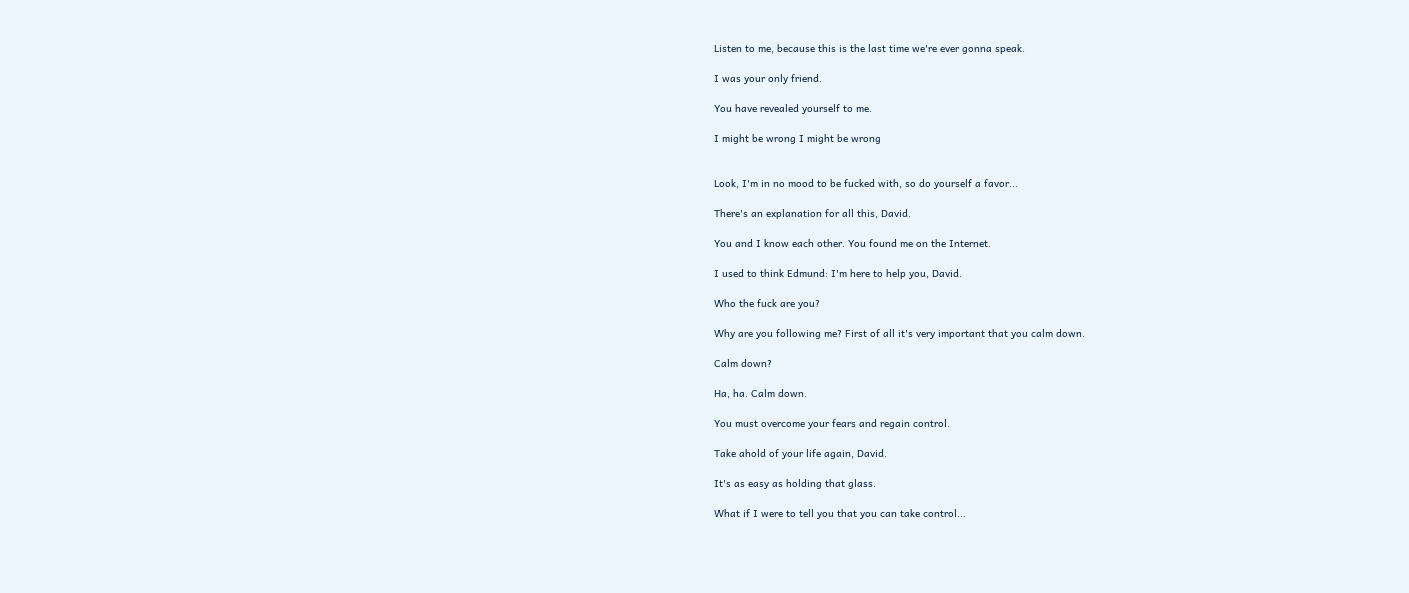Listen to me, because this is the last time we're ever gonna speak.

I was your only friend.

You have revealed yourself to me.

I might be wrong I might be wrong


Look, I'm in no mood to be fucked with, so do yourself a favor...

There's an explanation for all this, David.

You and I know each other. You found me on the Internet.

I used to think Edmund: I'm here to help you, David.

Who the fuck are you?

Why are you following me? First of all it's very important that you calm down.

Calm down?

Ha, ha. Calm down.

You must overcome your fears and regain control.

Take ahold of your life again, David.

It's as easy as holding that glass.

What if I were to tell you that you can take control...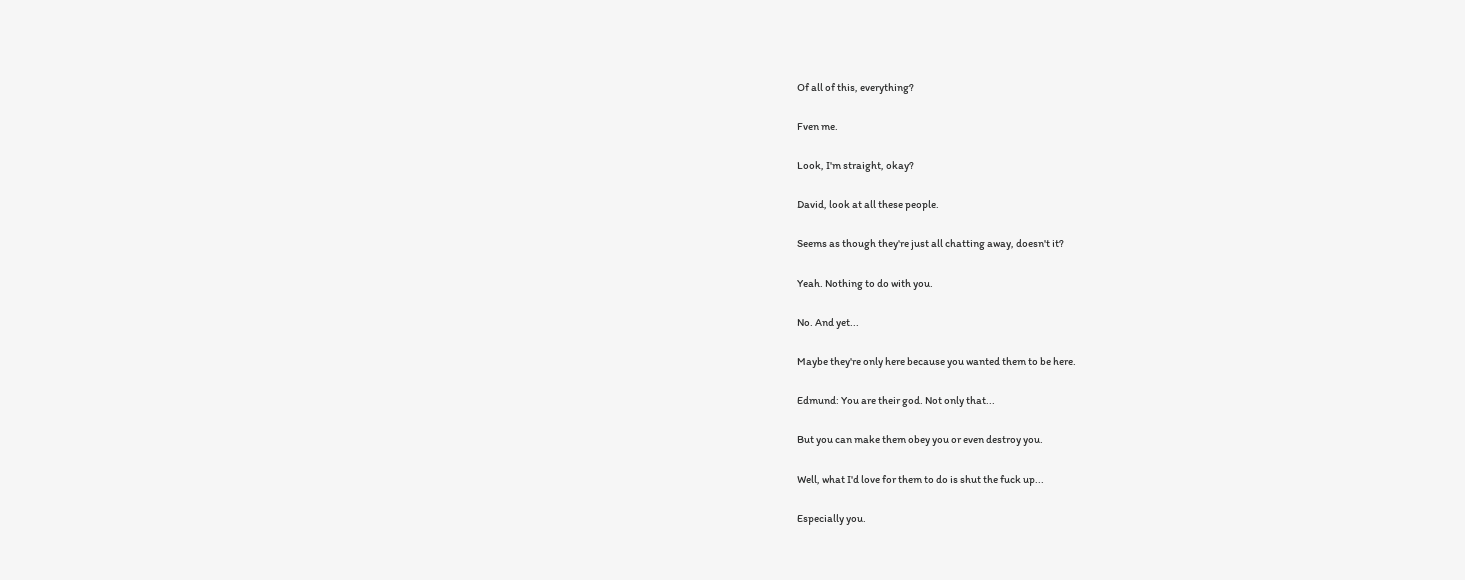Of all of this, everything?

Fven me.

Look, I'm straight, okay?

David, look at all these people.

Seems as though they're just all chatting away, doesn't it?

Yeah. Nothing to do with you.

No. And yet...

Maybe they're only here because you wanted them to be here.

Edmund: You are their god. Not only that...

But you can make them obey you or even destroy you.

Well, what I'd love for them to do is shut the fuck up...

Especially you.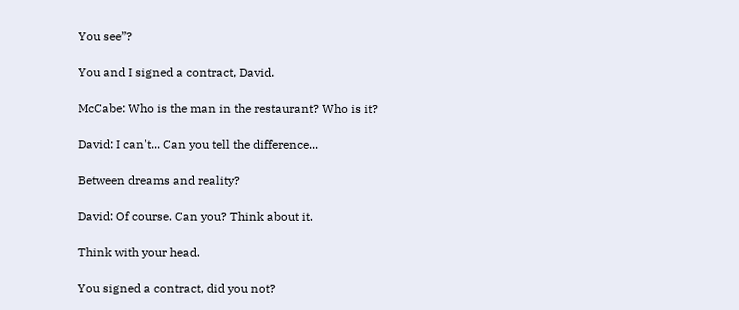You see”?

You and I signed a contract, David.

McCabe: Who is the man in the restaurant? Who is it?

David: I can't... Can you tell the difference...

Between dreams and reality?

David: Of course. Can you? Think about it.

Think with your head.

You signed a contract, did you not?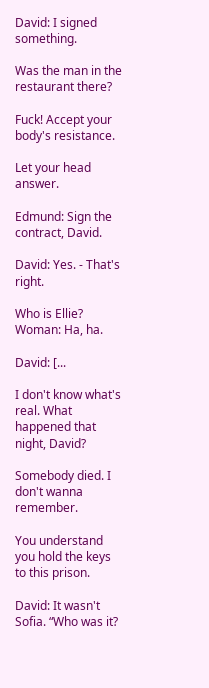David: I signed something.

Was the man in the restaurant there?

Fuck! Accept your body's resistance.

Let your head answer.

Edmund: Sign the contract, David.

David: Yes. - That's right.

Who is Ellie? Woman: Ha, ha.

David: [...

I don't know what's real. What happened that night, David?

Somebody died. I don't wanna remember.

You understand you hold the keys to this prison.

David: It wasn't Sofia. “Who was it?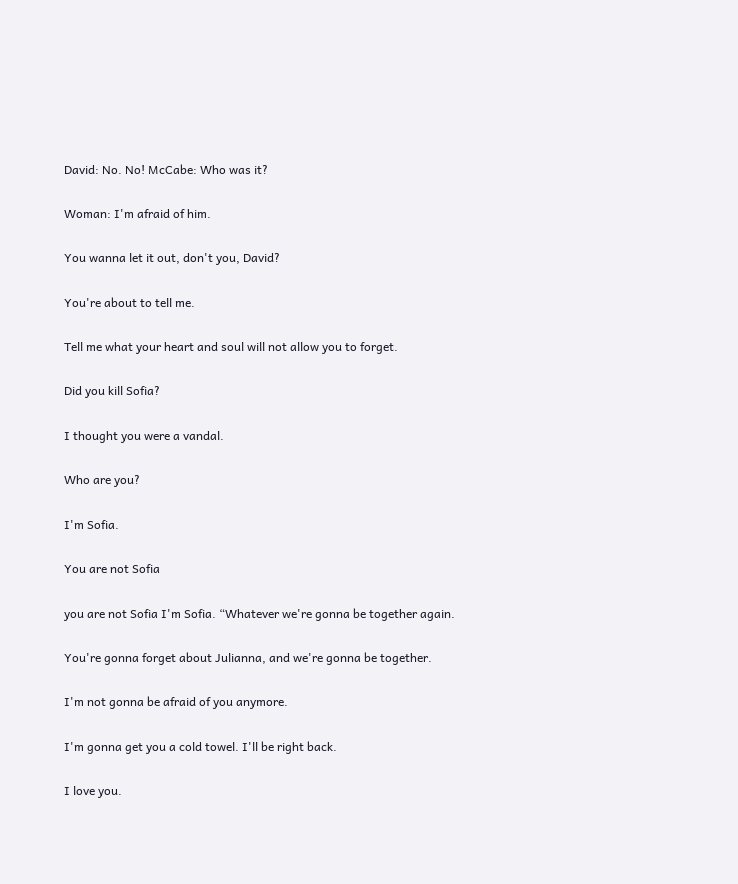David: No. No! McCabe: Who was it?

Woman: I'm afraid of him.

You wanna let it out, don't you, David?

You're about to tell me.

Tell me what your heart and soul will not allow you to forget.

Did you kill Sofia?

I thought you were a vandal.

Who are you?

I'm Sofia.

You are not Sofia

you are not Sofia I'm Sofia. “Whatever we're gonna be together again.

You're gonna forget about Julianna, and we're gonna be together.

I'm not gonna be afraid of you anymore.

I'm gonna get you a cold towel. I'll be right back.

I love you.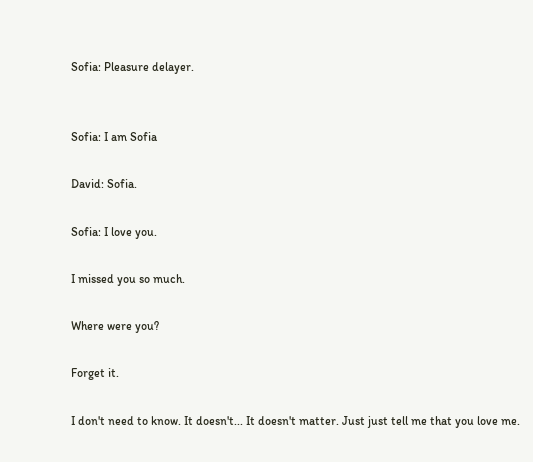Sofia: Pleasure delayer.


Sofia: I am Sofia

David: Sofia.

Sofia: I love you.

I missed you so much.

Where were you?

Forget it.

I don't need to know. It doesn't... It doesn't matter. Just just tell me that you love me.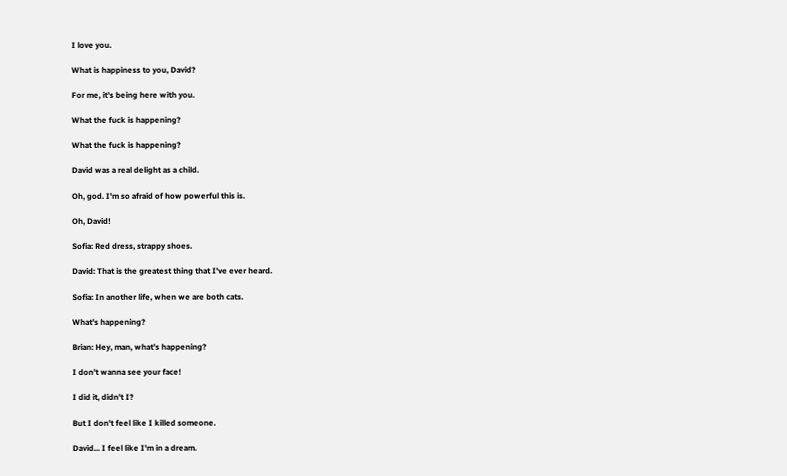I love you.

What is happiness to you, David?

For me, it's being here with you.

What the fuck is happening?

What the fuck is happening?

David was a real delight as a child.

Oh, god. I'm so afraid of how powerful this is.

Oh, David!

Sofia: Red dress, strappy shoes.

David: That is the greatest thing that I've ever heard.

Sofia: In another life, when we are both cats.

What's happening?

Brian: Hey, man, what's happening?

I don't wanna see your face!

I did it, didn't I?

But I don't feel like I killed someone.

David... I feel like I'm in a dream.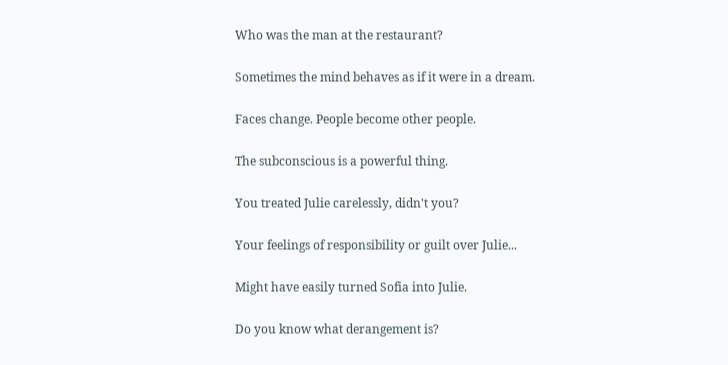Who was the man at the restaurant?

Sometimes the mind behaves as if it were in a dream.

Faces change. People become other people.

The subconscious is a powerful thing.

You treated Julie carelessly, didn't you?

Your feelings of responsibility or guilt over Julie...

Might have easily turned Sofia into Julie.

Do you know what derangement is?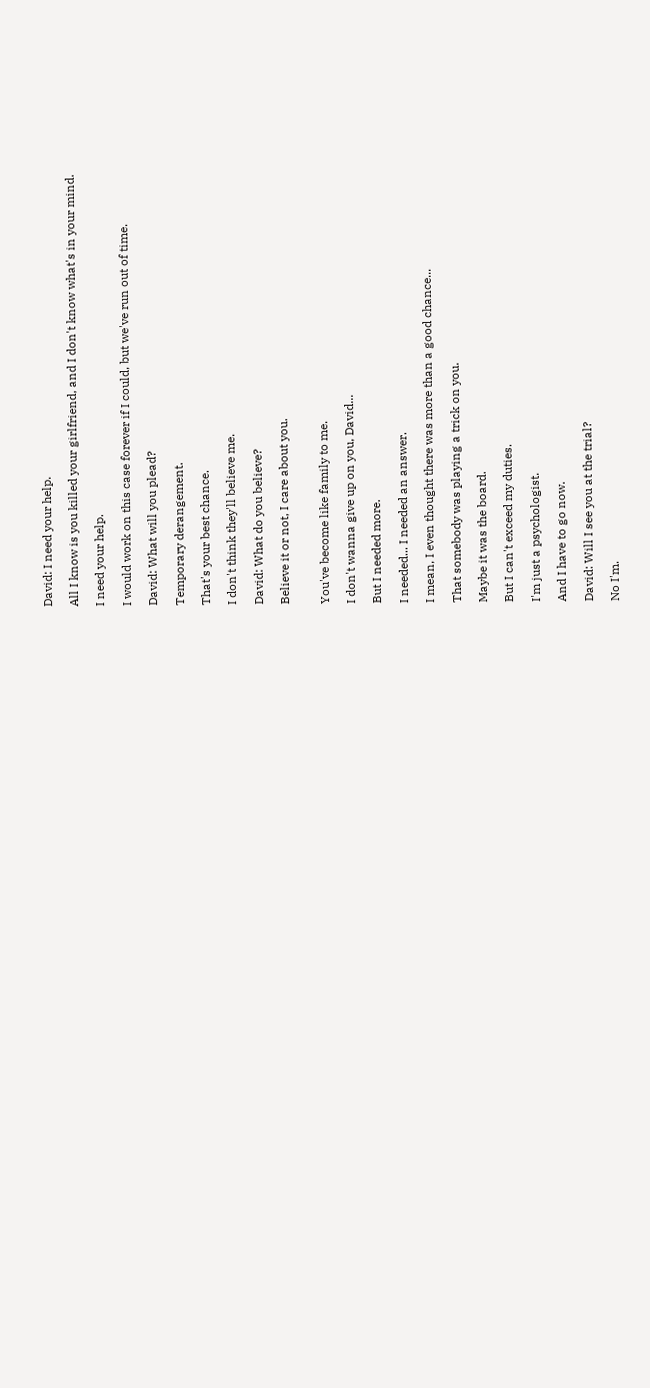David: I need your help.

All I know is you killed your girlfriend, and I don't know what's in your mind.

I need your help.

I would work on this case forever if I could, but we've run out of time.

David: What will you plead?

Temporary derangement.

That's your best chance.

I don't think they'll believe me.

David: What do you believe?

Believe it or not, I care about you.


You've become like family to me.

I don't wanna give up on you, David...

But I needed more.

I needed... I needed an answer.

I mean, I even thought there was more than a good chance...

That somebody was playing a trick on you.

Maybe it was the board.

But I can't exceed my duties.

I'm just a psychologist.

And I have to go now.

David: Will I see you at the trial?

No I'm.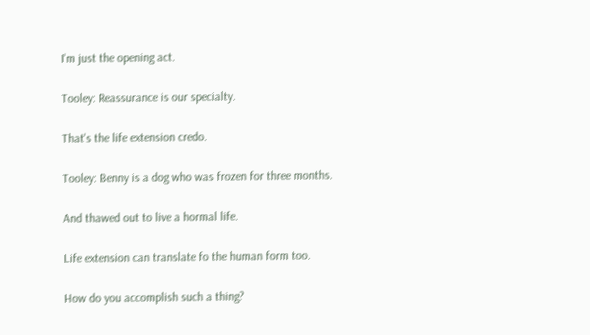I'm just the opening act.

Tooley: Reassurance is our specialty.

That's the life extension credo.

Tooley: Benny is a dog who was frozen for three months.

And thawed out to live a hormal life.

Life extension can translate fo the human form too.

How do you accomplish such a thing?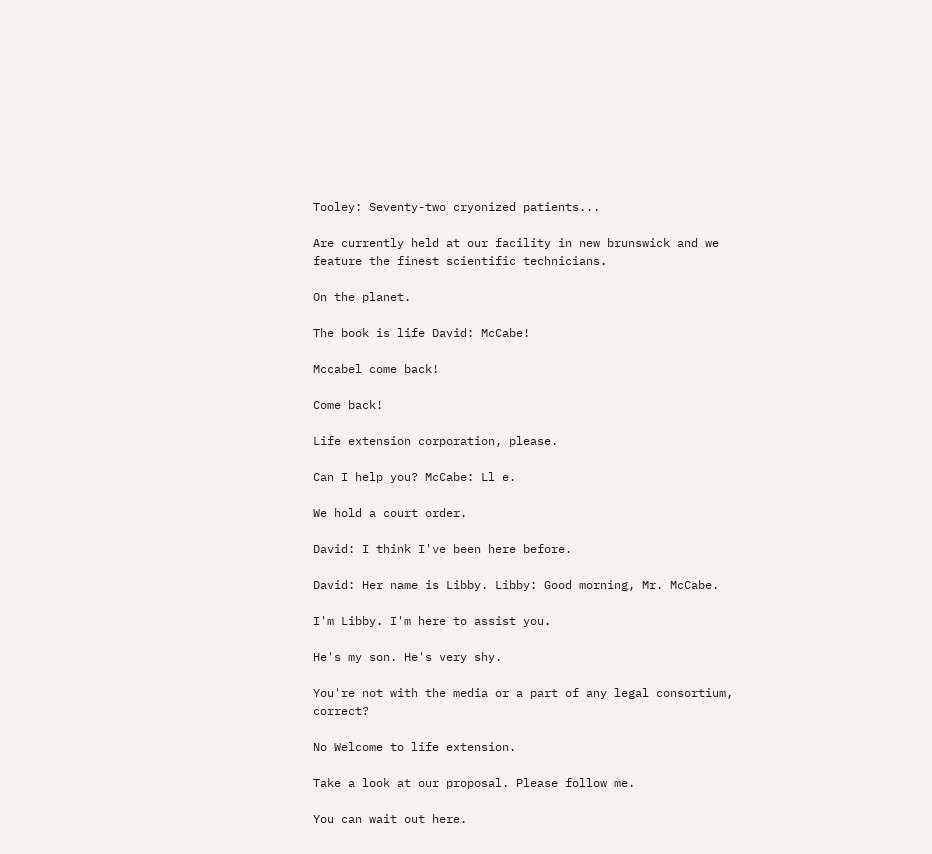Tooley: Seventy-two cryonized patients...

Are currently held at our facility in new brunswick and we feature the finest scientific technicians.

On the planet.

The book is life David: McCabe!

Mccabel come back!

Come back!

Life extension corporation, please.

Can I help you? McCabe: Ll e.

We hold a court order.

David: I think I've been here before.

David: Her name is Libby. Libby: Good morning, Mr. McCabe.

I'm Libby. I'm here to assist you.

He's my son. He's very shy.

You're not with the media or a part of any legal consortium, correct?

No Welcome to life extension.

Take a look at our proposal. Please follow me.

You can wait out here.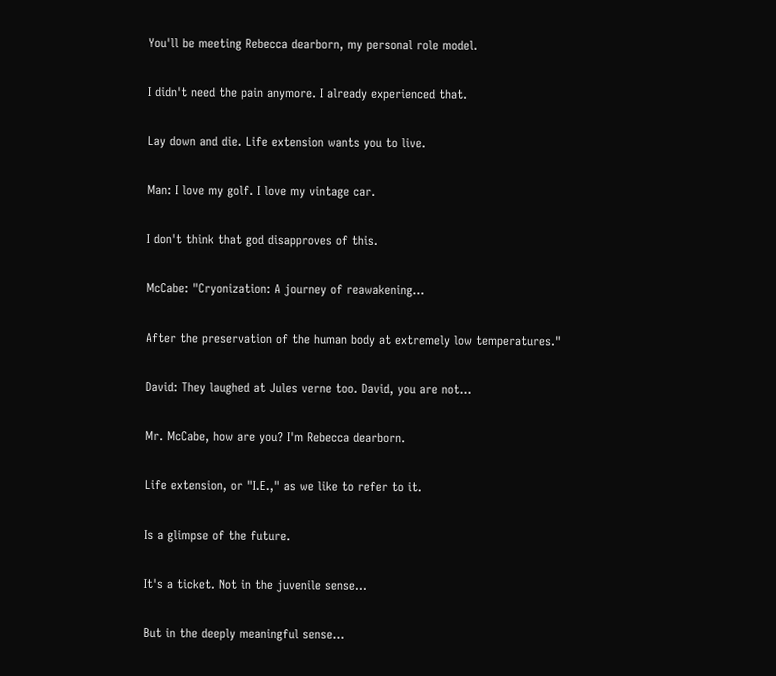You'll be meeting Rebecca dearborn, my personal role model.

I didn't need the pain anymore. I already experienced that.

Lay down and die. Life extension wants you to live.

Man: I love my golf. I love my vintage car.

I don't think that god disapproves of this.

McCabe: "Cryonization: A journey of reawakening...

After the preservation of the human body at extremely low temperatures."

David: They laughed at Jules verne too. David, you are not...

Mr. McCabe, how are you? I'm Rebecca dearborn.

Life extension, or "I.E.," as we like to refer to it.

Is a glimpse of the future.

It's a ticket. Not in the juvenile sense...

But in the deeply meaningful sense...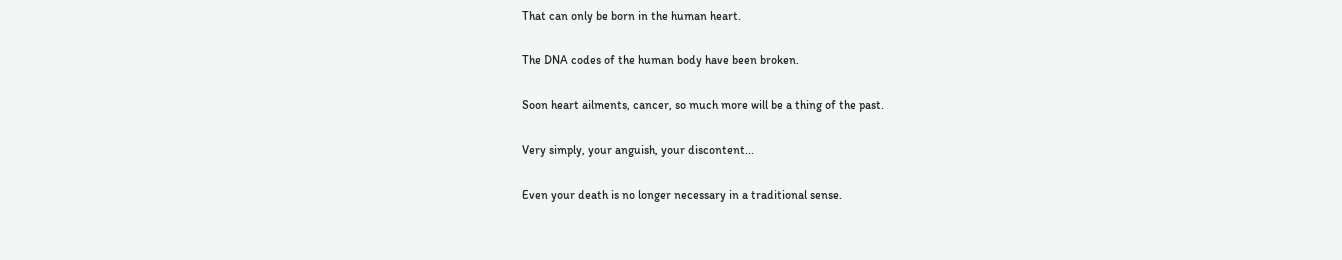That can only be born in the human heart.

The DNA codes of the human body have been broken.

Soon heart ailments, cancer, so much more will be a thing of the past.

Very simply, your anguish, your discontent...

Even your death is no longer necessary in a traditional sense.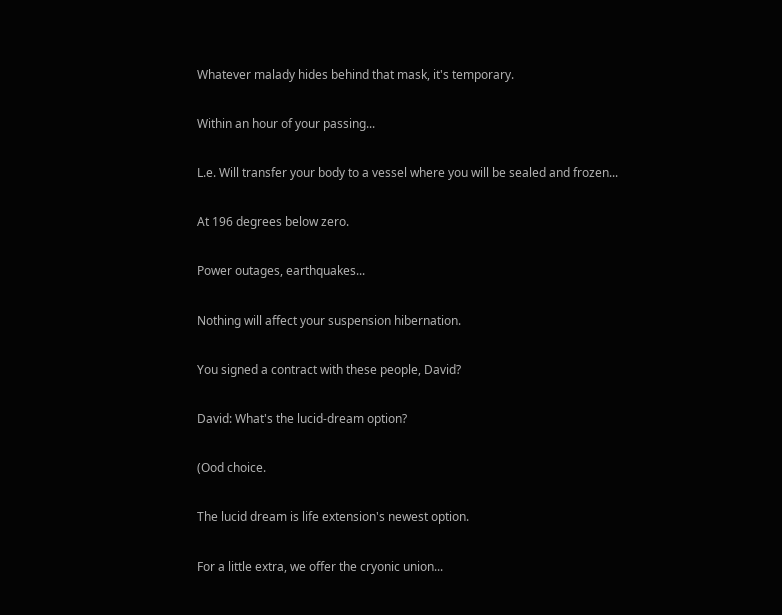Whatever malady hides behind that mask, it's temporary.

Within an hour of your passing...

L.e. Will transfer your body to a vessel where you will be sealed and frozen...

At 196 degrees below zero.

Power outages, earthquakes...

Nothing will affect your suspension hibernation.

You signed a contract with these people, David?

David: What's the lucid-dream option?

(Ood choice.

The lucid dream is life extension's newest option.

For a little extra, we offer the cryonic union...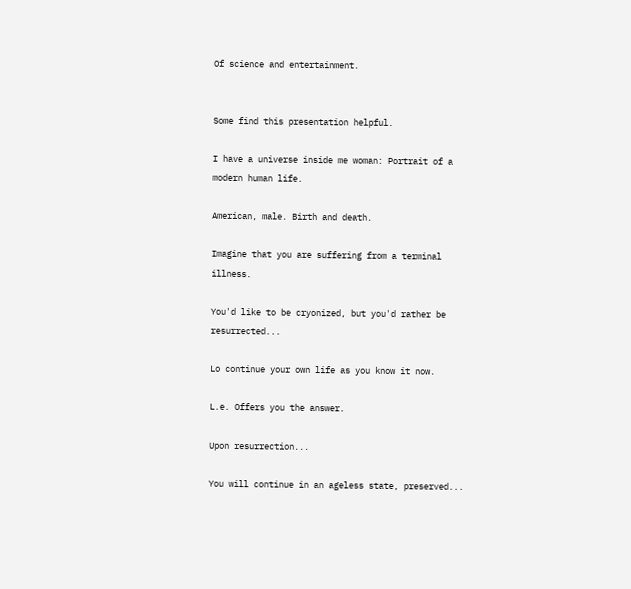Of science and entertainment.


Some find this presentation helpful.

I have a universe inside me woman: Portrait of a modern human life.

American, male. Birth and death.

Imagine that you are suffering from a terminal illness.

You'd like to be cryonized, but you'd rather be resurrected...

Lo continue your own life as you know it now.

L.e. Offers you the answer.

Upon resurrection...

You will continue in an ageless state, preserved...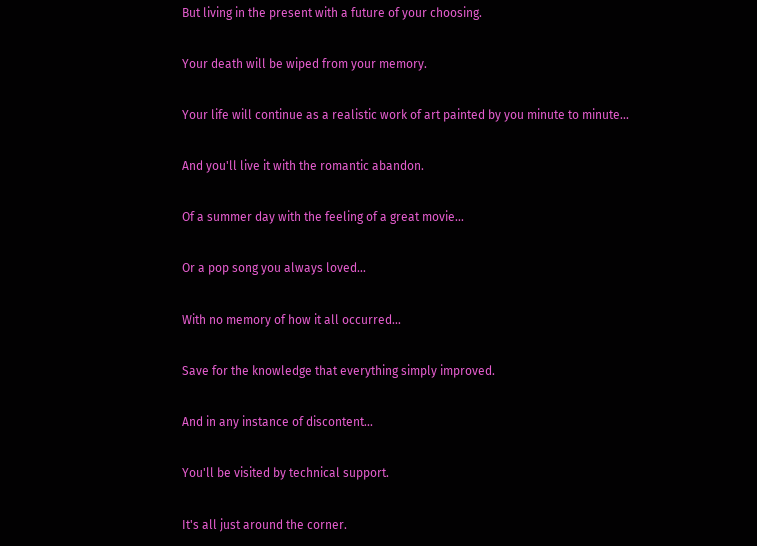But living in the present with a future of your choosing.

Your death will be wiped from your memory.

Your life will continue as a realistic work of art painted by you minute to minute...

And you'll live it with the romantic abandon.

Of a summer day with the feeling of a great movie...

Or a pop song you always loved...

With no memory of how it all occurred...

Save for the knowledge that everything simply improved.

And in any instance of discontent...

You'll be visited by technical support.

It's all just around the corner.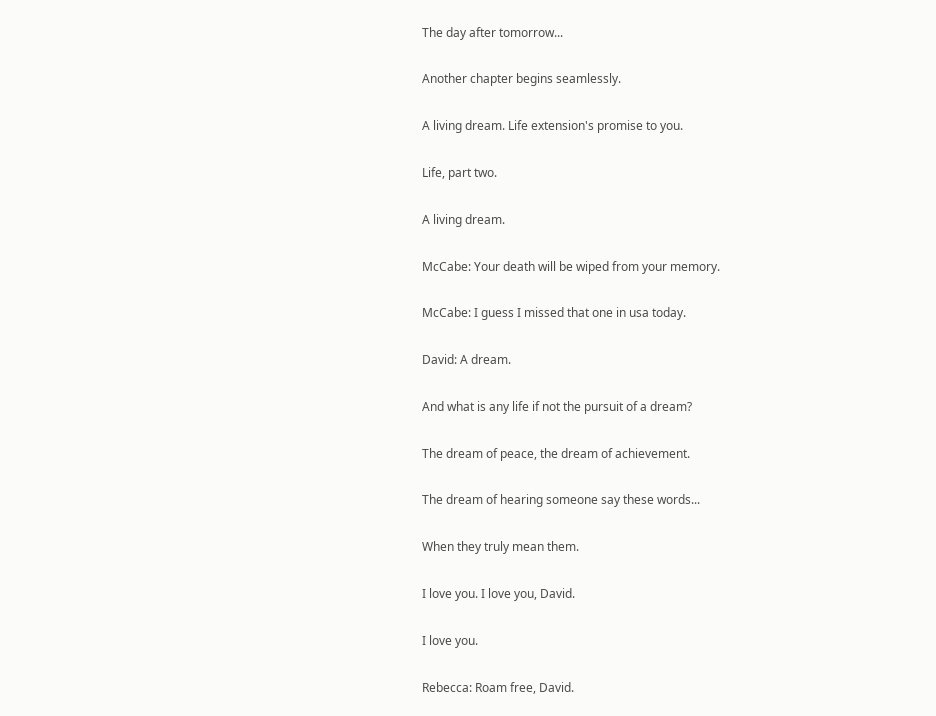The day after tomorrow...

Another chapter begins seamlessly.

A living dream. Life extension's promise to you.

Life, part two.

A living dream.

McCabe: Your death will be wiped from your memory.

McCabe: I guess I missed that one in usa today.

David: A dream.

And what is any life if not the pursuit of a dream?

The dream of peace, the dream of achievement.

The dream of hearing someone say these words...

When they truly mean them.

I love you. I love you, David.

I love you.

Rebecca: Roam free, David.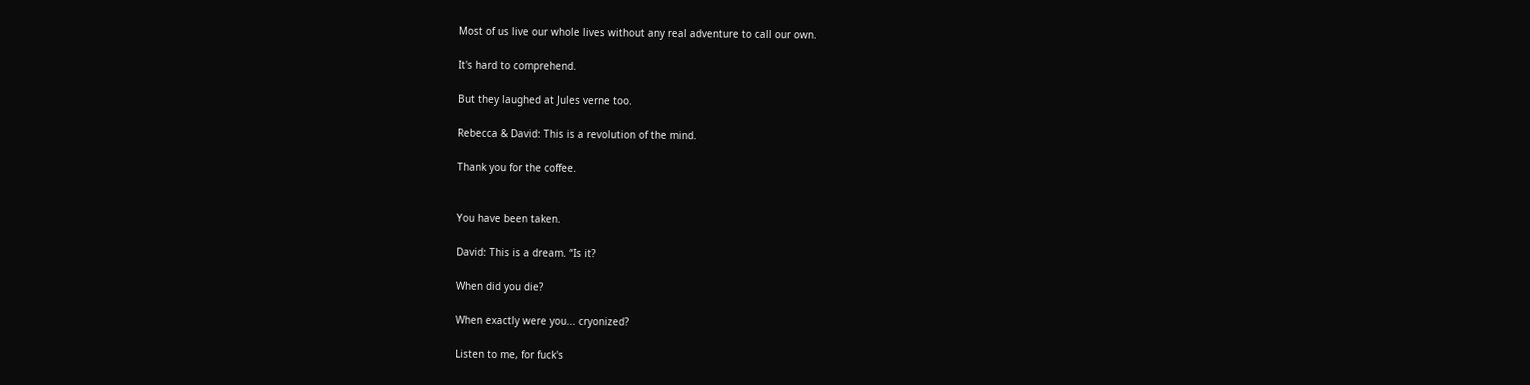Most of us live our whole lives without any real adventure to call our own.

It's hard to comprehend.

But they laughed at Jules verne too.

Rebecca & David: This is a revolution of the mind.

Thank you for the coffee.


You have been taken.

David: This is a dream. “Is it?

When did you die?

When exactly were you... cryonized?

Listen to me, for fuck's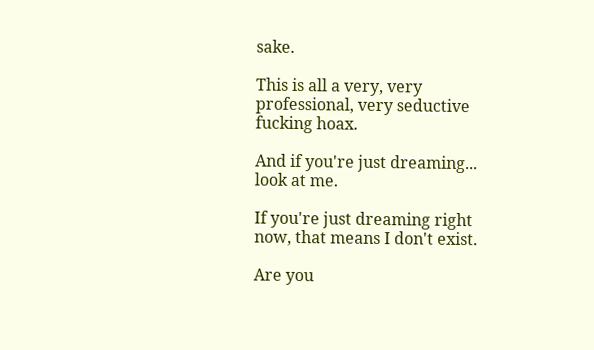sake.

This is all a very, very professional, very seductive fucking hoax.

And if you're just dreaming... look at me.

If you're just dreaming right now, that means I don't exist.

Are you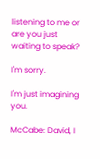listening to me or are you just waiting to speak?

I'm sorry.

I'm just imagining you.

McCabe: David, I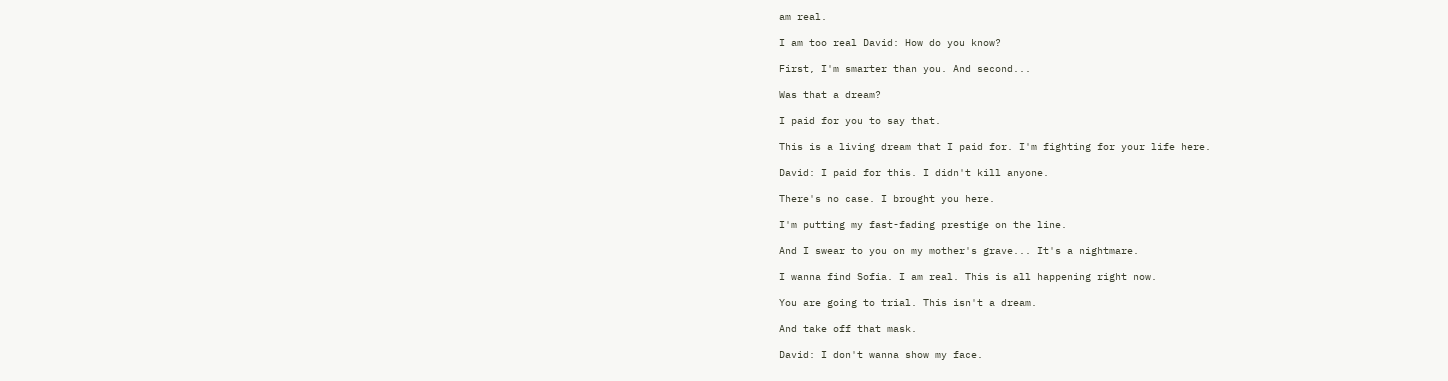am real.

I am too real David: How do you know?

First, I'm smarter than you. And second...

Was that a dream?

I paid for you to say that.

This is a living dream that I paid for. I'm fighting for your life here.

David: I paid for this. I didn't kill anyone.

There's no case. I brought you here.

I'm putting my fast-fading prestige on the line.

And I swear to you on my mother's grave... It's a nightmare.

I wanna find Sofia. I am real. This is all happening right now.

You are going to trial. This isn't a dream.

And take off that mask.

David: I don't wanna show my face.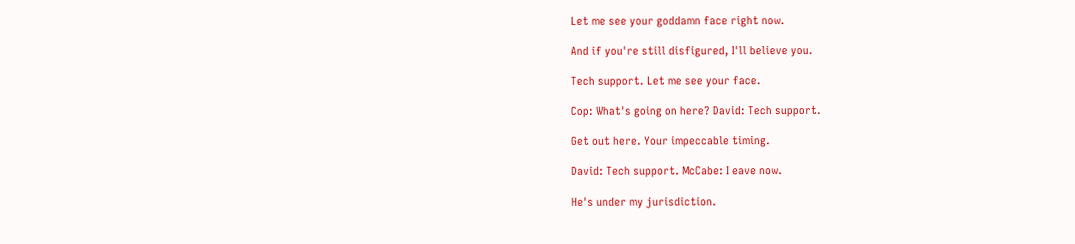Let me see your goddamn face right now.

And if you're still disfigured, I'll believe you.

Tech support. Let me see your face.

Cop: What's going on here? David: Tech support.

Get out here. Your impeccable timing.

David: Tech support. McCabe: I eave now.

He's under my jurisdiction.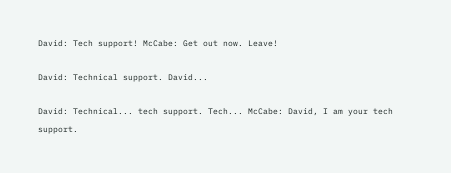David: Tech support! McCabe: Get out now. Leave!

David: Technical support. David...

David: Technical... tech support. Tech... McCabe: David, I am your tech support.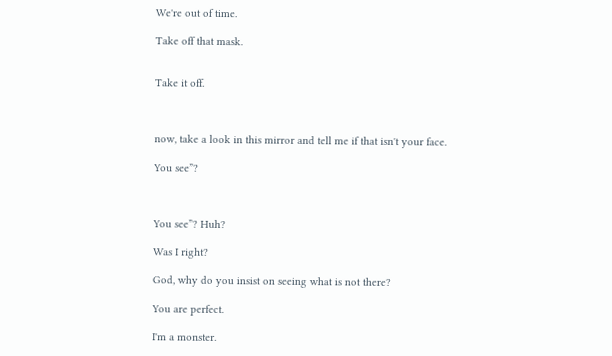We're out of time.

Take off that mask.


Take it off.



now, take a look in this mirror and tell me if that isn't your face.

You see”?



You see”? Huh?

Was I right?

God, why do you insist on seeing what is not there?

You are perfect.

I'm a monster.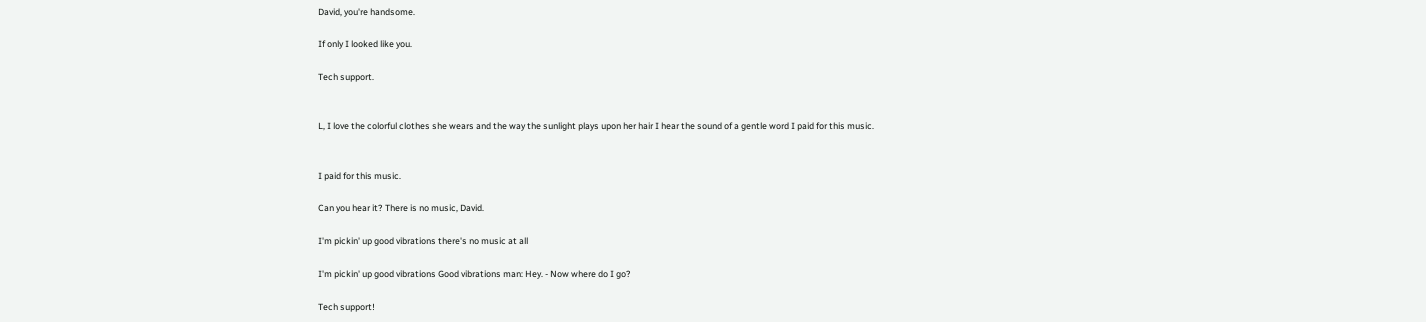David, you're handsome.

If only I looked like you.

Tech support.


L, I love the colorful clothes she wears and the way the sunlight plays upon her hair I hear the sound of a gentle word I paid for this music.


I paid for this music.

Can you hear it? There is no music, David.

I'm pickin' up good vibrations there's no music at all

I'm pickin' up good vibrations Good vibrations man: Hey. - Now where do I go?

Tech support!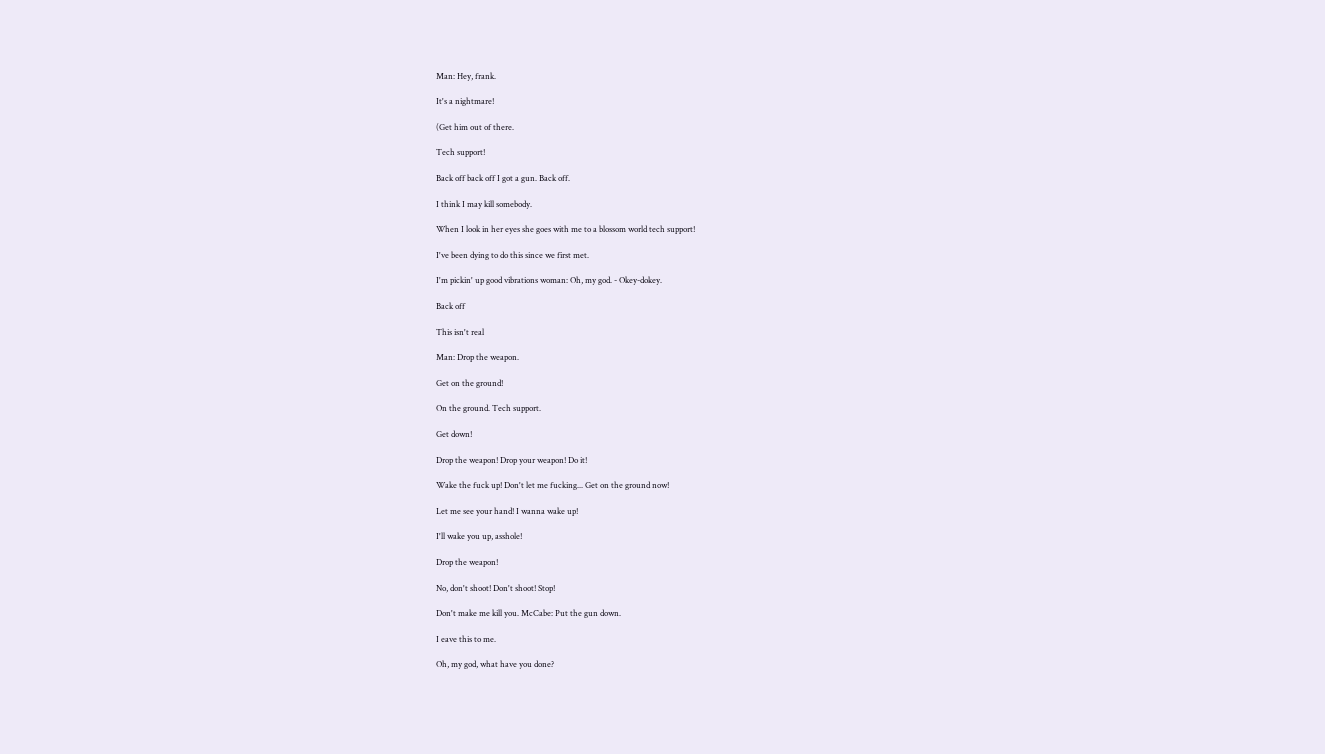Man: Hey, frank.

It's a nightmare!

(Get him out of there.

Tech support!

Back off back off I got a gun. Back off.

I think I may kill somebody.

When I look in her eyes she goes with me to a blossom world tech support!

I've been dying to do this since we first met.

I'm pickin' up good vibrations woman: Oh, my god. - Okey-dokey.

Back off

This isn't real

Man: Drop the weapon.

Get on the ground!

On the ground. Tech support.

Get down!

Drop the weapon! Drop your weapon! Do it!

Wake the fuck up! Don't let me fucking... Get on the ground now!

Let me see your hand! I wanna wake up!

I'll wake you up, asshole!

Drop the weapon!

No, don't shoot! Don't shoot! Stop!

Don't make me kill you. McCabe: Put the gun down.

I eave this to me.

Oh, my god, what have you done?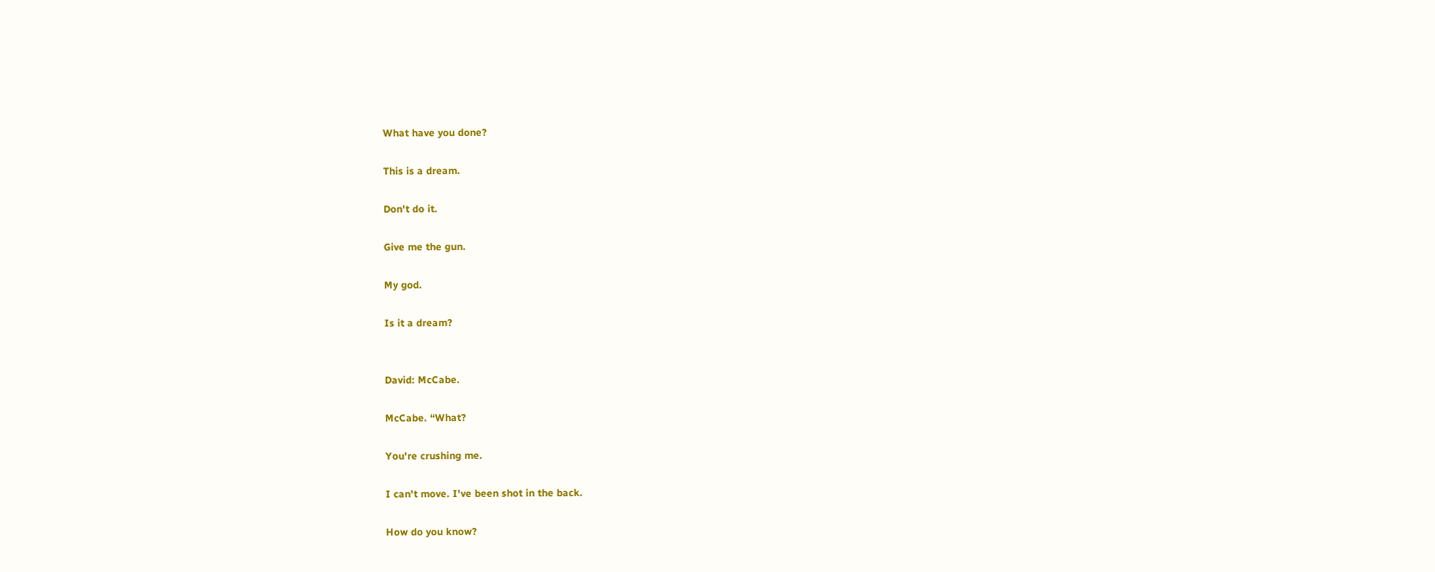What have you done?

This is a dream.

Don't do it.

Give me the gun.

My god.

Is it a dream?


David: McCabe.

McCabe. “What?

You're crushing me.

I can't move. I've been shot in the back.

How do you know?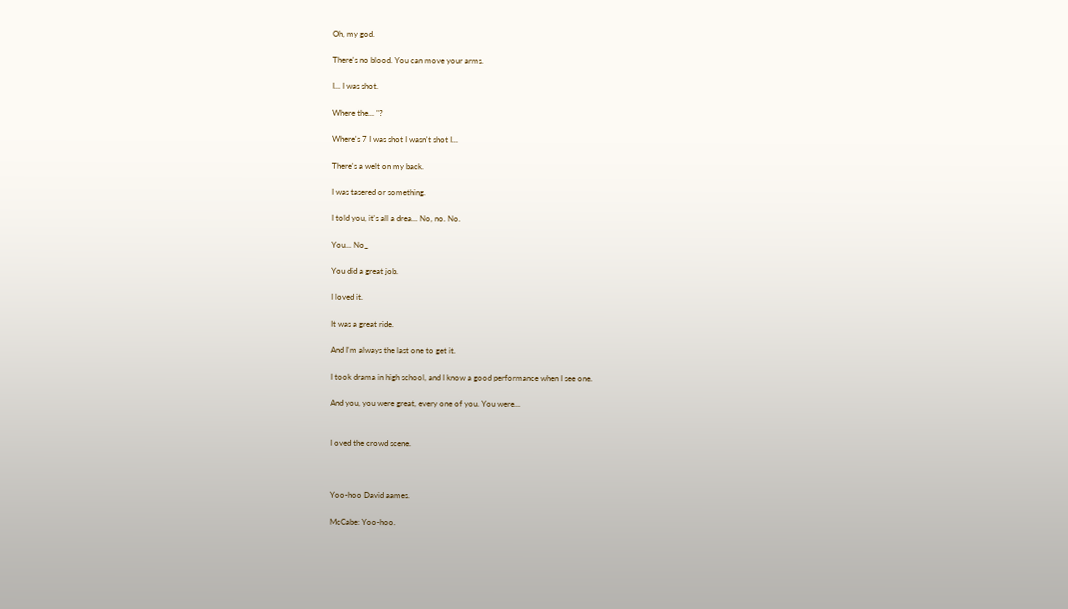Oh, my god.

There's no blood. You can move your arms.

I... I was shot.

Where the... "?

Where's 7 I was shot I wasn't shot I...

There's a welt on my back.

I was tasered or something.

I told you, it's all a drea... No, no. No.

You... No_

You did a great job.

I loved it.

It was a great ride.

And I'm always the last one to get it.

I took drama in high school, and I know a good performance when I see one.

And you, you were great, every one of you. You were...


I oved the crowd scene.



Yoo-hoo David aames.

McCabe: Yoo-hoo.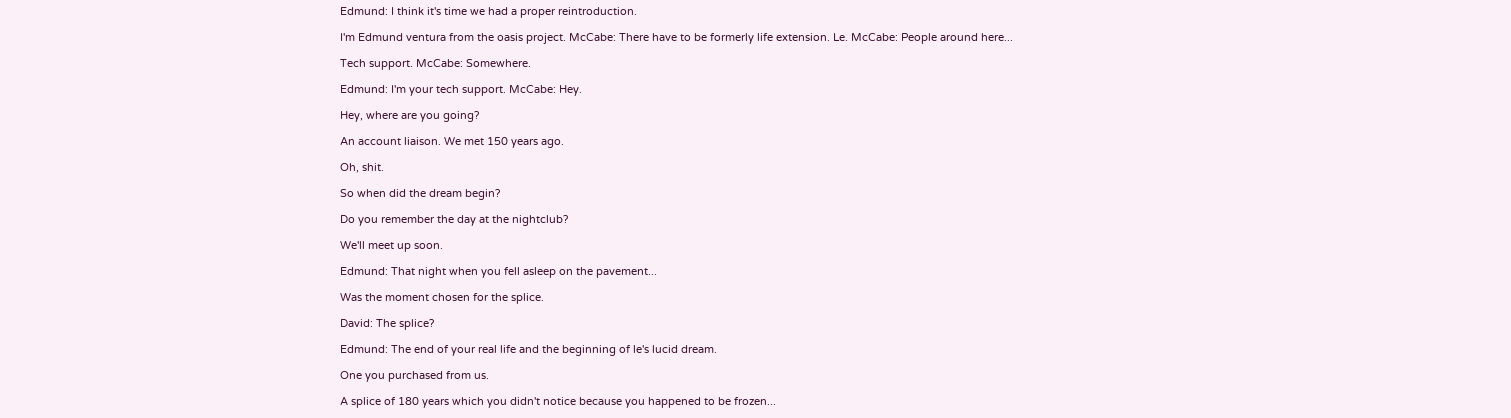Edmund: I think it's time we had a proper reintroduction.

I'm Edmund ventura from the oasis project. McCabe: There have to be formerly life extension. Le. McCabe: People around here...

Tech support. McCabe: Somewhere.

Edmund: I'm your tech support. McCabe: Hey.

Hey, where are you going?

An account liaison. We met 150 years ago.

Oh, shit.

So when did the dream begin?

Do you remember the day at the nightclub?

We'll meet up soon.

Edmund: That night when you fell asleep on the pavement...

Was the moment chosen for the splice.

David: The splice?

Edmund: The end of your real life and the beginning of le's lucid dream.

One you purchased from us.

A splice of 180 years which you didn't notice because you happened to be frozen...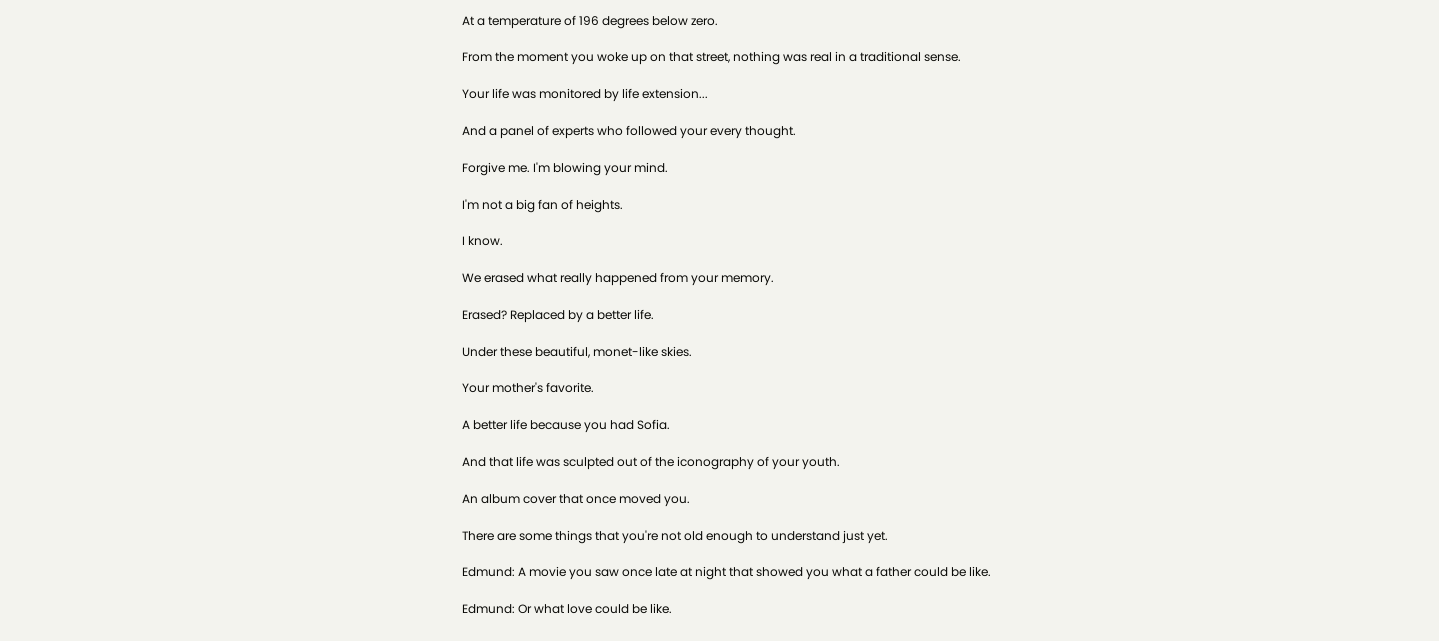At a temperature of 196 degrees below zero.

From the moment you woke up on that street, nothing was real in a traditional sense.

Your life was monitored by life extension...

And a panel of experts who followed your every thought.

Forgive me. I'm blowing your mind.

I'm not a big fan of heights.

I know.

We erased what really happened from your memory.

Erased? Replaced by a better life.

Under these beautiful, monet-like skies.

Your mother's favorite.

A better life because you had Sofia.

And that life was sculpted out of the iconography of your youth.

An album cover that once moved you.

There are some things that you're not old enough to understand just yet.

Edmund: A movie you saw once late at night that showed you what a father could be like.

Edmund: Or what love could be like.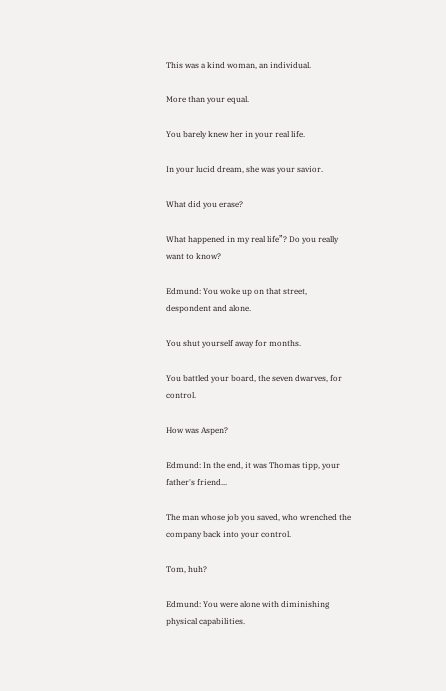This was a kind woman, an individual.

More than your equal.

You barely knew her in your real life.

In your lucid dream, she was your savior.

What did you erase?

What happened in my real life”? Do you really want to know?

Edmund: You woke up on that street, despondent and alone.

You shut yourself away for months.

You battled your board, the seven dwarves, for control.

How was Aspen?

Edmund: In the end, it was Thomas tipp, your father's friend...

The man whose job you saved, who wrenched the company back into your control.

Tom, huh?

Edmund: You were alone with diminishing physical capabilities.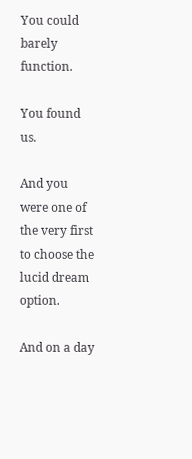You could barely function.

You found us.

And you were one of the very first to choose the lucid dream option.

And on a day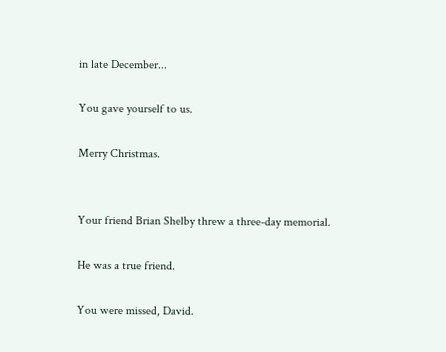in late December...

You gave yourself to us.

Merry Christmas.


Your friend Brian Shelby threw a three-day memorial.

He was a true friend.

You were missed, David.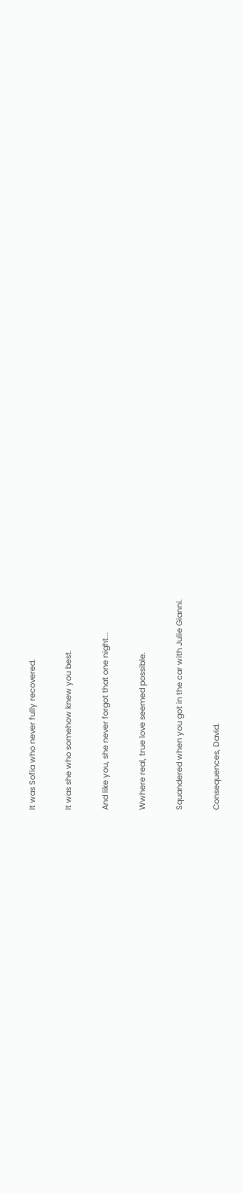It was Sofia who never fully recovered.

It was she who somehow knew you best.

And like you, she never forgot that one night...

Wwhere real, true love seemed possible.

Squandered when you got in the car with Julie Gianni.

Consequences, David.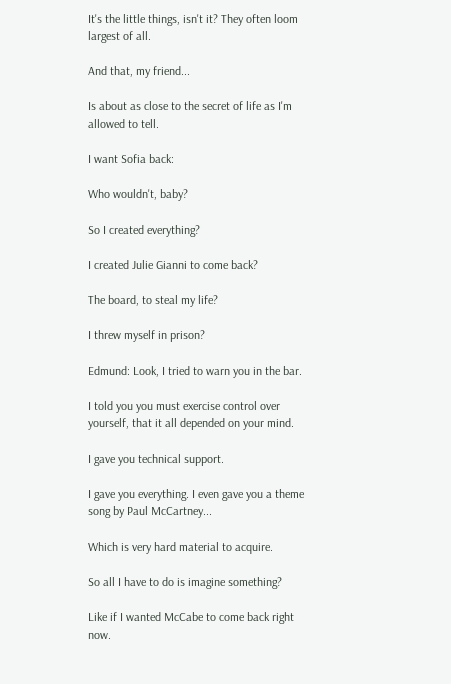It's the little things, isn't it? They often loom largest of all.

And that, my friend...

Is about as close to the secret of life as I'm allowed to tell.

I want Sofia back:

Who wouldn't, baby?

So I created everything?

I created Julie Gianni to come back?

The board, to steal my life?

I threw myself in prison?

Edmund: Look, I tried to warn you in the bar.

I told you you must exercise control over yourself, that it all depended on your mind.

I gave you technical support.

I gave you everything. I even gave you a theme song by Paul McCartney...

Which is very hard material to acquire.

So all I have to do is imagine something?

Like if I wanted McCabe to come back right now.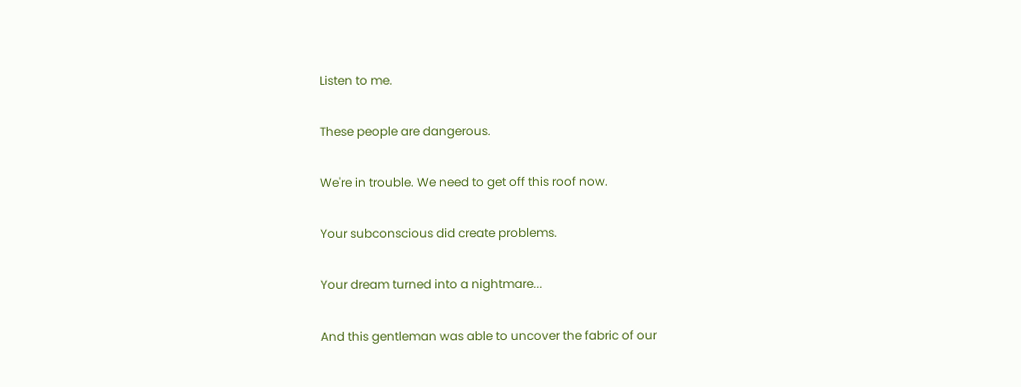Listen to me.

These people are dangerous.

We're in trouble. We need to get off this roof now.

Your subconscious did create problems.

Your dream turned into a nightmare...

And this gentleman was able to uncover the fabric of our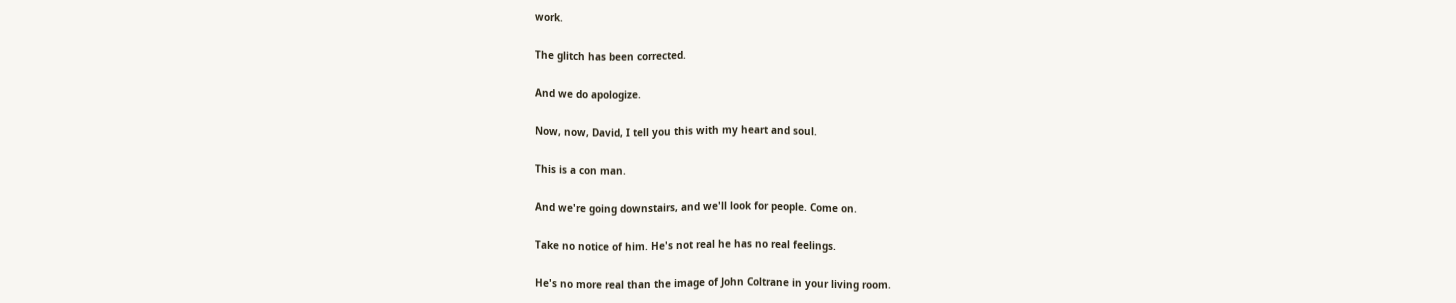work.

The glitch has been corrected.

And we do apologize.

Now, now, David, I tell you this with my heart and soul.

This is a con man.

And we're going downstairs, and we'll look for people. Come on.

Take no notice of him. He's not real he has no real feelings.

He's no more real than the image of John Coltrane in your living room.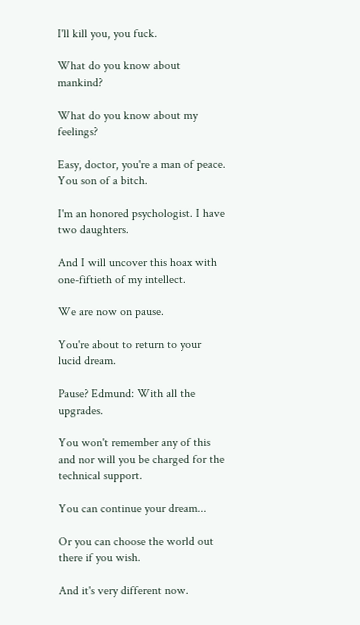I'll kill you, you fuck.

What do you know about mankind?

What do you know about my feelings?

Easy, doctor, you're a man of peace. You son of a bitch.

I'm an honored psychologist. I have two daughters.

And I will uncover this hoax with one-fiftieth of my intellect.

We are now on pause.

You're about to return to your lucid dream.

Pause? Edmund: With all the upgrades.

You won't remember any of this and nor will you be charged for the technical support.

You can continue your dream...

Or you can choose the world out there if you wish.

And it's very different now.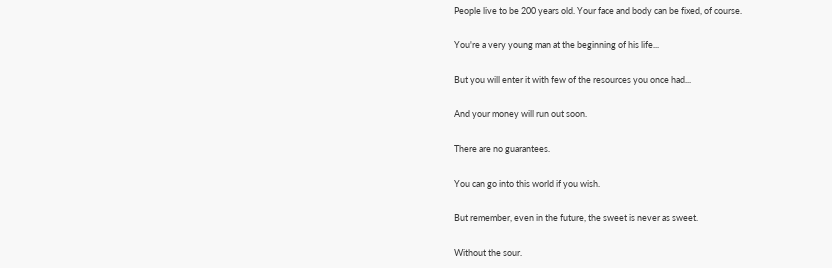People live to be 200 years old. Your face and body can be fixed, of course.

You're a very young man at the beginning of his life...

But you will enter it with few of the resources you once had...

And your money will run out soon.

There are no guarantees.

You can go into this world if you wish.

But remember, even in the future, the sweet is never as sweet.

Without the sour.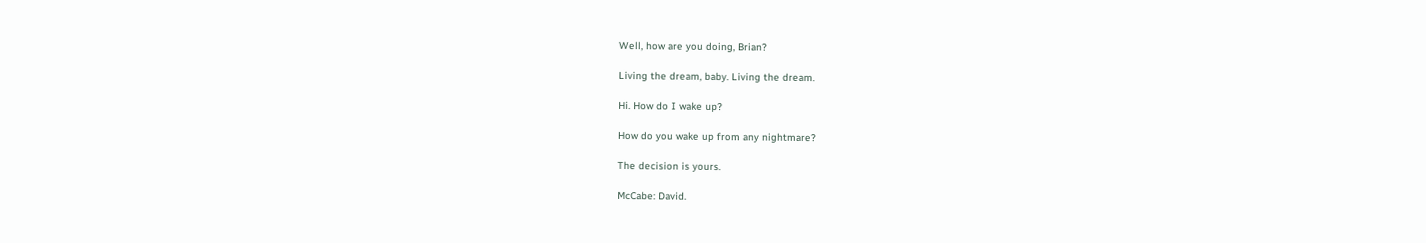Well, how are you doing, Brian?

Living the dream, baby. Living the dream.

Hi. How do I wake up?

How do you wake up from any nightmare?

The decision is yours.

McCabe: David.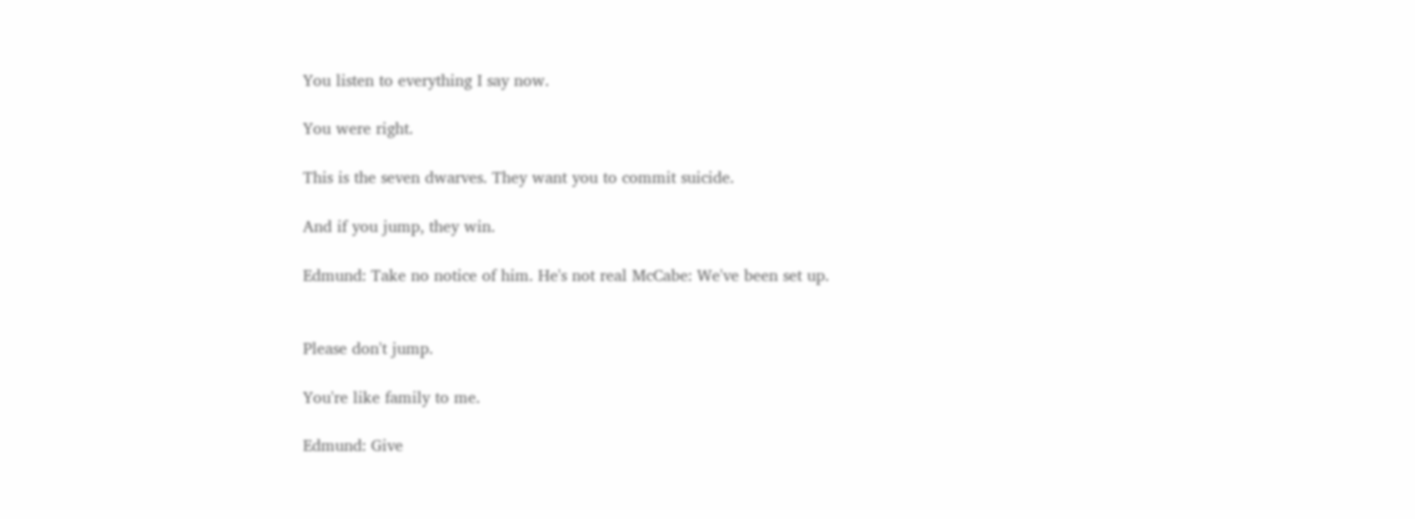You listen to everything I say now.

You were right.

This is the seven dwarves. They want you to commit suicide.

And if you jump, they win.

Edmund: Take no notice of him. He's not real McCabe: We've been set up.


Please don't jump.

You're like family to me.

Edmund: Give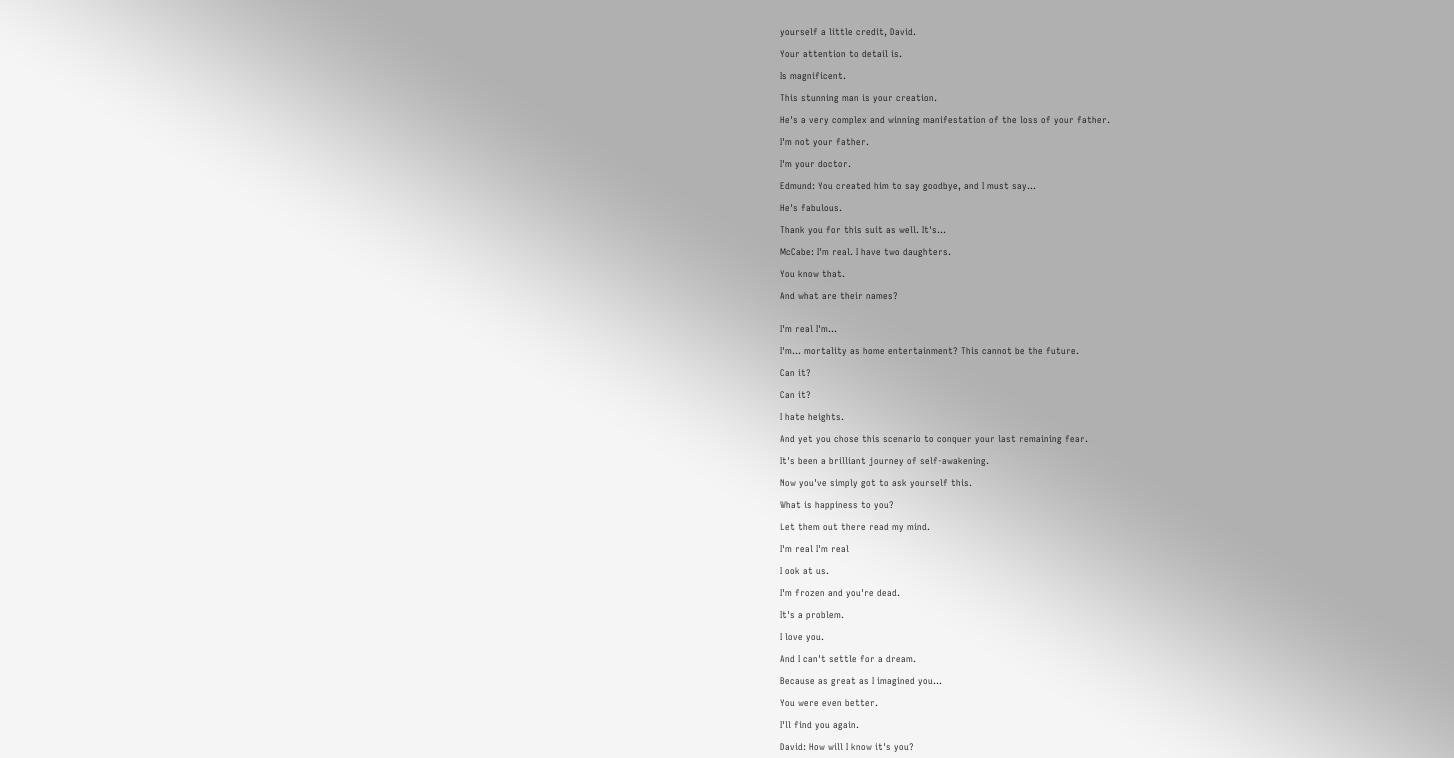yourself a little credit, David.

Your attention to detail is.

Is magnificent.

This stunning man is your creation.

He's a very complex and winning manifestation of the loss of your father.

I'm not your father.

I'm your doctor.

Edmund: You created him to say goodbye, and I must say...

He's fabulous.

Thank you for this suit as well. It's...

McCabe: I'm real. I have two daughters.

You know that.

And what are their names?


I'm real I'm...

I'm... mortality as home entertainment? This cannot be the future.

Can it?

Can it?

I hate heights.

And yet you chose this scenario to conquer your last remaining fear.

It's been a brilliant journey of self-awakening.

Now you've simply got to ask yourself this.

What is happiness to you?

Let them out there read my mind.

I'm real I'm real

I ook at us.

I'm frozen and you're dead.

It's a problem.

I love you.

And I can't settle for a dream.

Because as great as I imagined you...

You were even better.

I'll find you again.

David: How will I know it's you?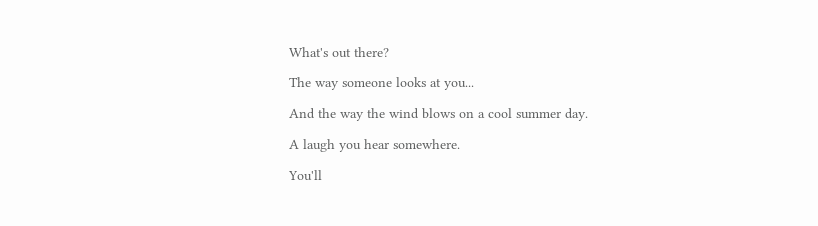What's out there?

The way someone looks at you...

And the way the wind blows on a cool summer day.

A laugh you hear somewhere.

You'll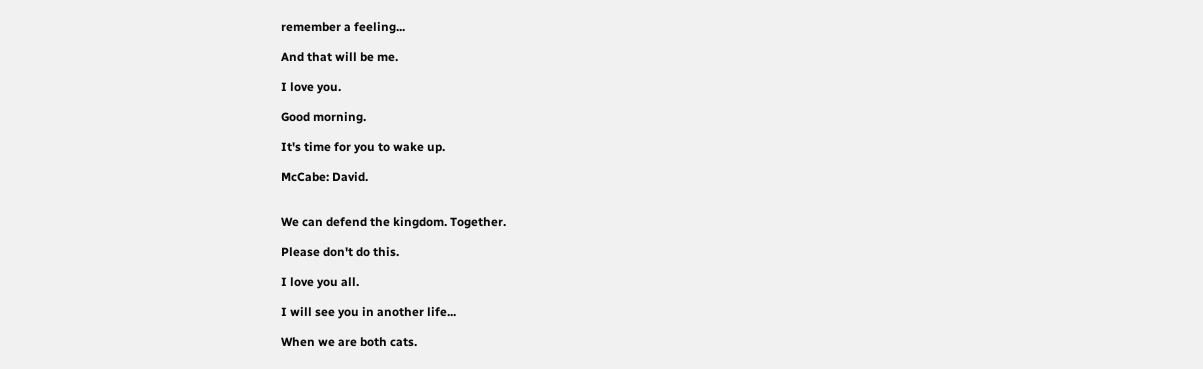remember a feeling...

And that will be me.

I love you.

Good morning.

It's time for you to wake up.

McCabe: David.


We can defend the kingdom. Together.

Please don't do this.

I love you all.

I will see you in another life...

When we are both cats.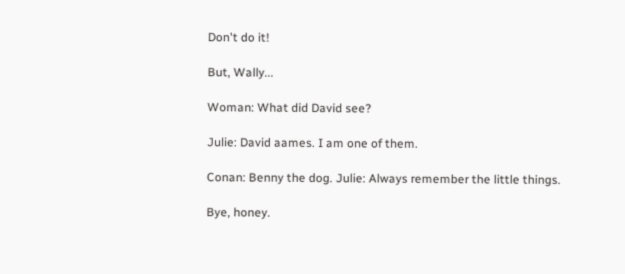Don't do it!

But, Wally...

Woman: What did David see?

Julie: David aames. I am one of them.

Conan: Benny the dog. Julie: Always remember the little things.

Bye, honey.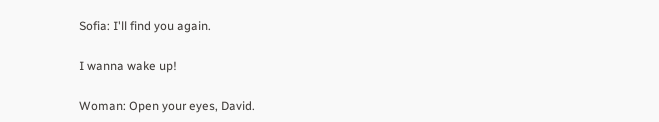Sofia: I'll find you again.

I wanna wake up!

Woman: Open your eyes, David.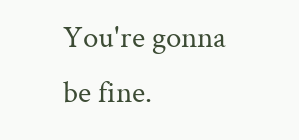You're gonna be fine.